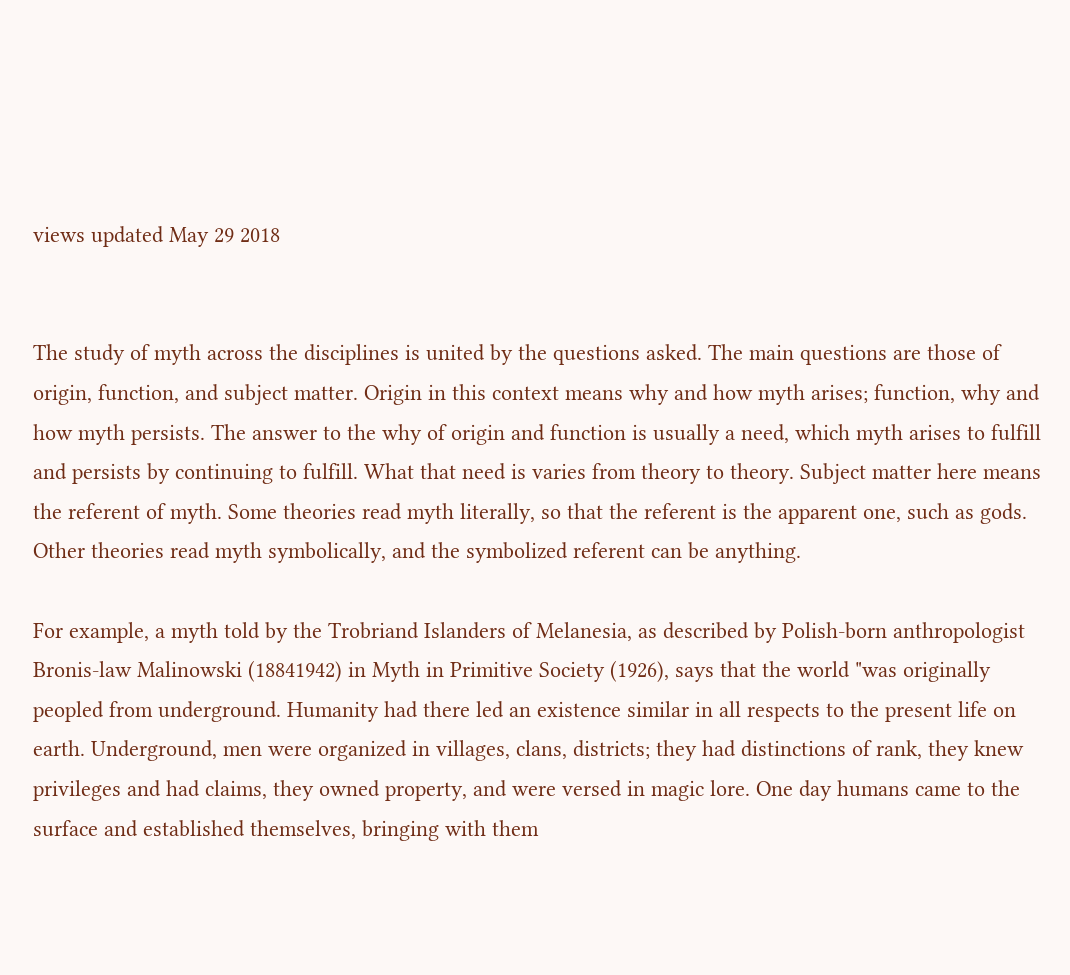views updated May 29 2018


The study of myth across the disciplines is united by the questions asked. The main questions are those of origin, function, and subject matter. Origin in this context means why and how myth arises; function, why and how myth persists. The answer to the why of origin and function is usually a need, which myth arises to fulfill and persists by continuing to fulfill. What that need is varies from theory to theory. Subject matter here means the referent of myth. Some theories read myth literally, so that the referent is the apparent one, such as gods. Other theories read myth symbolically, and the symbolized referent can be anything.

For example, a myth told by the Trobriand Islanders of Melanesia, as described by Polish-born anthropologist Bronis-law Malinowski (18841942) in Myth in Primitive Society (1926), says that the world "was originally peopled from underground. Humanity had there led an existence similar in all respects to the present life on earth. Underground, men were organized in villages, clans, districts; they had distinctions of rank, they knew privileges and had claims, they owned property, and were versed in magic lore. One day humans came to the surface and established themselves, bringing with them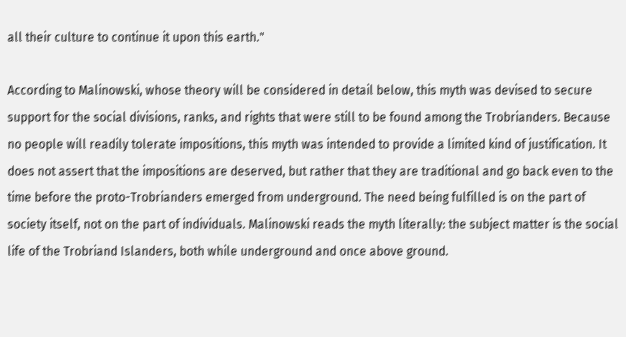all their culture to continue it upon this earth."

According to Malinowski, whose theory will be considered in detail below, this myth was devised to secure support for the social divisions, ranks, and rights that were still to be found among the Trobrianders. Because no people will readily tolerate impositions, this myth was intended to provide a limited kind of justification. It does not assert that the impositions are deserved, but rather that they are traditional and go back even to the time before the proto-Trobrianders emerged from underground. The need being fulfilled is on the part of society itself, not on the part of individuals. Malinowski reads the myth literally: the subject matter is the social life of the Trobriand Islanders, both while underground and once above ground.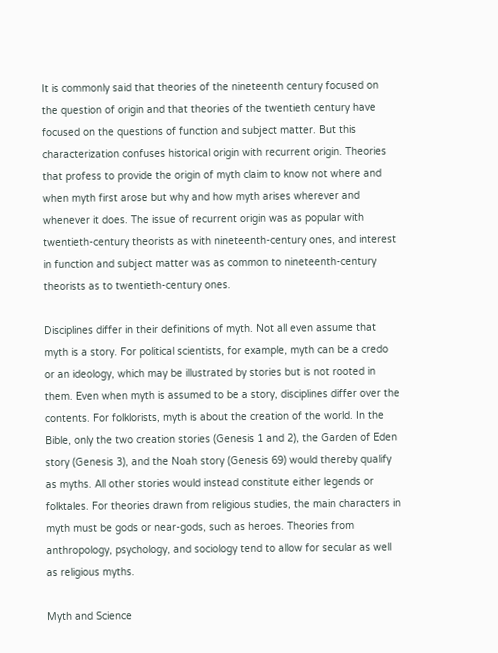It is commonly said that theories of the nineteenth century focused on the question of origin and that theories of the twentieth century have focused on the questions of function and subject matter. But this characterization confuses historical origin with recurrent origin. Theories that profess to provide the origin of myth claim to know not where and when myth first arose but why and how myth arises wherever and whenever it does. The issue of recurrent origin was as popular with twentieth-century theorists as with nineteenth-century ones, and interest in function and subject matter was as common to nineteenth-century theorists as to twentieth-century ones.

Disciplines differ in their definitions of myth. Not all even assume that myth is a story. For political scientists, for example, myth can be a credo or an ideology, which may be illustrated by stories but is not rooted in them. Even when myth is assumed to be a story, disciplines differ over the contents. For folklorists, myth is about the creation of the world. In the Bible, only the two creation stories (Genesis 1 and 2), the Garden of Eden story (Genesis 3), and the Noah story (Genesis 69) would thereby qualify as myths. All other stories would instead constitute either legends or folktales. For theories drawn from religious studies, the main characters in myth must be gods or near-gods, such as heroes. Theories from anthropology, psychology, and sociology tend to allow for secular as well as religious myths.

Myth and Science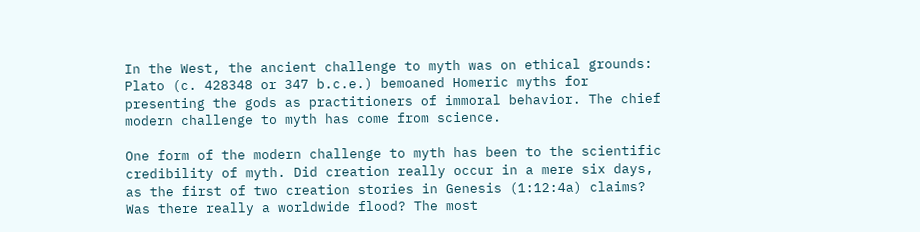In the West, the ancient challenge to myth was on ethical grounds: Plato (c. 428348 or 347 b.c.e.) bemoaned Homeric myths for presenting the gods as practitioners of immoral behavior. The chief modern challenge to myth has come from science.

One form of the modern challenge to myth has been to the scientific credibility of myth. Did creation really occur in a mere six days, as the first of two creation stories in Genesis (1:12:4a) claims? Was there really a worldwide flood? The most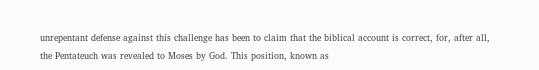unrepentant defense against this challenge has been to claim that the biblical account is correct, for, after all, the Pentateuch was revealed to Moses by God. This position, known as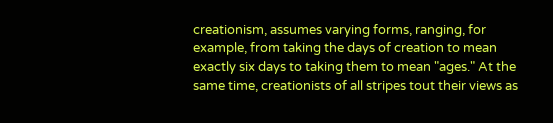creationism, assumes varying forms, ranging, for example, from taking the days of creation to mean exactly six days to taking them to mean "ages." At the same time, creationists of all stripes tout their views as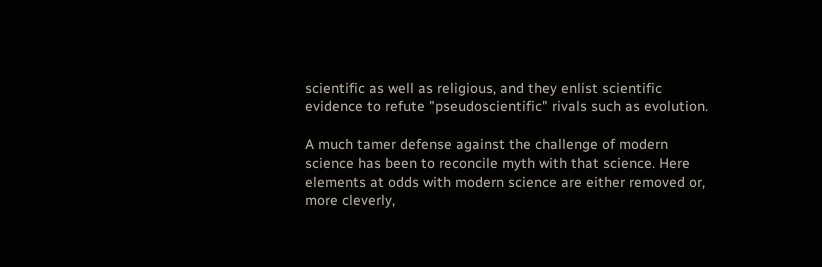scientific as well as religious, and they enlist scientific evidence to refute "pseudoscientific" rivals such as evolution.

A much tamer defense against the challenge of modern science has been to reconcile myth with that science. Here elements at odds with modern science are either removed or, more cleverly,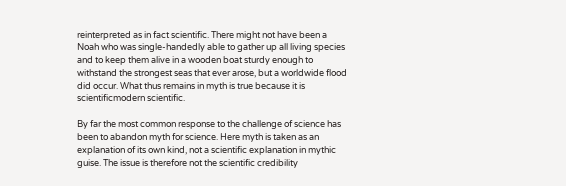reinterpreted as in fact scientific. There might not have been a Noah who was single-handedly able to gather up all living species and to keep them alive in a wooden boat sturdy enough to withstand the strongest seas that ever arose, but a worldwide flood did occur. What thus remains in myth is true because it is scientificmodern scientific.

By far the most common response to the challenge of science has been to abandon myth for science. Here myth is taken as an explanation of its own kind, not a scientific explanation in mythic guise. The issue is therefore not the scientific credibility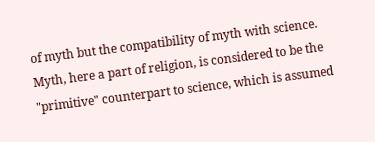of myth but the compatibility of myth with science. Myth, here a part of religion, is considered to be the "primitive" counterpart to science, which is assumed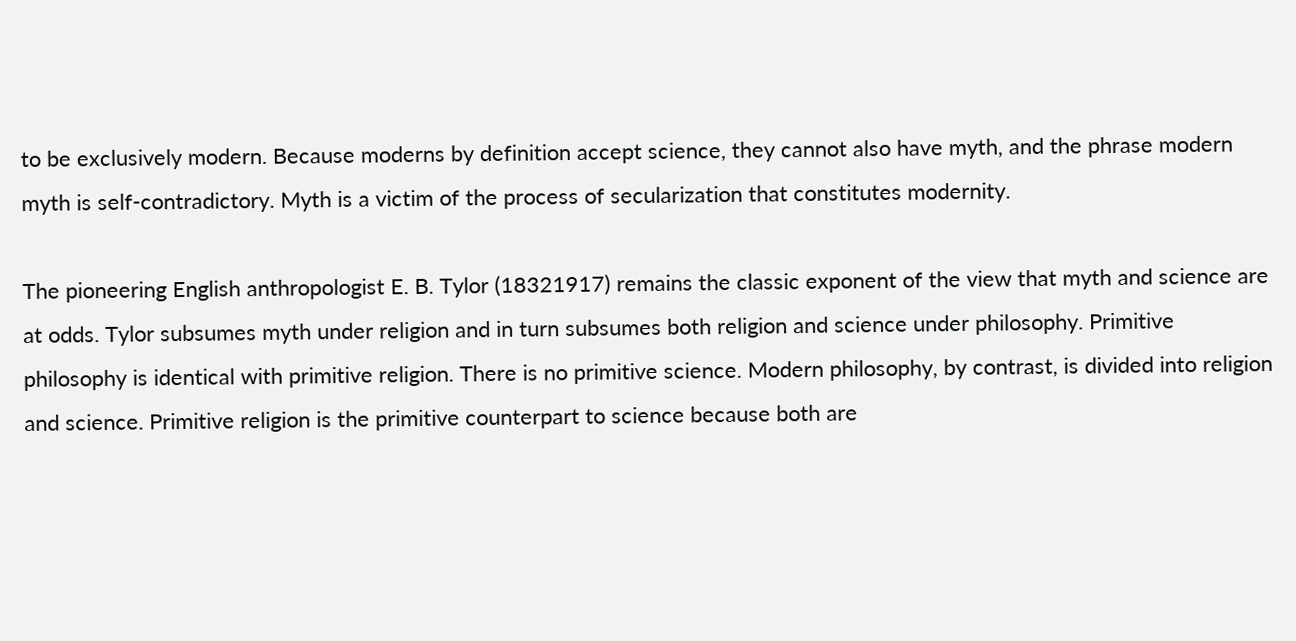to be exclusively modern. Because moderns by definition accept science, they cannot also have myth, and the phrase modern myth is self-contradictory. Myth is a victim of the process of secularization that constitutes modernity.

The pioneering English anthropologist E. B. Tylor (18321917) remains the classic exponent of the view that myth and science are at odds. Tylor subsumes myth under religion and in turn subsumes both religion and science under philosophy. Primitive philosophy is identical with primitive religion. There is no primitive science. Modern philosophy, by contrast, is divided into religion and science. Primitive religion is the primitive counterpart to science because both are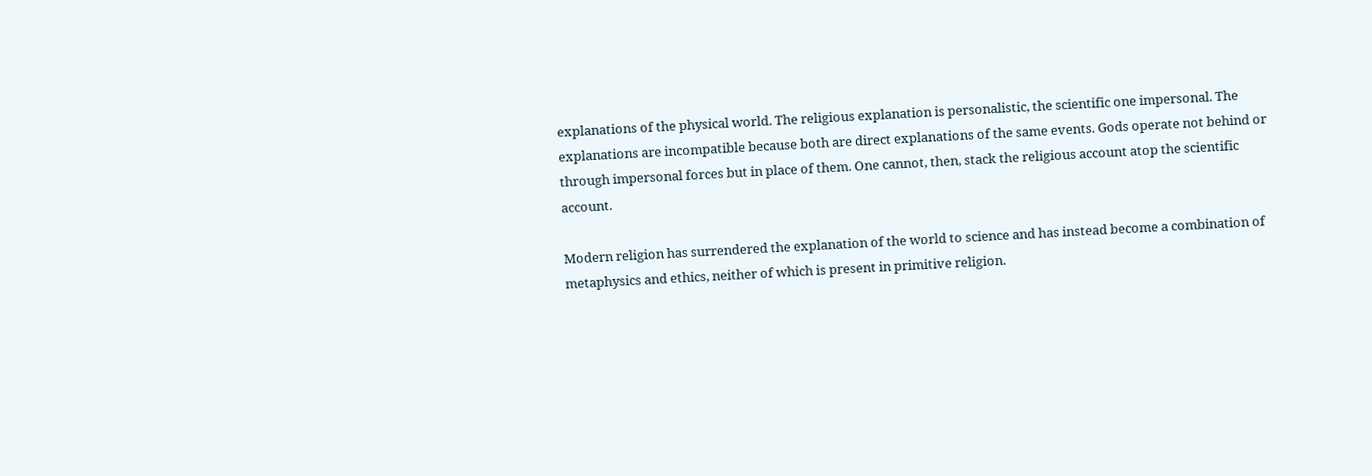explanations of the physical world. The religious explanation is personalistic, the scientific one impersonal. The explanations are incompatible because both are direct explanations of the same events. Gods operate not behind or through impersonal forces but in place of them. One cannot, then, stack the religious account atop the scientific account.

Modern religion has surrendered the explanation of the world to science and has instead become a combination of metaphysics and ethics, neither of which is present in primitive religion.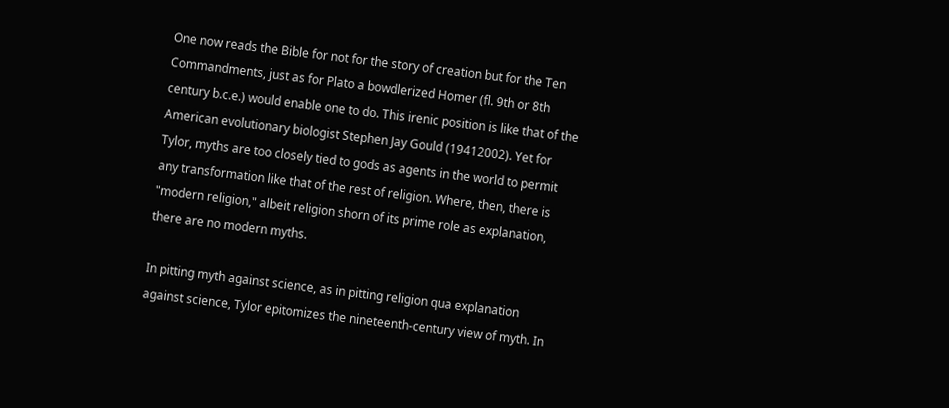One now reads the Bible for not for the story of creation but for the Ten Commandments, just as for Plato a bowdlerized Homer (fl. 9th or 8th century b.c.e.) would enable one to do. This irenic position is like that of the American evolutionary biologist Stephen Jay Gould (19412002). Yet for Tylor, myths are too closely tied to gods as agents in the world to permit any transformation like that of the rest of religion. Where, then, there is "modern religion," albeit religion shorn of its prime role as explanation, there are no modern myths.

In pitting myth against science, as in pitting religion qua explanation against science, Tylor epitomizes the nineteenth-century view of myth. In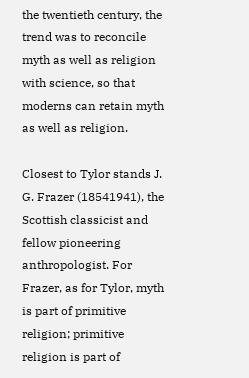the twentieth century, the trend was to reconcile myth as well as religion with science, so that moderns can retain myth as well as religion.

Closest to Tylor stands J. G. Frazer (18541941), the Scottish classicist and fellow pioneering anthropologist. For Frazer, as for Tylor, myth is part of primitive religion; primitive religion is part of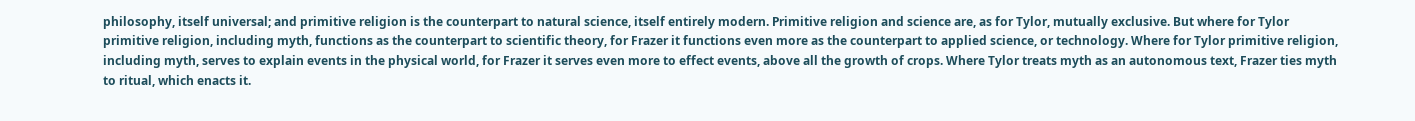philosophy, itself universal; and primitive religion is the counterpart to natural science, itself entirely modern. Primitive religion and science are, as for Tylor, mutually exclusive. But where for Tylor primitive religion, including myth, functions as the counterpart to scientific theory, for Frazer it functions even more as the counterpart to applied science, or technology. Where for Tylor primitive religion, including myth, serves to explain events in the physical world, for Frazer it serves even more to effect events, above all the growth of crops. Where Tylor treats myth as an autonomous text, Frazer ties myth to ritual, which enacts it.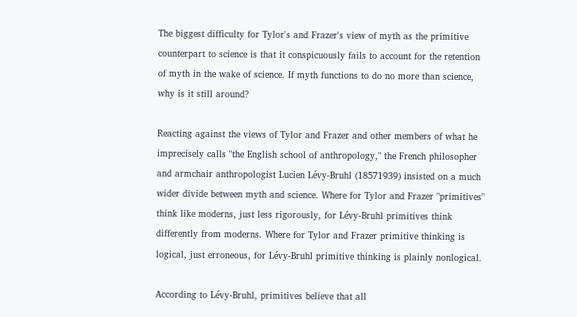The biggest difficulty for Tylor's and Frazer's view of myth as the primitive counterpart to science is that it conspicuously fails to account for the retention of myth in the wake of science. If myth functions to do no more than science, why is it still around?

Reacting against the views of Tylor and Frazer and other members of what he imprecisely calls "the English school of anthropology," the French philosopher and armchair anthropologist Lucien Lévy-Bruhl (18571939) insisted on a much wider divide between myth and science. Where for Tylor and Frazer "primitives" think like moderns, just less rigorously, for Lévy-Bruhl primitives think differently from moderns. Where for Tylor and Frazer primitive thinking is logical, just erroneous, for Lévy-Bruhl primitive thinking is plainly nonlogical.

According to Lévy-Bruhl, primitives believe that all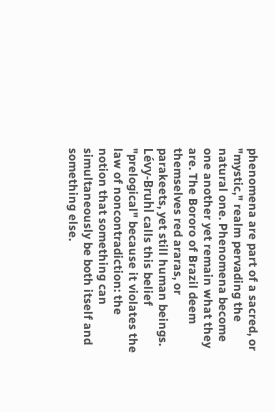phenomena are part of a sacred, or "mystic," realm pervading the natural one. Phenomena become one another yet remain what they are. The Bororo of Brazil deem themselves red araras, or parakeets, yet still human beings. Lévy-Bruhl calls this belief "prelogical" because it violates the law of noncontradiction: the notion that something can simultaneously be both itself and something else.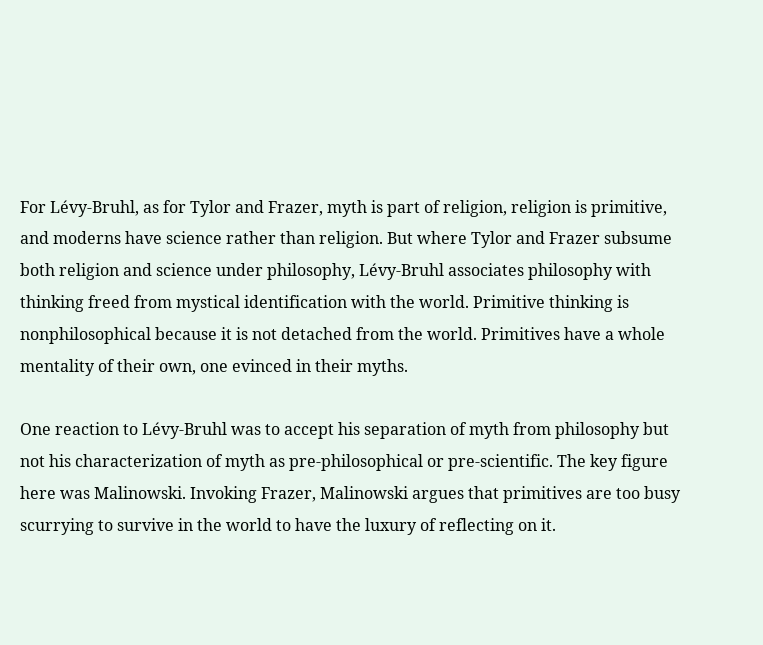For Lévy-Bruhl, as for Tylor and Frazer, myth is part of religion, religion is primitive, and moderns have science rather than religion. But where Tylor and Frazer subsume both religion and science under philosophy, Lévy-Bruhl associates philosophy with thinking freed from mystical identification with the world. Primitive thinking is nonphilosophical because it is not detached from the world. Primitives have a whole mentality of their own, one evinced in their myths.

One reaction to Lévy-Bruhl was to accept his separation of myth from philosophy but not his characterization of myth as pre-philosophical or pre-scientific. The key figure here was Malinowski. Invoking Frazer, Malinowski argues that primitives are too busy scurrying to survive in the world to have the luxury of reflecting on it.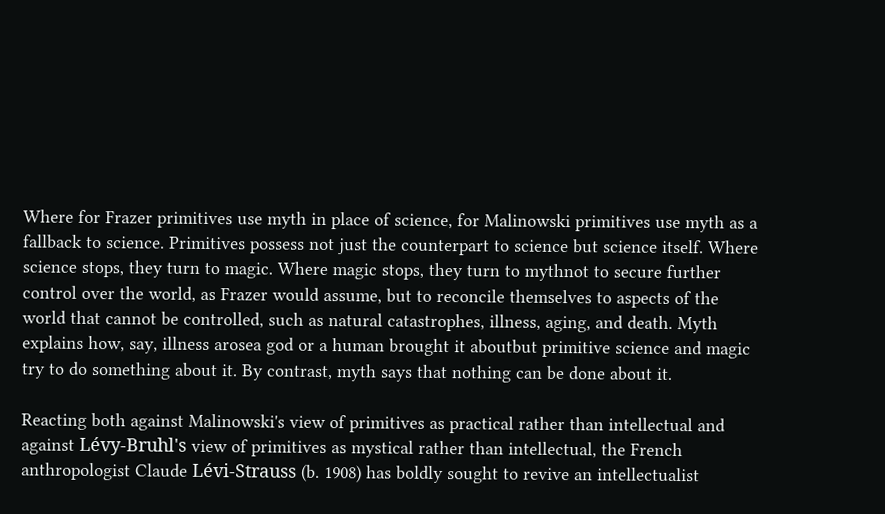Where for Frazer primitives use myth in place of science, for Malinowski primitives use myth as a fallback to science. Primitives possess not just the counterpart to science but science itself. Where science stops, they turn to magic. Where magic stops, they turn to mythnot to secure further control over the world, as Frazer would assume, but to reconcile themselves to aspects of the world that cannot be controlled, such as natural catastrophes, illness, aging, and death. Myth explains how, say, illness arosea god or a human brought it aboutbut primitive science and magic try to do something about it. By contrast, myth says that nothing can be done about it.

Reacting both against Malinowski's view of primitives as practical rather than intellectual and against Lévy-Bruhl's view of primitives as mystical rather than intellectual, the French anthropologist Claude Lévi-Strauss (b. 1908) has boldly sought to revive an intellectualist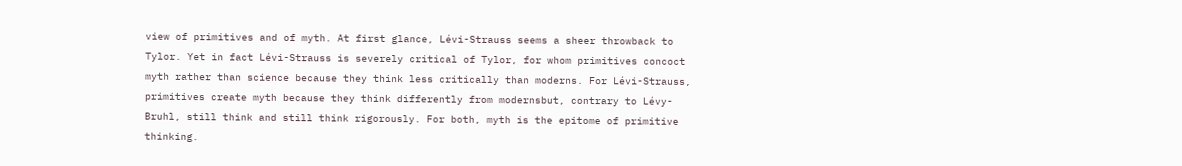view of primitives and of myth. At first glance, Lévi-Strauss seems a sheer throwback to Tylor. Yet in fact Lévi-Strauss is severely critical of Tylor, for whom primitives concoct myth rather than science because they think less critically than moderns. For Lévi-Strauss, primitives create myth because they think differently from modernsbut, contrary to Lévy-Bruhl, still think and still think rigorously. For both, myth is the epitome of primitive thinking.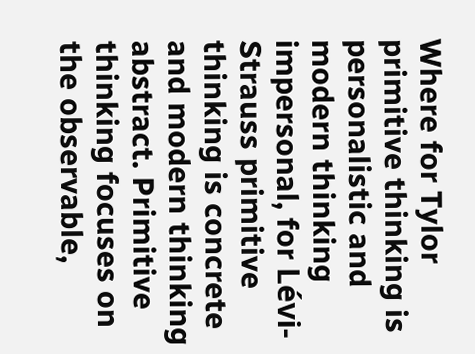Where for Tylor primitive thinking is personalistic and modern thinking impersonal, for Lévi-Strauss primitive thinking is concrete and modern thinking abstract. Primitive thinking focuses on the observable,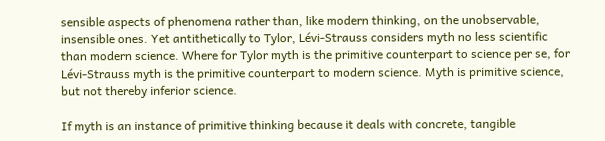sensible aspects of phenomena rather than, like modern thinking, on the unobservable, insensible ones. Yet antithetically to Tylor, Lévi-Strauss considers myth no less scientific than modern science. Where for Tylor myth is the primitive counterpart to science per se, for Lévi-Strauss myth is the primitive counterpart to modern science. Myth is primitive science, but not thereby inferior science.

If myth is an instance of primitive thinking because it deals with concrete, tangible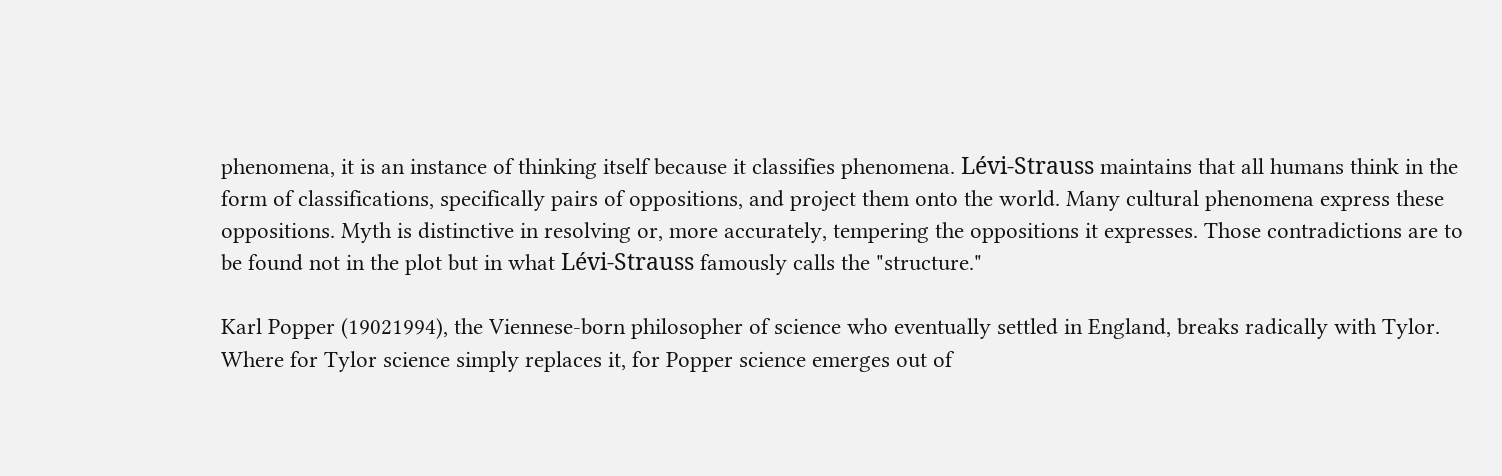phenomena, it is an instance of thinking itself because it classifies phenomena. Lévi-Strauss maintains that all humans think in the form of classifications, specifically pairs of oppositions, and project them onto the world. Many cultural phenomena express these oppositions. Myth is distinctive in resolving or, more accurately, tempering the oppositions it expresses. Those contradictions are to be found not in the plot but in what Lévi-Strauss famously calls the "structure."

Karl Popper (19021994), the Viennese-born philosopher of science who eventually settled in England, breaks radically with Tylor. Where for Tylor science simply replaces it, for Popper science emerges out of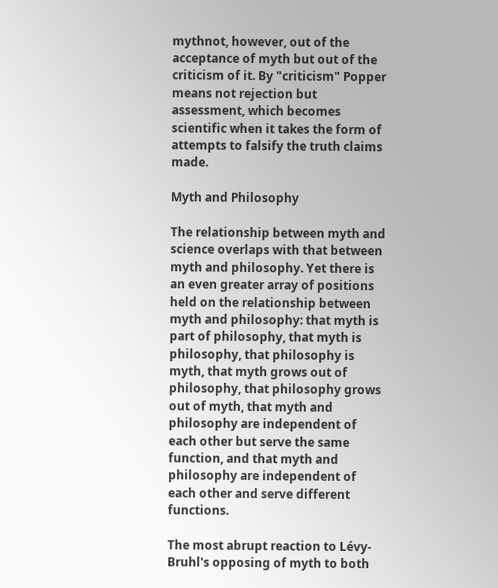mythnot, however, out of the acceptance of myth but out of the criticism of it. By "criticism" Popper means not rejection but assessment, which becomes scientific when it takes the form of attempts to falsify the truth claims made.

Myth and Philosophy

The relationship between myth and science overlaps with that between myth and philosophy. Yet there is an even greater array of positions held on the relationship between myth and philosophy: that myth is part of philosophy, that myth is philosophy, that philosophy is myth, that myth grows out of philosophy, that philosophy grows out of myth, that myth and philosophy are independent of each other but serve the same function, and that myth and philosophy are independent of each other and serve different functions.

The most abrupt reaction to Lévy-Bruhl's opposing of myth to both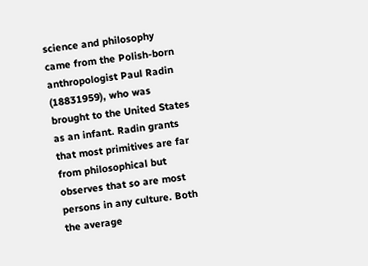science and philosophy came from the Polish-born anthropologist Paul Radin (18831959), who was brought to the United States as an infant. Radin grants that most primitives are far from philosophical but observes that so are most persons in any culture. Both the average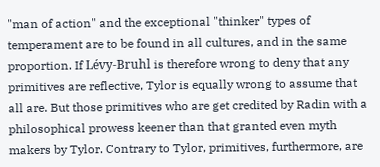"man of action" and the exceptional "thinker" types of temperament are to be found in all cultures, and in the same proportion. If Lévy-Bruhl is therefore wrong to deny that any primitives are reflective, Tylor is equally wrong to assume that all are. But those primitives who are get credited by Radin with a philosophical prowess keener than that granted even myth makers by Tylor. Contrary to Tylor, primitives, furthermore, are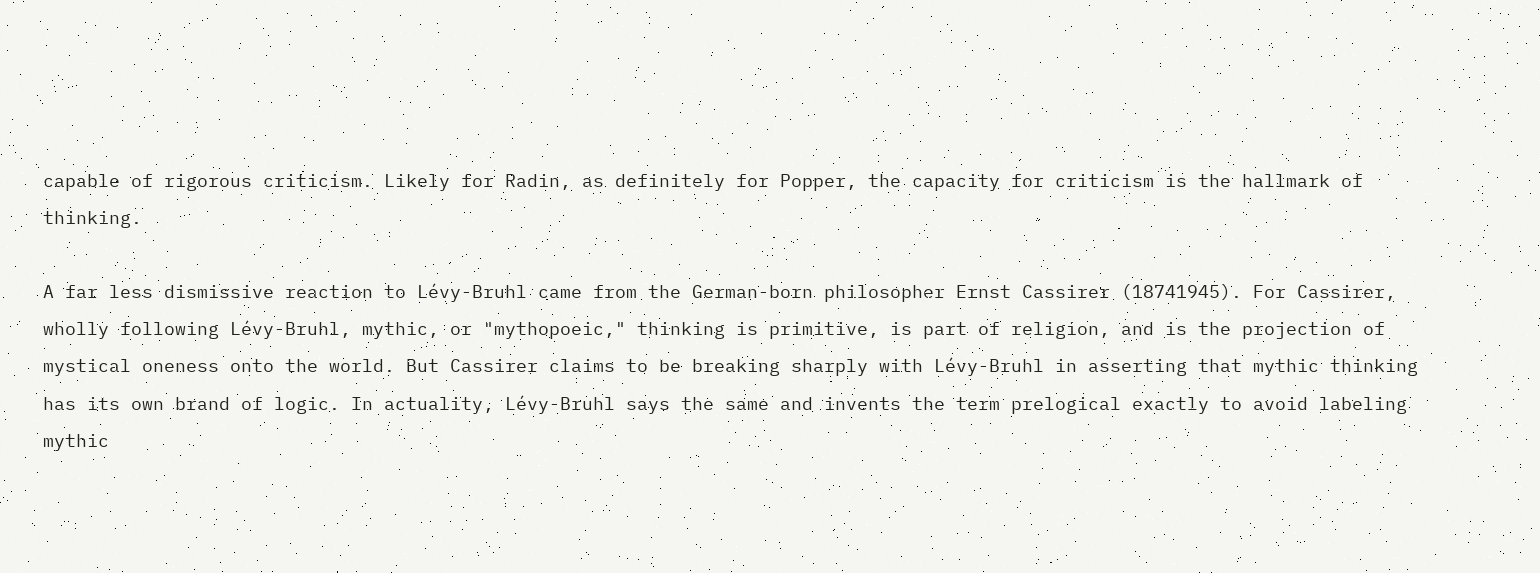capable of rigorous criticism. Likely for Radin, as definitely for Popper, the capacity for criticism is the hallmark of thinking.

A far less dismissive reaction to Lévy-Bruhl came from the German-born philosopher Ernst Cassirer (18741945). For Cassirer, wholly following Lévy-Bruhl, mythic, or "mythopoeic," thinking is primitive, is part of religion, and is the projection of mystical oneness onto the world. But Cassirer claims to be breaking sharply with Lévy-Bruhl in asserting that mythic thinking has its own brand of logic. In actuality, Lévy-Bruhl says the same and invents the term prelogical exactly to avoid labeling mythic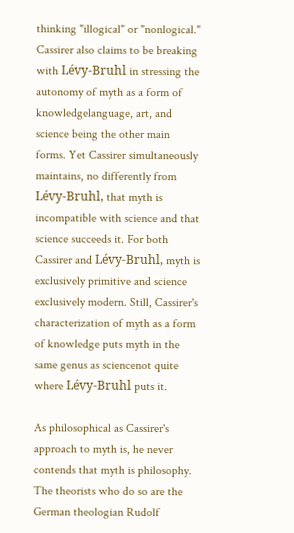thinking "illogical" or "nonlogical." Cassirer also claims to be breaking with Lévy-Bruhl in stressing the autonomy of myth as a form of knowledgelanguage, art, and science being the other main forms. Yet Cassirer simultaneously maintains, no differently from Lévy-Bruhl, that myth is incompatible with science and that science succeeds it. For both Cassirer and Lévy-Bruhl, myth is exclusively primitive and science exclusively modern. Still, Cassirer's characterization of myth as a form of knowledge puts myth in the same genus as sciencenot quite where Lévy-Bruhl puts it.

As philosophical as Cassirer's approach to myth is, he never contends that myth is philosophy. The theorists who do so are the German theologian Rudolf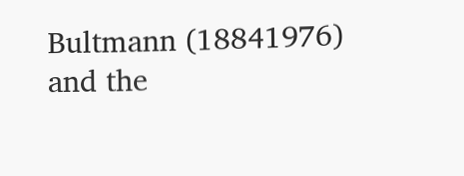Bultmann (18841976) and the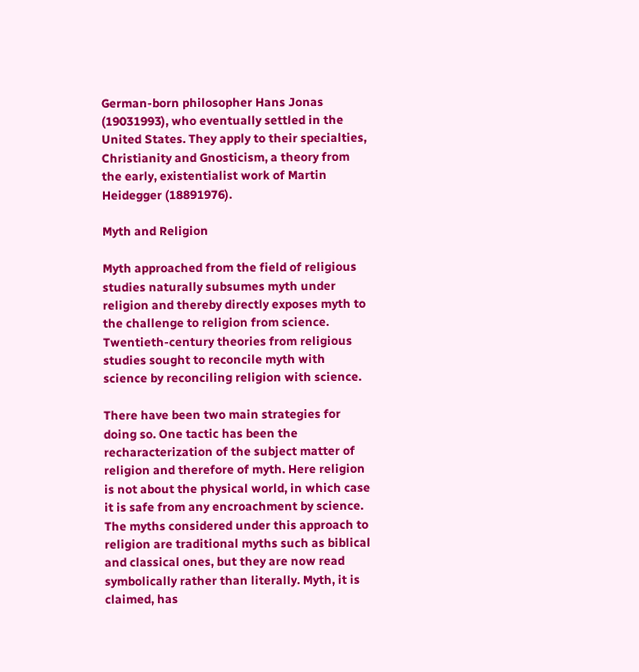German-born philosopher Hans Jonas (19031993), who eventually settled in the United States. They apply to their specialties, Christianity and Gnosticism, a theory from the early, existentialist work of Martin Heidegger (18891976).

Myth and Religion

Myth approached from the field of religious studies naturally subsumes myth under religion and thereby directly exposes myth to the challenge to religion from science. Twentieth-century theories from religious studies sought to reconcile myth with science by reconciling religion with science.

There have been two main strategies for doing so. One tactic has been the recharacterization of the subject matter of religion and therefore of myth. Here religion is not about the physical world, in which case it is safe from any encroachment by science. The myths considered under this approach to religion are traditional myths such as biblical and classical ones, but they are now read symbolically rather than literally. Myth, it is claimed, has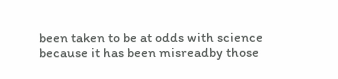been taken to be at odds with science because it has been misreadby those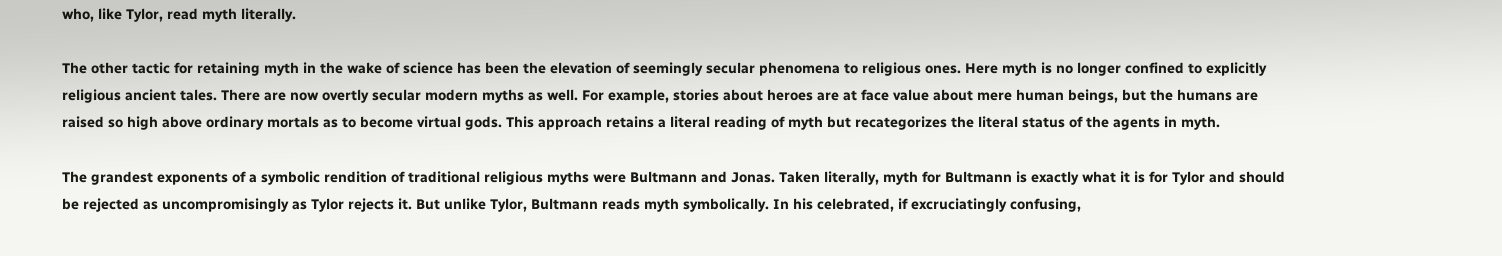who, like Tylor, read myth literally.

The other tactic for retaining myth in the wake of science has been the elevation of seemingly secular phenomena to religious ones. Here myth is no longer confined to explicitly religious ancient tales. There are now overtly secular modern myths as well. For example, stories about heroes are at face value about mere human beings, but the humans are raised so high above ordinary mortals as to become virtual gods. This approach retains a literal reading of myth but recategorizes the literal status of the agents in myth.

The grandest exponents of a symbolic rendition of traditional religious myths were Bultmann and Jonas. Taken literally, myth for Bultmann is exactly what it is for Tylor and should be rejected as uncompromisingly as Tylor rejects it. But unlike Tylor, Bultmann reads myth symbolically. In his celebrated, if excruciatingly confusing,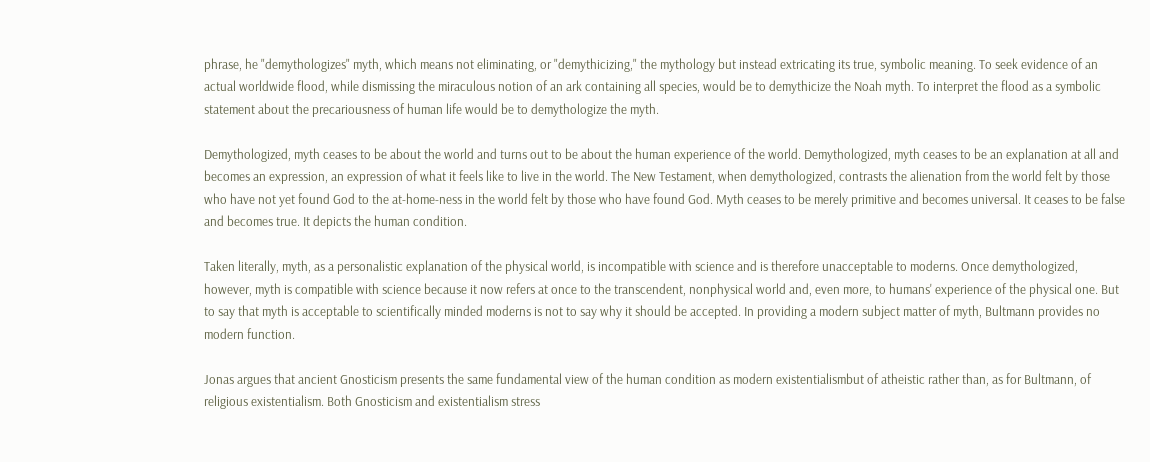phrase, he "demythologizes" myth, which means not eliminating, or "demythicizing," the mythology but instead extricating its true, symbolic meaning. To seek evidence of an actual worldwide flood, while dismissing the miraculous notion of an ark containing all species, would be to demythicize the Noah myth. To interpret the flood as a symbolic statement about the precariousness of human life would be to demythologize the myth.

Demythologized, myth ceases to be about the world and turns out to be about the human experience of the world. Demythologized, myth ceases to be an explanation at all and becomes an expression, an expression of what it feels like to live in the world. The New Testament, when demythologized, contrasts the alienation from the world felt by those who have not yet found God to the at-home-ness in the world felt by those who have found God. Myth ceases to be merely primitive and becomes universal. It ceases to be false and becomes true. It depicts the human condition.

Taken literally, myth, as a personalistic explanation of the physical world, is incompatible with science and is therefore unacceptable to moderns. Once demythologized, however, myth is compatible with science because it now refers at once to the transcendent, nonphysical world and, even more, to humans' experience of the physical one. But to say that myth is acceptable to scientifically minded moderns is not to say why it should be accepted. In providing a modern subject matter of myth, Bultmann provides no modern function.

Jonas argues that ancient Gnosticism presents the same fundamental view of the human condition as modern existentialismbut of atheistic rather than, as for Bultmann, of religious existentialism. Both Gnosticism and existentialism stress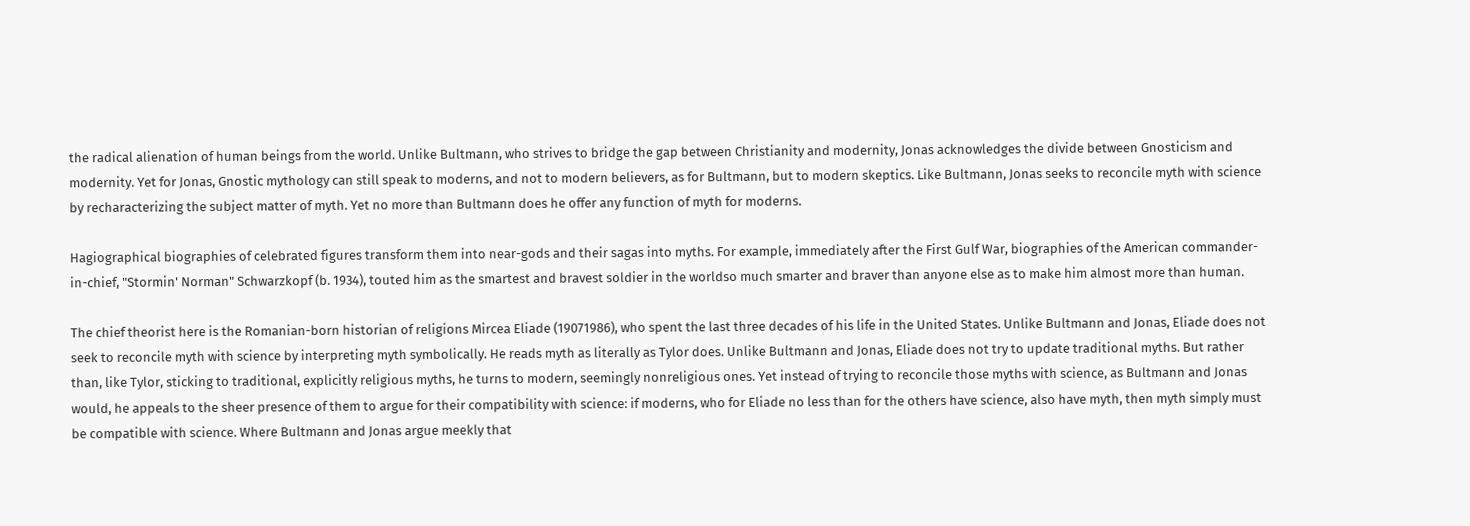the radical alienation of human beings from the world. Unlike Bultmann, who strives to bridge the gap between Christianity and modernity, Jonas acknowledges the divide between Gnosticism and modernity. Yet for Jonas, Gnostic mythology can still speak to moderns, and not to modern believers, as for Bultmann, but to modern skeptics. Like Bultmann, Jonas seeks to reconcile myth with science by recharacterizing the subject matter of myth. Yet no more than Bultmann does he offer any function of myth for moderns.

Hagiographical biographies of celebrated figures transform them into near-gods and their sagas into myths. For example, immediately after the First Gulf War, biographies of the American commander-in-chief, "Stormin' Norman" Schwarzkopf (b. 1934), touted him as the smartest and bravest soldier in the worldso much smarter and braver than anyone else as to make him almost more than human.

The chief theorist here is the Romanian-born historian of religions Mircea Eliade (19071986), who spent the last three decades of his life in the United States. Unlike Bultmann and Jonas, Eliade does not seek to reconcile myth with science by interpreting myth symbolically. He reads myth as literally as Tylor does. Unlike Bultmann and Jonas, Eliade does not try to update traditional myths. But rather than, like Tylor, sticking to traditional, explicitly religious myths, he turns to modern, seemingly nonreligious ones. Yet instead of trying to reconcile those myths with science, as Bultmann and Jonas would, he appeals to the sheer presence of them to argue for their compatibility with science: if moderns, who for Eliade no less than for the others have science, also have myth, then myth simply must be compatible with science. Where Bultmann and Jonas argue meekly that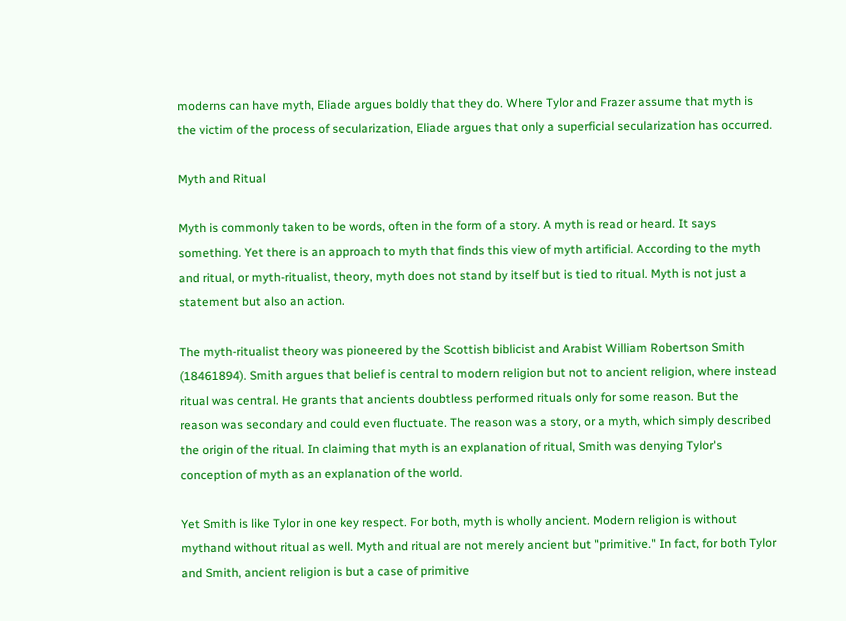moderns can have myth, Eliade argues boldly that they do. Where Tylor and Frazer assume that myth is the victim of the process of secularization, Eliade argues that only a superficial secularization has occurred.

Myth and Ritual

Myth is commonly taken to be words, often in the form of a story. A myth is read or heard. It says something. Yet there is an approach to myth that finds this view of myth artificial. According to the myth and ritual, or myth-ritualist, theory, myth does not stand by itself but is tied to ritual. Myth is not just a statement but also an action.

The myth-ritualist theory was pioneered by the Scottish biblicist and Arabist William Robertson Smith (18461894). Smith argues that belief is central to modern religion but not to ancient religion, where instead ritual was central. He grants that ancients doubtless performed rituals only for some reason. But the reason was secondary and could even fluctuate. The reason was a story, or a myth, which simply described the origin of the ritual. In claiming that myth is an explanation of ritual, Smith was denying Tylor's conception of myth as an explanation of the world.

Yet Smith is like Tylor in one key respect. For both, myth is wholly ancient. Modern religion is without mythand without ritual as well. Myth and ritual are not merely ancient but "primitive." In fact, for both Tylor and Smith, ancient religion is but a case of primitive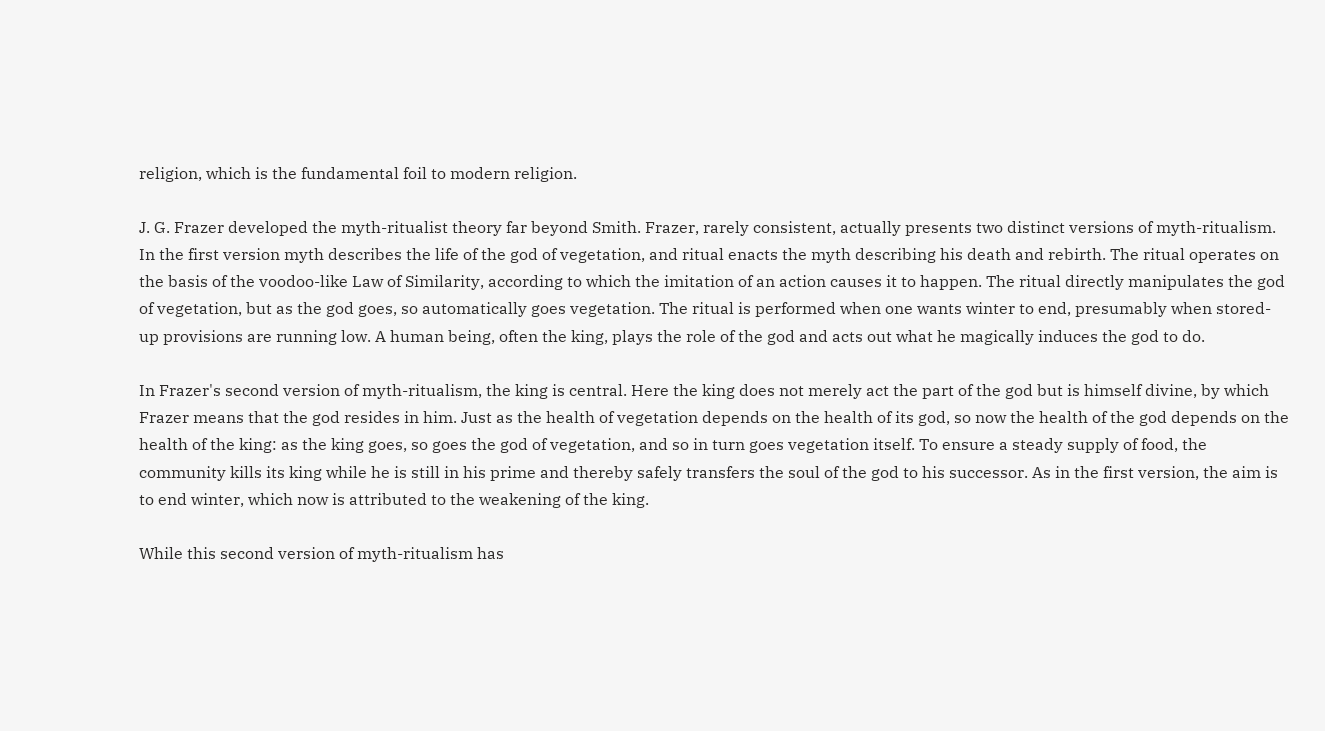religion, which is the fundamental foil to modern religion.

J. G. Frazer developed the myth-ritualist theory far beyond Smith. Frazer, rarely consistent, actually presents two distinct versions of myth-ritualism. In the first version myth describes the life of the god of vegetation, and ritual enacts the myth describing his death and rebirth. The ritual operates on the basis of the voodoo-like Law of Similarity, according to which the imitation of an action causes it to happen. The ritual directly manipulates the god of vegetation, but as the god goes, so automatically goes vegetation. The ritual is performed when one wants winter to end, presumably when stored-up provisions are running low. A human being, often the king, plays the role of the god and acts out what he magically induces the god to do.

In Frazer's second version of myth-ritualism, the king is central. Here the king does not merely act the part of the god but is himself divine, by which Frazer means that the god resides in him. Just as the health of vegetation depends on the health of its god, so now the health of the god depends on the health of the king: as the king goes, so goes the god of vegetation, and so in turn goes vegetation itself. To ensure a steady supply of food, the community kills its king while he is still in his prime and thereby safely transfers the soul of the god to his successor. As in the first version, the aim is to end winter, which now is attributed to the weakening of the king.

While this second version of myth-ritualism has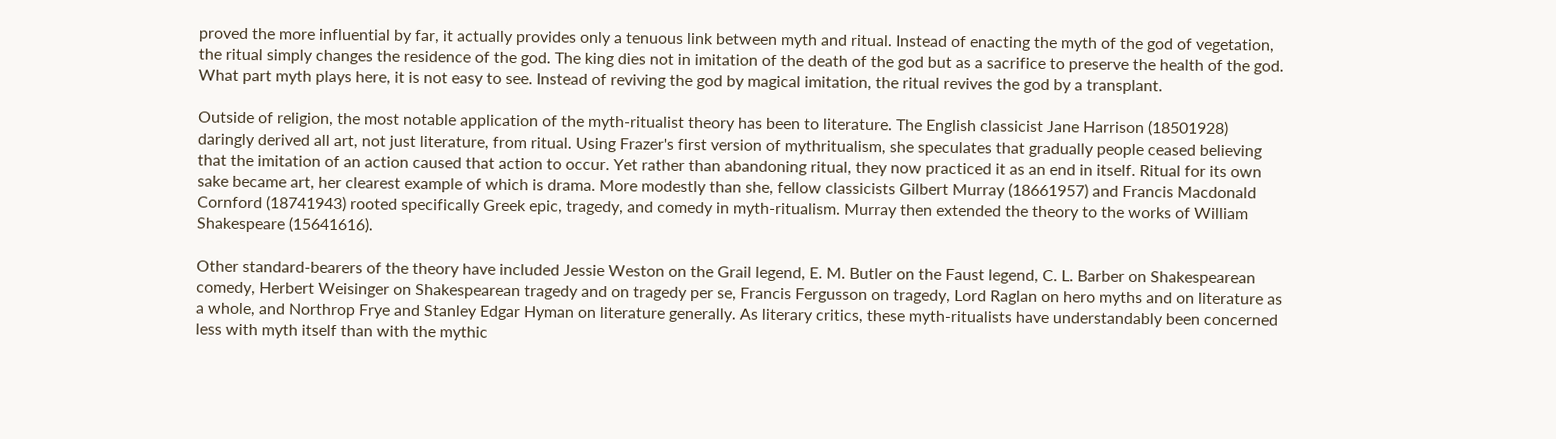proved the more influential by far, it actually provides only a tenuous link between myth and ritual. Instead of enacting the myth of the god of vegetation, the ritual simply changes the residence of the god. The king dies not in imitation of the death of the god but as a sacrifice to preserve the health of the god. What part myth plays here, it is not easy to see. Instead of reviving the god by magical imitation, the ritual revives the god by a transplant.

Outside of religion, the most notable application of the myth-ritualist theory has been to literature. The English classicist Jane Harrison (18501928) daringly derived all art, not just literature, from ritual. Using Frazer's first version of mythritualism, she speculates that gradually people ceased believing that the imitation of an action caused that action to occur. Yet rather than abandoning ritual, they now practiced it as an end in itself. Ritual for its own sake became art, her clearest example of which is drama. More modestly than she, fellow classicists Gilbert Murray (18661957) and Francis Macdonald Cornford (18741943) rooted specifically Greek epic, tragedy, and comedy in myth-ritualism. Murray then extended the theory to the works of William Shakespeare (15641616).

Other standard-bearers of the theory have included Jessie Weston on the Grail legend, E. M. Butler on the Faust legend, C. L. Barber on Shakespearean comedy, Herbert Weisinger on Shakespearean tragedy and on tragedy per se, Francis Fergusson on tragedy, Lord Raglan on hero myths and on literature as a whole, and Northrop Frye and Stanley Edgar Hyman on literature generally. As literary critics, these myth-ritualists have understandably been concerned less with myth itself than with the mythic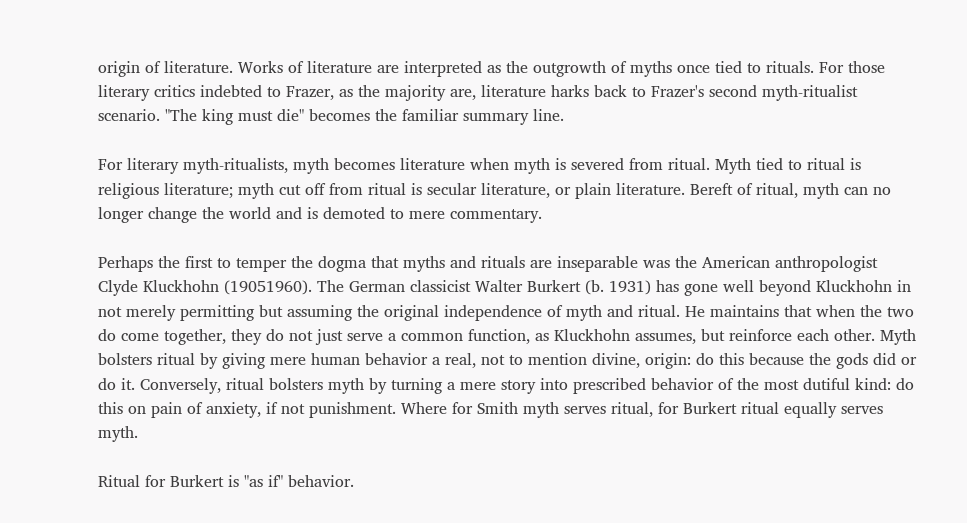origin of literature. Works of literature are interpreted as the outgrowth of myths once tied to rituals. For those literary critics indebted to Frazer, as the majority are, literature harks back to Frazer's second myth-ritualist scenario. "The king must die" becomes the familiar summary line.

For literary myth-ritualists, myth becomes literature when myth is severed from ritual. Myth tied to ritual is religious literature; myth cut off from ritual is secular literature, or plain literature. Bereft of ritual, myth can no longer change the world and is demoted to mere commentary.

Perhaps the first to temper the dogma that myths and rituals are inseparable was the American anthropologist Clyde Kluckhohn (19051960). The German classicist Walter Burkert (b. 1931) has gone well beyond Kluckhohn in not merely permitting but assuming the original independence of myth and ritual. He maintains that when the two do come together, they do not just serve a common function, as Kluckhohn assumes, but reinforce each other. Myth bolsters ritual by giving mere human behavior a real, not to mention divine, origin: do this because the gods did or do it. Conversely, ritual bolsters myth by turning a mere story into prescribed behavior of the most dutiful kind: do this on pain of anxiety, if not punishment. Where for Smith myth serves ritual, for Burkert ritual equally serves myth.

Ritual for Burkert is "as if" behavior.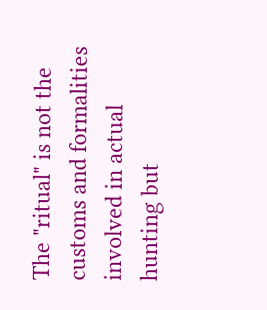The "ritual" is not the customs and formalities involved in actual hunting but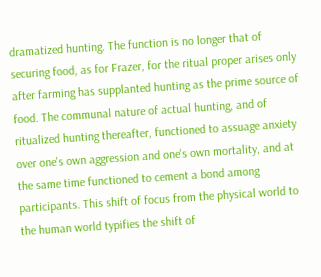dramatized hunting. The function is no longer that of securing food, as for Frazer, for the ritual proper arises only after farming has supplanted hunting as the prime source of food. The communal nature of actual hunting, and of ritualized hunting thereafter, functioned to assuage anxiety over one's own aggression and one's own mortality, and at the same time functioned to cement a bond among participants. This shift of focus from the physical world to the human world typifies the shift of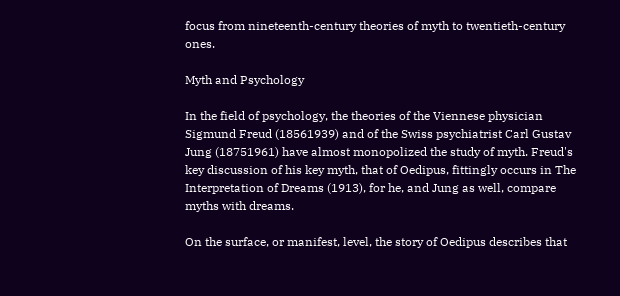focus from nineteenth-century theories of myth to twentieth-century ones.

Myth and Psychology

In the field of psychology, the theories of the Viennese physician Sigmund Freud (18561939) and of the Swiss psychiatrist Carl Gustav Jung (18751961) have almost monopolized the study of myth. Freud's key discussion of his key myth, that of Oedipus, fittingly occurs in The Interpretation of Dreams (1913), for he, and Jung as well, compare myths with dreams.

On the surface, or manifest, level, the story of Oedipus describes that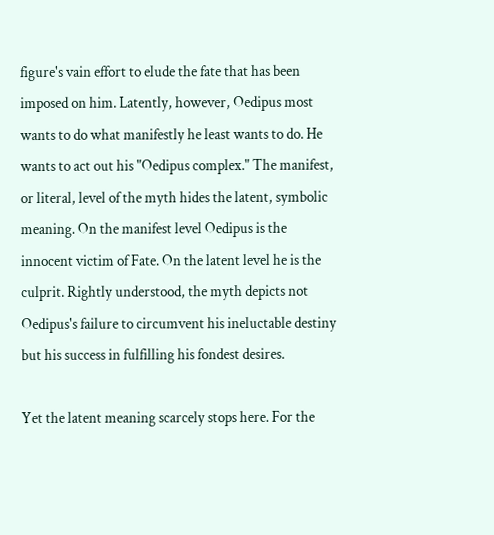figure's vain effort to elude the fate that has been imposed on him. Latently, however, Oedipus most wants to do what manifestly he least wants to do. He wants to act out his "Oedipus complex." The manifest, or literal, level of the myth hides the latent, symbolic meaning. On the manifest level Oedipus is the innocent victim of Fate. On the latent level he is the culprit. Rightly understood, the myth depicts not Oedipus's failure to circumvent his ineluctable destiny but his success in fulfilling his fondest desires.

Yet the latent meaning scarcely stops here. For the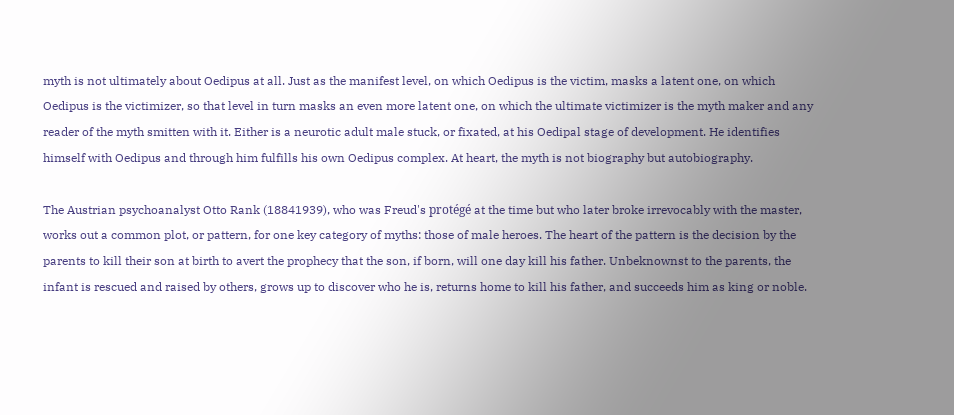myth is not ultimately about Oedipus at all. Just as the manifest level, on which Oedipus is the victim, masks a latent one, on which Oedipus is the victimizer, so that level in turn masks an even more latent one, on which the ultimate victimizer is the myth maker and any reader of the myth smitten with it. Either is a neurotic adult male stuck, or fixated, at his Oedipal stage of development. He identifies himself with Oedipus and through him fulfills his own Oedipus complex. At heart, the myth is not biography but autobiography.

The Austrian psychoanalyst Otto Rank (18841939), who was Freud's protégé at the time but who later broke irrevocably with the master, works out a common plot, or pattern, for one key category of myths: those of male heroes. The heart of the pattern is the decision by the parents to kill their son at birth to avert the prophecy that the son, if born, will one day kill his father. Unbeknownst to the parents, the infant is rescued and raised by others, grows up to discover who he is, returns home to kill his father, and succeeds him as king or noble.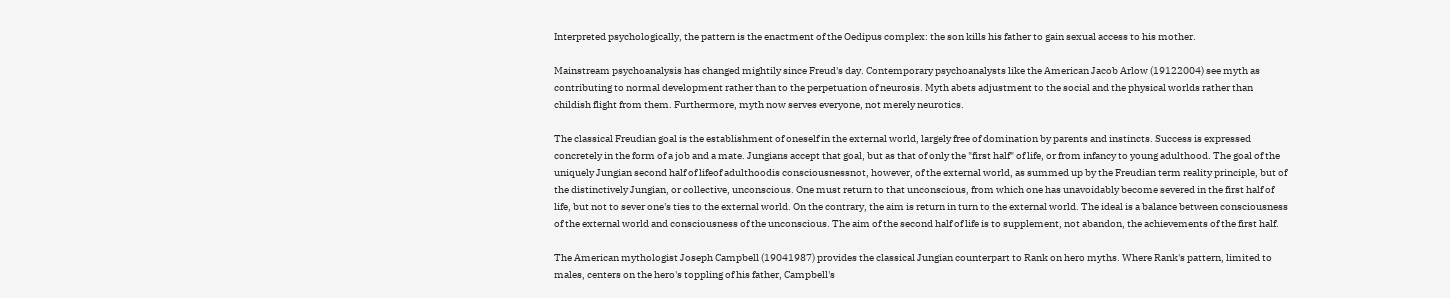Interpreted psychologically, the pattern is the enactment of the Oedipus complex: the son kills his father to gain sexual access to his mother.

Mainstream psychoanalysis has changed mightily since Freud's day. Contemporary psychoanalysts like the American Jacob Arlow (19122004) see myth as contributing to normal development rather than to the perpetuation of neurosis. Myth abets adjustment to the social and the physical worlds rather than childish flight from them. Furthermore, myth now serves everyone, not merely neurotics.

The classical Freudian goal is the establishment of oneself in the external world, largely free of domination by parents and instincts. Success is expressed concretely in the form of a job and a mate. Jungians accept that goal, but as that of only the "first half" of life, or from infancy to young adulthood. The goal of the uniquely Jungian second half of lifeof adulthoodis consciousnessnot, however, of the external world, as summed up by the Freudian term reality principle, but of the distinctively Jungian, or collective, unconscious. One must return to that unconscious, from which one has unavoidably become severed in the first half of life, but not to sever one's ties to the external world. On the contrary, the aim is return in turn to the external world. The ideal is a balance between consciousness of the external world and consciousness of the unconscious. The aim of the second half of life is to supplement, not abandon, the achievements of the first half.

The American mythologist Joseph Campbell (19041987) provides the classical Jungian counterpart to Rank on hero myths. Where Rank's pattern, limited to males, centers on the hero's toppling of his father, Campbell's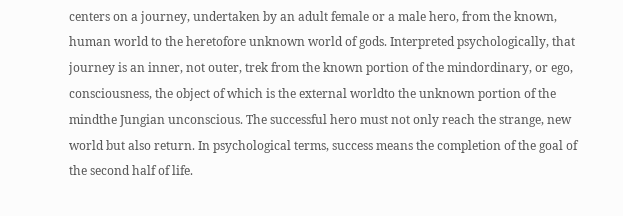centers on a journey, undertaken by an adult female or a male hero, from the known, human world to the heretofore unknown world of gods. Interpreted psychologically, that journey is an inner, not outer, trek from the known portion of the mindordinary, or ego, consciousness, the object of which is the external worldto the unknown portion of the mindthe Jungian unconscious. The successful hero must not only reach the strange, new world but also return. In psychological terms, success means the completion of the goal of the second half of life.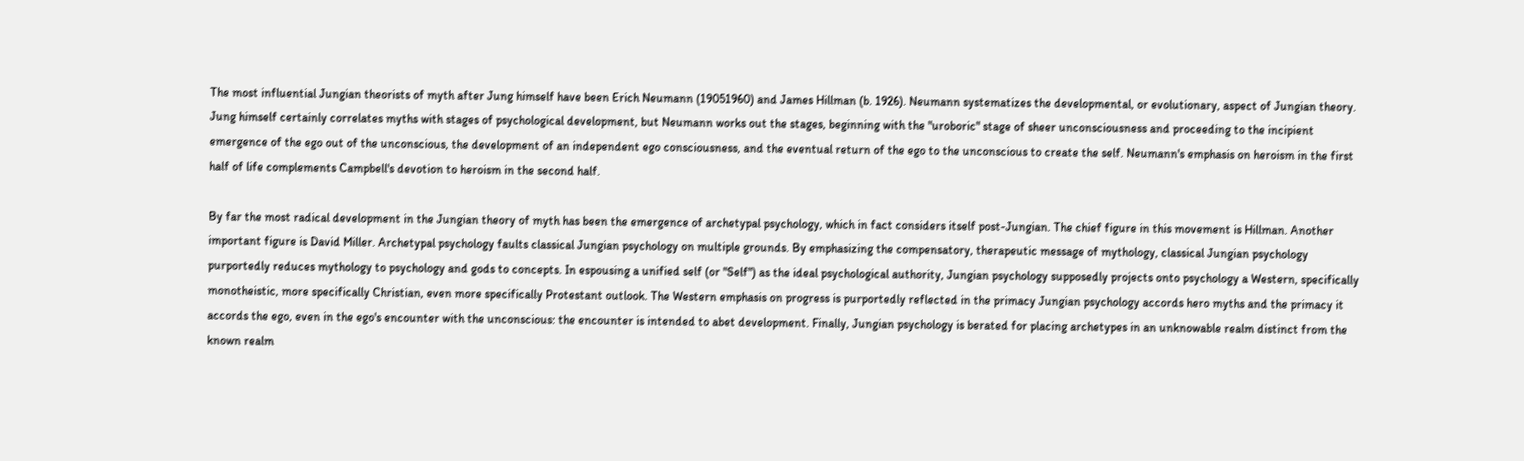The most influential Jungian theorists of myth after Jung himself have been Erich Neumann (19051960) and James Hillman (b. 1926). Neumann systematizes the developmental, or evolutionary, aspect of Jungian theory. Jung himself certainly correlates myths with stages of psychological development, but Neumann works out the stages, beginning with the "uroboric" stage of sheer unconsciousness and proceeding to the incipient emergence of the ego out of the unconscious, the development of an independent ego consciousness, and the eventual return of the ego to the unconscious to create the self. Neumann's emphasis on heroism in the first half of life complements Campbell's devotion to heroism in the second half.

By far the most radical development in the Jungian theory of myth has been the emergence of archetypal psychology, which in fact considers itself post-Jungian. The chief figure in this movement is Hillman. Another important figure is David Miller. Archetypal psychology faults classical Jungian psychology on multiple grounds. By emphasizing the compensatory, therapeutic message of mythology, classical Jungian psychology purportedly reduces mythology to psychology and gods to concepts. In espousing a unified self (or "Self") as the ideal psychological authority, Jungian psychology supposedly projects onto psychology a Western, specifically monotheistic, more specifically Christian, even more specifically Protestant outlook. The Western emphasis on progress is purportedly reflected in the primacy Jungian psychology accords hero myths and the primacy it accords the ego, even in the ego's encounter with the unconscious: the encounter is intended to abet development. Finally, Jungian psychology is berated for placing archetypes in an unknowable realm distinct from the known realm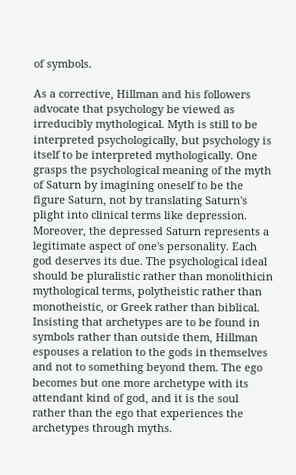of symbols.

As a corrective, Hillman and his followers advocate that psychology be viewed as irreducibly mythological. Myth is still to be interpreted psychologically, but psychology is itself to be interpreted mythologically. One grasps the psychological meaning of the myth of Saturn by imagining oneself to be the figure Saturn, not by translating Saturn's plight into clinical terms like depression. Moreover, the depressed Saturn represents a legitimate aspect of one's personality. Each god deserves its due. The psychological ideal should be pluralistic rather than monolithicin mythological terms, polytheistic rather than monotheistic, or Greek rather than biblical. Insisting that archetypes are to be found in symbols rather than outside them, Hillman espouses a relation to the gods in themselves and not to something beyond them. The ego becomes but one more archetype with its attendant kind of god, and it is the soul rather than the ego that experiences the archetypes through myths.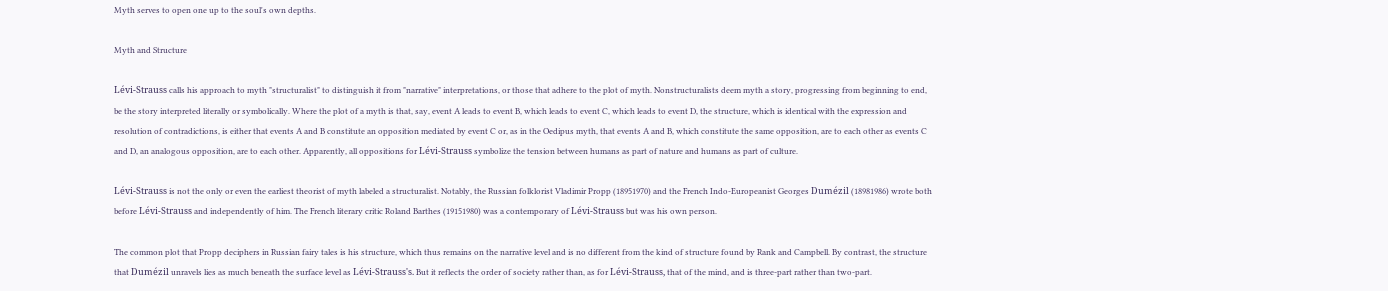Myth serves to open one up to the soul's own depths.

Myth and Structure

Lévi-Strauss calls his approach to myth "structuralist" to distinguish it from "narrative" interpretations, or those that adhere to the plot of myth. Nonstructuralists deem myth a story, progressing from beginning to end, be the story interpreted literally or symbolically. Where the plot of a myth is that, say, event A leads to event B, which leads to event C, which leads to event D, the structure, which is identical with the expression and resolution of contradictions, is either that events A and B constitute an opposition mediated by event C or, as in the Oedipus myth, that events A and B, which constitute the same opposition, are to each other as events C and D, an analogous opposition, are to each other. Apparently, all oppositions for Lévi-Strauss symbolize the tension between humans as part of nature and humans as part of culture.

Lévi-Strauss is not the only or even the earliest theorist of myth labeled a structuralist. Notably, the Russian folklorist Vladimir Propp (18951970) and the French Indo-Europeanist Georges Dumézil (18981986) wrote both before Lévi-Strauss and independently of him. The French literary critic Roland Barthes (19151980) was a contemporary of Lévi-Strauss but was his own person.

The common plot that Propp deciphers in Russian fairy tales is his structure, which thus remains on the narrative level and is no different from the kind of structure found by Rank and Campbell. By contrast, the structure that Dumézil unravels lies as much beneath the surface level as Lévi-Strauss's. But it reflects the order of society rather than, as for Lévi-Strauss, that of the mind, and is three-part rather than two-part.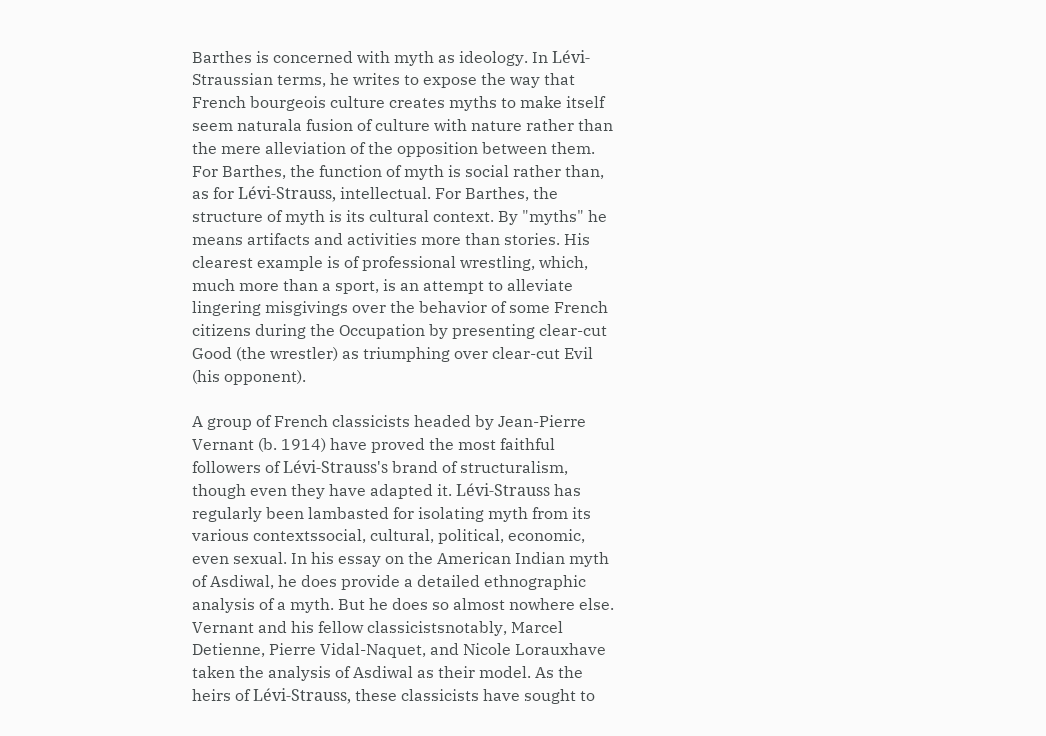Barthes is concerned with myth as ideology. In Lévi-Straussian terms, he writes to expose the way that French bourgeois culture creates myths to make itself seem naturala fusion of culture with nature rather than the mere alleviation of the opposition between them. For Barthes, the function of myth is social rather than, as for Lévi-Strauss, intellectual. For Barthes, the structure of myth is its cultural context. By "myths" he means artifacts and activities more than stories. His clearest example is of professional wrestling, which, much more than a sport, is an attempt to alleviate lingering misgivings over the behavior of some French citizens during the Occupation by presenting clear-cut Good (the wrestler) as triumphing over clear-cut Evil (his opponent).

A group of French classicists headed by Jean-Pierre Vernant (b. 1914) have proved the most faithful followers of Lévi-Strauss's brand of structuralism, though even they have adapted it. Lévi-Strauss has regularly been lambasted for isolating myth from its various contextssocial, cultural, political, economic, even sexual. In his essay on the American Indian myth of Asdiwal, he does provide a detailed ethnographic analysis of a myth. But he does so almost nowhere else. Vernant and his fellow classicistsnotably, Marcel Detienne, Pierre Vidal-Naquet, and Nicole Lorauxhave taken the analysis of Asdiwal as their model. As the heirs of Lévi-Strauss, these classicists have sought to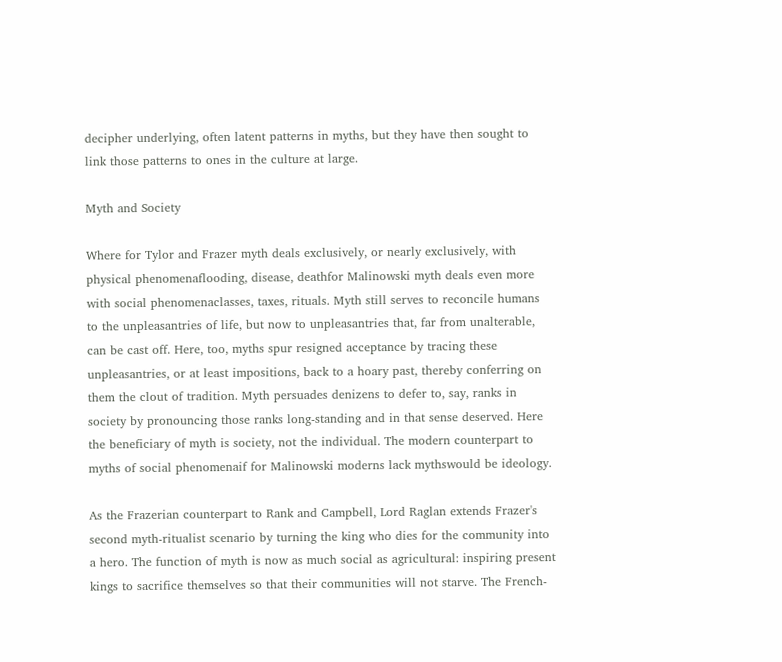decipher underlying, often latent patterns in myths, but they have then sought to link those patterns to ones in the culture at large.

Myth and Society

Where for Tylor and Frazer myth deals exclusively, or nearly exclusively, with physical phenomenaflooding, disease, deathfor Malinowski myth deals even more with social phenomenaclasses, taxes, rituals. Myth still serves to reconcile humans to the unpleasantries of life, but now to unpleasantries that, far from unalterable, can be cast off. Here, too, myths spur resigned acceptance by tracing these unpleasantries, or at least impositions, back to a hoary past, thereby conferring on them the clout of tradition. Myth persuades denizens to defer to, say, ranks in society by pronouncing those ranks long-standing and in that sense deserved. Here the beneficiary of myth is society, not the individual. The modern counterpart to myths of social phenomenaif for Malinowski moderns lack mythswould be ideology.

As the Frazerian counterpart to Rank and Campbell, Lord Raglan extends Frazer's second myth-ritualist scenario by turning the king who dies for the community into a hero. The function of myth is now as much social as agricultural: inspiring present kings to sacrifice themselves so that their communities will not starve. The French-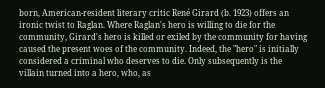born, American-resident literary critic René Girard (b. 1923) offers an ironic twist to Raglan. Where Raglan's hero is willing to die for the community, Girard's hero is killed or exiled by the community for having caused the present woes of the community. Indeed, the "hero" is initially considered a criminal who deserves to die. Only subsequently is the villain turned into a hero, who, as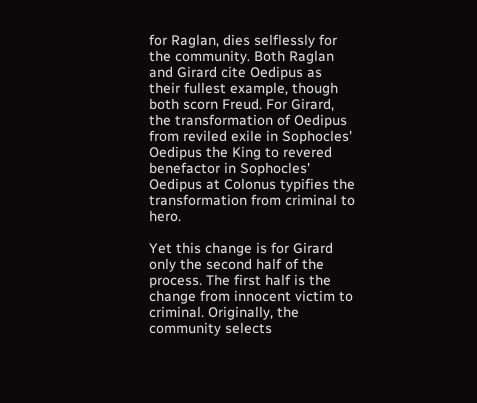for Raglan, dies selflessly for the community. Both Raglan and Girard cite Oedipus as their fullest example, though both scorn Freud. For Girard, the transformation of Oedipus from reviled exile in Sophocles' Oedipus the King to revered benefactor in Sophocles' Oedipus at Colonus typifies the transformation from criminal to hero.

Yet this change is for Girard only the second half of the process. The first half is the change from innocent victim to criminal. Originally, the community selects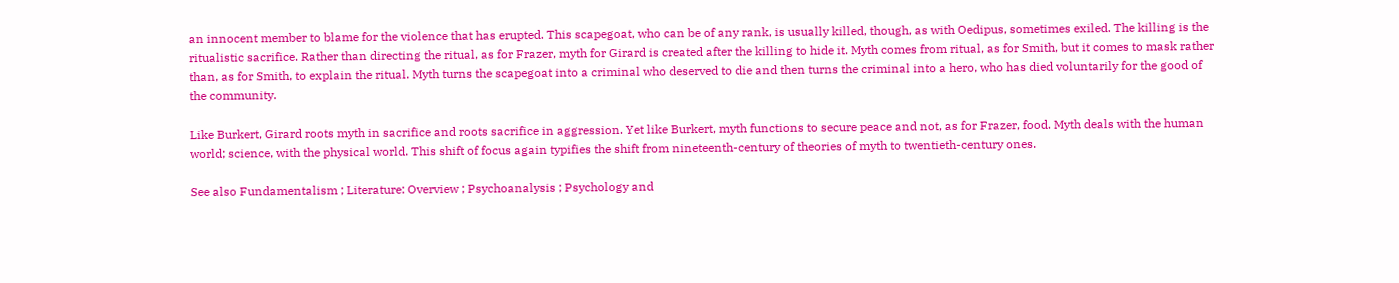an innocent member to blame for the violence that has erupted. This scapegoat, who can be of any rank, is usually killed, though, as with Oedipus, sometimes exiled. The killing is the ritualistic sacrifice. Rather than directing the ritual, as for Frazer, myth for Girard is created after the killing to hide it. Myth comes from ritual, as for Smith, but it comes to mask rather than, as for Smith, to explain the ritual. Myth turns the scapegoat into a criminal who deserved to die and then turns the criminal into a hero, who has died voluntarily for the good of the community.

Like Burkert, Girard roots myth in sacrifice and roots sacrifice in aggression. Yet like Burkert, myth functions to secure peace and not, as for Frazer, food. Myth deals with the human world; science, with the physical world. This shift of focus again typifies the shift from nineteenth-century of theories of myth to twentieth-century ones.

See also Fundamentalism ; Literature: Overview ; Psychoanalysis ; Psychology and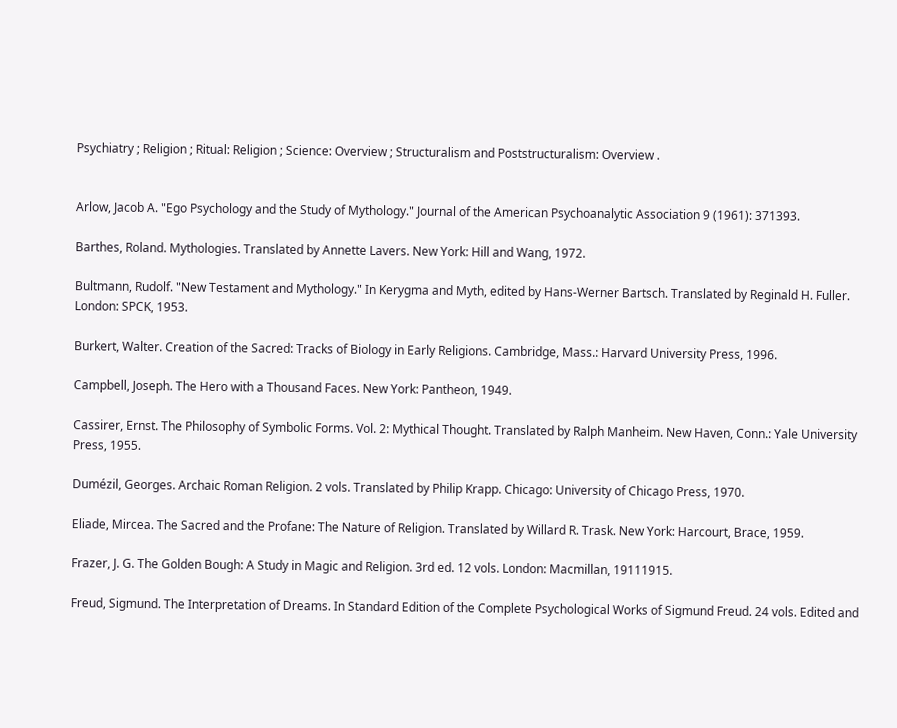Psychiatry ; Religion ; Ritual: Religion ; Science: Overview ; Structuralism and Poststructuralism: Overview .


Arlow, Jacob A. "Ego Psychology and the Study of Mythology." Journal of the American Psychoanalytic Association 9 (1961): 371393.

Barthes, Roland. Mythologies. Translated by Annette Lavers. New York: Hill and Wang, 1972.

Bultmann, Rudolf. "New Testament and Mythology." In Kerygma and Myth, edited by Hans-Werner Bartsch. Translated by Reginald H. Fuller. London: SPCK, 1953.

Burkert, Walter. Creation of the Sacred: Tracks of Biology in Early Religions. Cambridge, Mass.: Harvard University Press, 1996.

Campbell, Joseph. The Hero with a Thousand Faces. New York: Pantheon, 1949.

Cassirer, Ernst. The Philosophy of Symbolic Forms. Vol. 2: Mythical Thought. Translated by Ralph Manheim. New Haven, Conn.: Yale University Press, 1955.

Dumézil, Georges. Archaic Roman Religion. 2 vols. Translated by Philip Krapp. Chicago: University of Chicago Press, 1970.

Eliade, Mircea. The Sacred and the Profane: The Nature of Religion. Translated by Willard R. Trask. New York: Harcourt, Brace, 1959.

Frazer, J. G. The Golden Bough: A Study in Magic and Religion. 3rd ed. 12 vols. London: Macmillan, 19111915.

Freud, Sigmund. The Interpretation of Dreams. In Standard Edition of the Complete Psychological Works of Sigmund Freud. 24 vols. Edited and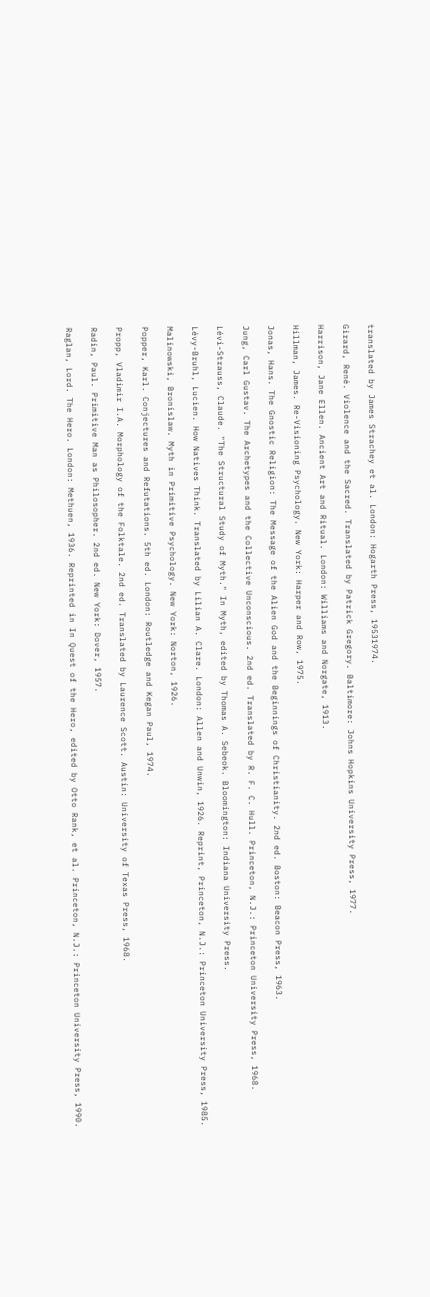translated by James Strachey et al. London: Hogarth Press, 19531974.

Girard, René. Violence and the Sacred. Translated by Patrick Gregory. Baltimore: Johns Hopkins University Press, 1977.

Harrison, Jane Ellen. Ancient Art and Ritual. London: Williams and Norgate, 1913.

Hillman, James. Re-Visioning Psychology. New York: Harper and Row, 1975.

Jonas, Hans. The Gnostic Religion: The Message of the Alien God and the Beginnings of Christianity. 2nd ed. Boston: Beacon Press, 1963.

Jung, Carl Gustav. The Archetypes and the Collective Unconscious. 2nd ed. Translated by R. F. C. Hull. Princeton, N.J.: Princeton University Press, 1968.

Lévi-Strauss, Claude. "The Structural Study of Myth." In Myth, edited by Thomas A. Sebeok. Bloomington: Indiana University Press.

Lévy-Bruhl, Lucien. How Natives Think. Translated by Lilian A. Clare. London: Allen and Unwin, 1926. Reprint, Princeton, N.J.: Princeton University Press, 1985.

Malinowski, Bronislaw. Myth in Primitive Psychology. New York: Norton, 1926.

Popper, Karl. Conjectures and Refutations. 5th ed. London: Routledge and Kegan Paul, 1974.

Propp, Vladimir I.A. Morphology of the Folktale. 2nd ed. Translated by Laurence Scott. Austin: University of Texas Press, 1968.

Radin, Paul. Primitive Man as Philosopher. 2nd ed. New York: Dover, 1957.

Raglan, Lord. The Hero. London: Methuen, 1936. Reprinted in In Quest of the Hero, edited by Otto Rank, et al. Princeton, N.J.: Princeton University Press, 1990.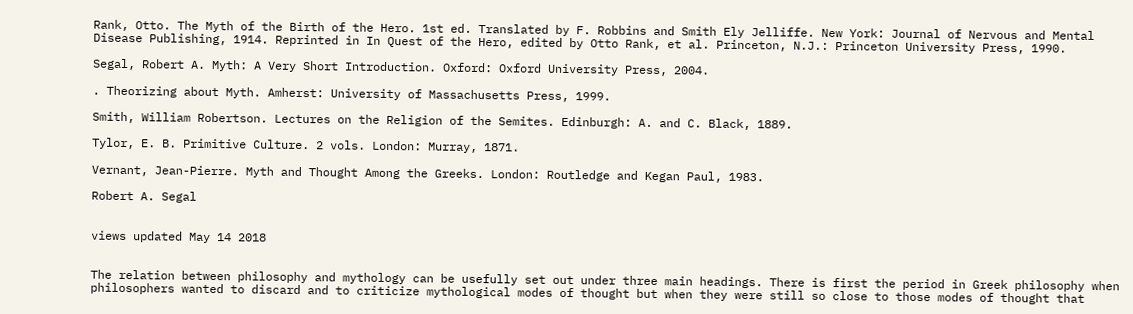Rank, Otto. The Myth of the Birth of the Hero. 1st ed. Translated by F. Robbins and Smith Ely Jelliffe. New York: Journal of Nervous and Mental Disease Publishing, 1914. Reprinted in In Quest of the Hero, edited by Otto Rank, et al. Princeton, N.J.: Princeton University Press, 1990.

Segal, Robert A. Myth: A Very Short Introduction. Oxford: Oxford University Press, 2004.

. Theorizing about Myth. Amherst: University of Massachusetts Press, 1999.

Smith, William Robertson. Lectures on the Religion of the Semites. Edinburgh: A. and C. Black, 1889.

Tylor, E. B. Primitive Culture. 2 vols. London: Murray, 1871.

Vernant, Jean-Pierre. Myth and Thought Among the Greeks. London: Routledge and Kegan Paul, 1983.

Robert A. Segal


views updated May 14 2018


The relation between philosophy and mythology can be usefully set out under three main headings. There is first the period in Greek philosophy when philosophers wanted to discard and to criticize mythological modes of thought but when they were still so close to those modes of thought that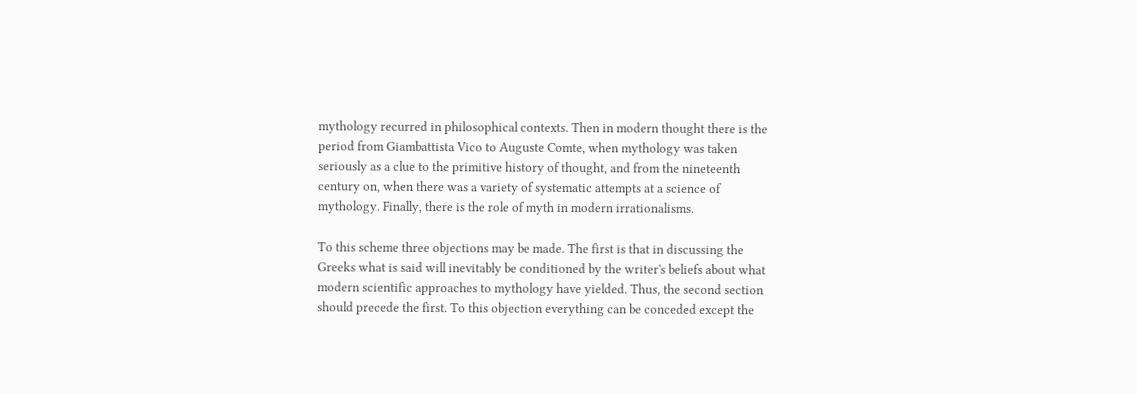mythology recurred in philosophical contexts. Then in modern thought there is the period from Giambattista Vico to Auguste Comte, when mythology was taken seriously as a clue to the primitive history of thought, and from the nineteenth century on, when there was a variety of systematic attempts at a science of mythology. Finally, there is the role of myth in modern irrationalisms.

To this scheme three objections may be made. The first is that in discussing the Greeks what is said will inevitably be conditioned by the writer's beliefs about what modern scientific approaches to mythology have yielded. Thus, the second section should precede the first. To this objection everything can be conceded except the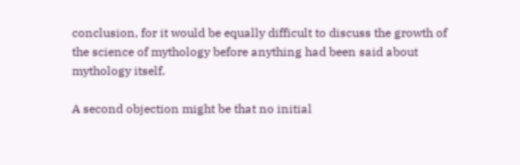conclusion, for it would be equally difficult to discuss the growth of the science of mythology before anything had been said about mythology itself.

A second objection might be that no initial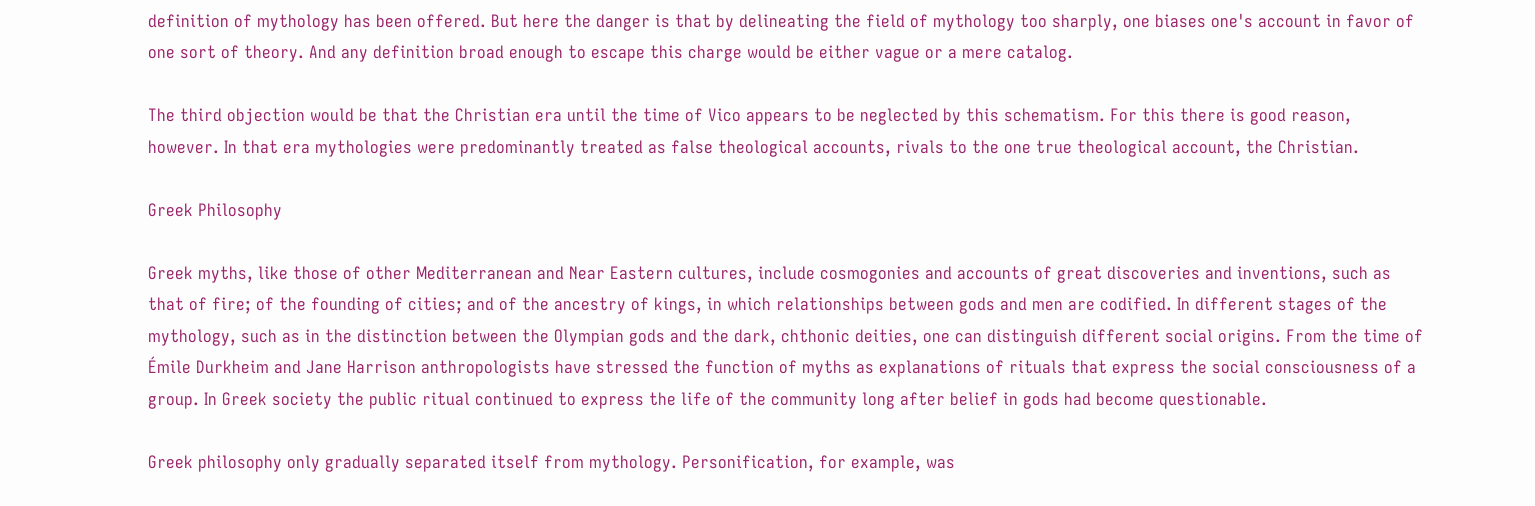definition of mythology has been offered. But here the danger is that by delineating the field of mythology too sharply, one biases one's account in favor of one sort of theory. And any definition broad enough to escape this charge would be either vague or a mere catalog.

The third objection would be that the Christian era until the time of Vico appears to be neglected by this schematism. For this there is good reason, however. In that era mythologies were predominantly treated as false theological accounts, rivals to the one true theological account, the Christian.

Greek Philosophy

Greek myths, like those of other Mediterranean and Near Eastern cultures, include cosmogonies and accounts of great discoveries and inventions, such as that of fire; of the founding of cities; and of the ancestry of kings, in which relationships between gods and men are codified. In different stages of the mythology, such as in the distinction between the Olympian gods and the dark, chthonic deities, one can distinguish different social origins. From the time of Émile Durkheim and Jane Harrison anthropologists have stressed the function of myths as explanations of rituals that express the social consciousness of a group. In Greek society the public ritual continued to express the life of the community long after belief in gods had become questionable.

Greek philosophy only gradually separated itself from mythology. Personification, for example, was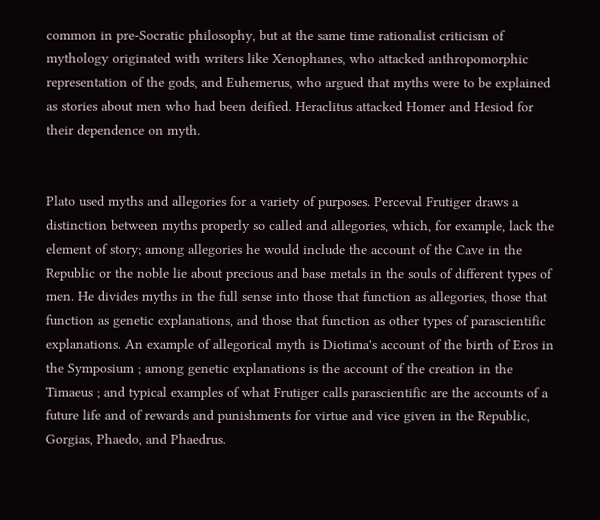common in pre-Socratic philosophy, but at the same time rationalist criticism of mythology originated with writers like Xenophanes, who attacked anthropomorphic representation of the gods, and Euhemerus, who argued that myths were to be explained as stories about men who had been deified. Heraclitus attacked Homer and Hesiod for their dependence on myth.


Plato used myths and allegories for a variety of purposes. Perceval Frutiger draws a distinction between myths properly so called and allegories, which, for example, lack the element of story; among allegories he would include the account of the Cave in the Republic or the noble lie about precious and base metals in the souls of different types of men. He divides myths in the full sense into those that function as allegories, those that function as genetic explanations, and those that function as other types of parascientific explanations. An example of allegorical myth is Diotima's account of the birth of Eros in the Symposium ; among genetic explanations is the account of the creation in the Timaeus ; and typical examples of what Frutiger calls parascientific are the accounts of a future life and of rewards and punishments for virtue and vice given in the Republic, Gorgias, Phaedo, and Phaedrus.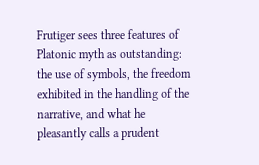Frutiger sees three features of Platonic myth as outstanding: the use of symbols, the freedom exhibited in the handling of the narrative, and what he pleasantly calls a prudent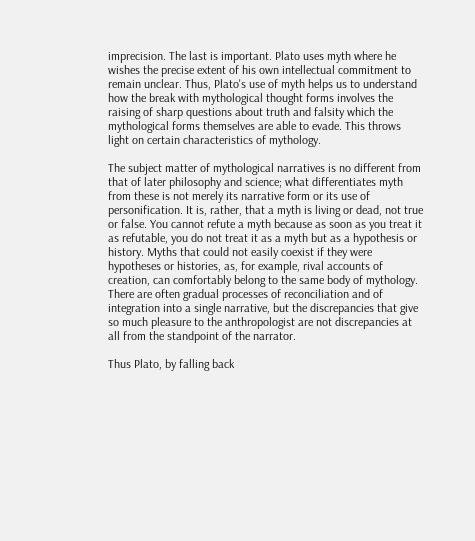imprecision. The last is important. Plato uses myth where he wishes the precise extent of his own intellectual commitment to remain unclear. Thus, Plato's use of myth helps us to understand how the break with mythological thought forms involves the raising of sharp questions about truth and falsity which the mythological forms themselves are able to evade. This throws light on certain characteristics of mythology.

The subject matter of mythological narratives is no different from that of later philosophy and science; what differentiates myth from these is not merely its narrative form or its use of personification. It is, rather, that a myth is living or dead, not true or false. You cannot refute a myth because as soon as you treat it as refutable, you do not treat it as a myth but as a hypothesis or history. Myths that could not easily coexist if they were hypotheses or histories, as, for example, rival accounts of creation, can comfortably belong to the same body of mythology. There are often gradual processes of reconciliation and of integration into a single narrative, but the discrepancies that give so much pleasure to the anthropologist are not discrepancies at all from the standpoint of the narrator.

Thus Plato, by falling back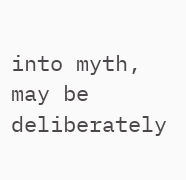into myth, may be deliberately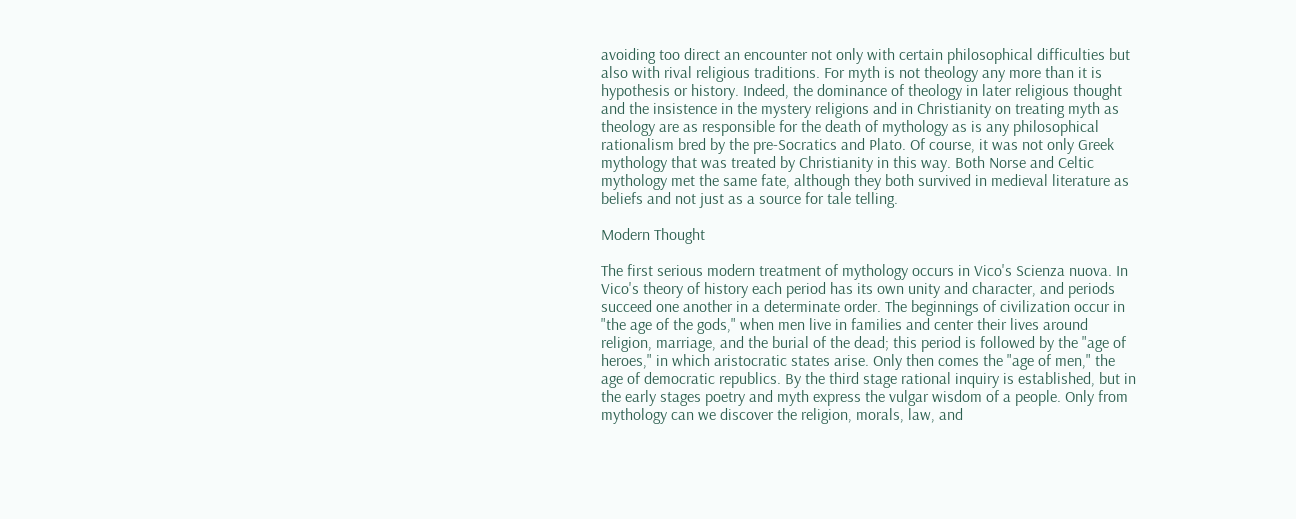avoiding too direct an encounter not only with certain philosophical difficulties but also with rival religious traditions. For myth is not theology any more than it is hypothesis or history. Indeed, the dominance of theology in later religious thought and the insistence in the mystery religions and in Christianity on treating myth as theology are as responsible for the death of mythology as is any philosophical rationalism bred by the pre-Socratics and Plato. Of course, it was not only Greek mythology that was treated by Christianity in this way. Both Norse and Celtic mythology met the same fate, although they both survived in medieval literature as beliefs and not just as a source for tale telling.

Modern Thought

The first serious modern treatment of mythology occurs in Vico's Scienza nuova. In Vico's theory of history each period has its own unity and character, and periods succeed one another in a determinate order. The beginnings of civilization occur in "the age of the gods," when men live in families and center their lives around religion, marriage, and the burial of the dead; this period is followed by the "age of heroes," in which aristocratic states arise. Only then comes the "age of men," the age of democratic republics. By the third stage rational inquiry is established, but in the early stages poetry and myth express the vulgar wisdom of a people. Only from mythology can we discover the religion, morals, law, and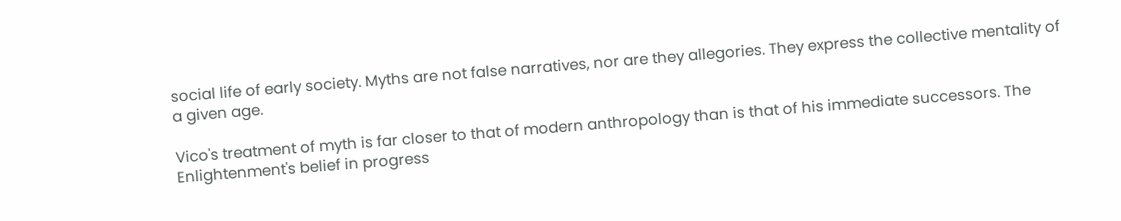social life of early society. Myths are not false narratives, nor are they allegories. They express the collective mentality of a given age.

Vico's treatment of myth is far closer to that of modern anthropology than is that of his immediate successors. The Enlightenment's belief in progress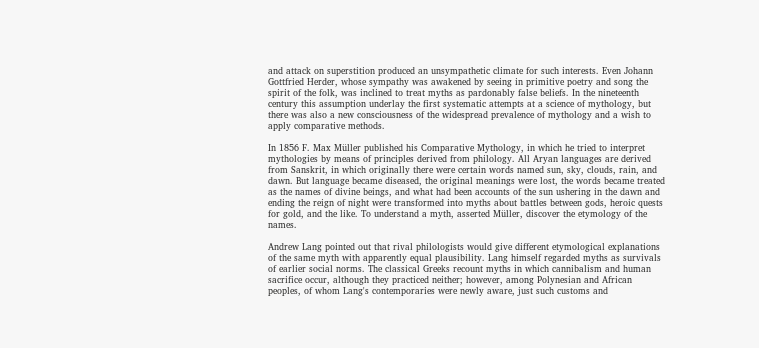and attack on superstition produced an unsympathetic climate for such interests. Even Johann Gottfried Herder, whose sympathy was awakened by seeing in primitive poetry and song the spirit of the folk, was inclined to treat myths as pardonably false beliefs. In the nineteenth century this assumption underlay the first systematic attempts at a science of mythology, but there was also a new consciousness of the widespread prevalence of mythology and a wish to apply comparative methods.

In 1856 F. Max Müller published his Comparative Mythology, in which he tried to interpret mythologies by means of principles derived from philology. All Aryan languages are derived from Sanskrit, in which originally there were certain words named sun, sky, clouds, rain, and dawn. But language became diseased, the original meanings were lost, the words became treated as the names of divine beings, and what had been accounts of the sun ushering in the dawn and ending the reign of night were transformed into myths about battles between gods, heroic quests for gold, and the like. To understand a myth, asserted Müller, discover the etymology of the names.

Andrew Lang pointed out that rival philologists would give different etymological explanations of the same myth with apparently equal plausibility. Lang himself regarded myths as survivals of earlier social norms. The classical Greeks recount myths in which cannibalism and human sacrifice occur, although they practiced neither; however, among Polynesian and African peoples, of whom Lang's contemporaries were newly aware, just such customs and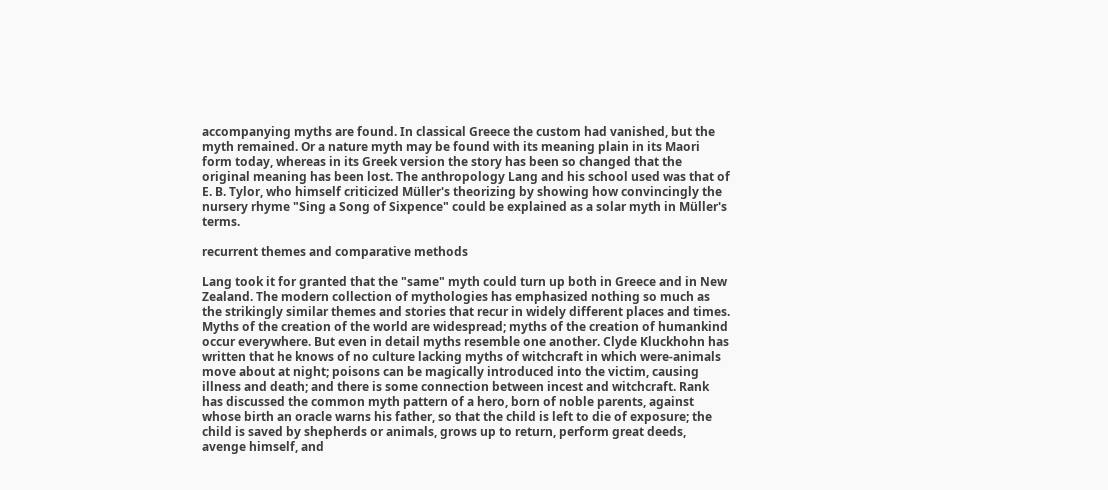accompanying myths are found. In classical Greece the custom had vanished, but the myth remained. Or a nature myth may be found with its meaning plain in its Maori form today, whereas in its Greek version the story has been so changed that the original meaning has been lost. The anthropology Lang and his school used was that of E. B. Tylor, who himself criticized Müller's theorizing by showing how convincingly the nursery rhyme "Sing a Song of Sixpence" could be explained as a solar myth in Müller's terms.

recurrent themes and comparative methods

Lang took it for granted that the "same" myth could turn up both in Greece and in New Zealand. The modern collection of mythologies has emphasized nothing so much as the strikingly similar themes and stories that recur in widely different places and times. Myths of the creation of the world are widespread; myths of the creation of humankind occur everywhere. But even in detail myths resemble one another. Clyde Kluckhohn has written that he knows of no culture lacking myths of witchcraft in which were-animals move about at night; poisons can be magically introduced into the victim, causing illness and death; and there is some connection between incest and witchcraft. Rank has discussed the common myth pattern of a hero, born of noble parents, against whose birth an oracle warns his father, so that the child is left to die of exposure; the child is saved by shepherds or animals, grows up to return, perform great deeds, avenge himself, and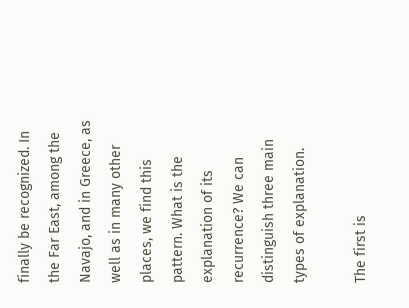finally be recognized. In the Far East, among the Navajo, and in Greece, as well as in many other places, we find this pattern. What is the explanation of its recurrence? We can distinguish three main types of explanation.

The first is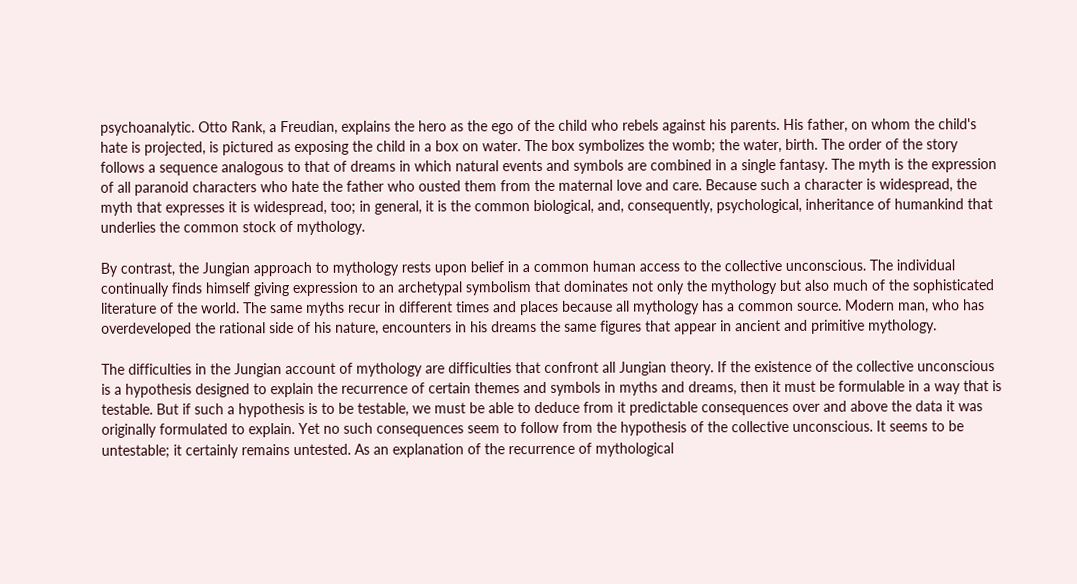psychoanalytic. Otto Rank, a Freudian, explains the hero as the ego of the child who rebels against his parents. His father, on whom the child's hate is projected, is pictured as exposing the child in a box on water. The box symbolizes the womb; the water, birth. The order of the story follows a sequence analogous to that of dreams in which natural events and symbols are combined in a single fantasy. The myth is the expression of all paranoid characters who hate the father who ousted them from the maternal love and care. Because such a character is widespread, the myth that expresses it is widespread, too; in general, it is the common biological, and, consequently, psychological, inheritance of humankind that underlies the common stock of mythology.

By contrast, the Jungian approach to mythology rests upon belief in a common human access to the collective unconscious. The individual continually finds himself giving expression to an archetypal symbolism that dominates not only the mythology but also much of the sophisticated literature of the world. The same myths recur in different times and places because all mythology has a common source. Modern man, who has overdeveloped the rational side of his nature, encounters in his dreams the same figures that appear in ancient and primitive mythology.

The difficulties in the Jungian account of mythology are difficulties that confront all Jungian theory. If the existence of the collective unconscious is a hypothesis designed to explain the recurrence of certain themes and symbols in myths and dreams, then it must be formulable in a way that is testable. But if such a hypothesis is to be testable, we must be able to deduce from it predictable consequences over and above the data it was originally formulated to explain. Yet no such consequences seem to follow from the hypothesis of the collective unconscious. It seems to be untestable; it certainly remains untested. As an explanation of the recurrence of mythological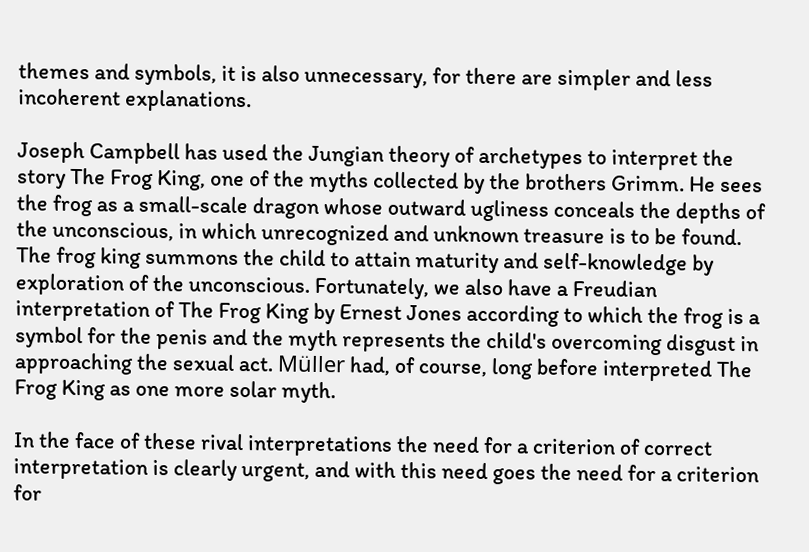themes and symbols, it is also unnecessary, for there are simpler and less incoherent explanations.

Joseph Campbell has used the Jungian theory of archetypes to interpret the story The Frog King, one of the myths collected by the brothers Grimm. He sees the frog as a small-scale dragon whose outward ugliness conceals the depths of the unconscious, in which unrecognized and unknown treasure is to be found. The frog king summons the child to attain maturity and self-knowledge by exploration of the unconscious. Fortunately, we also have a Freudian interpretation of The Frog King by Ernest Jones according to which the frog is a symbol for the penis and the myth represents the child's overcoming disgust in approaching the sexual act. Müller had, of course, long before interpreted The Frog King as one more solar myth.

In the face of these rival interpretations the need for a criterion of correct interpretation is clearly urgent, and with this need goes the need for a criterion for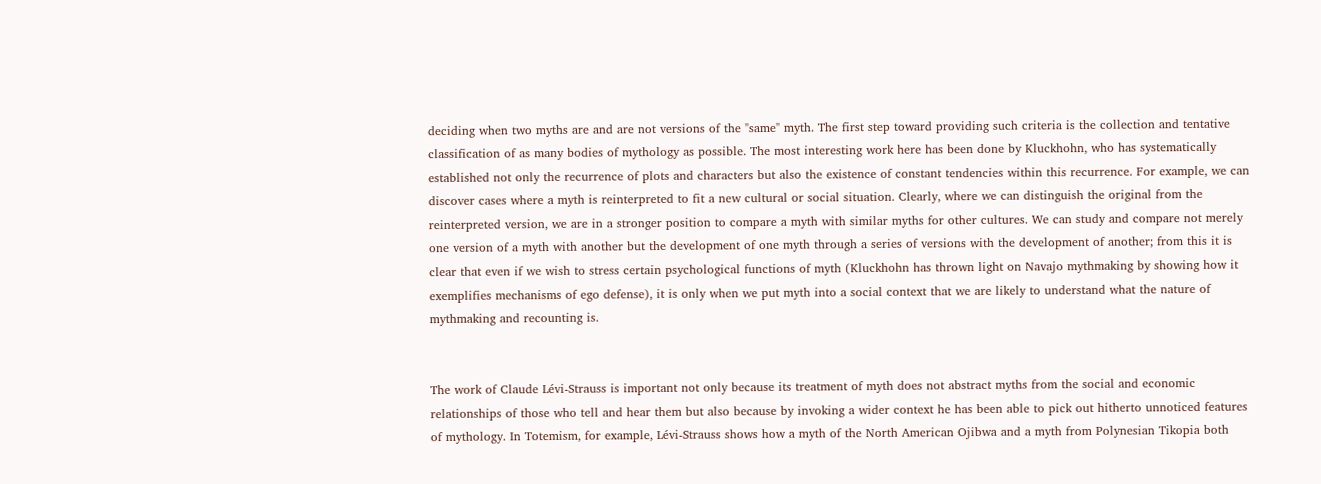deciding when two myths are and are not versions of the "same" myth. The first step toward providing such criteria is the collection and tentative classification of as many bodies of mythology as possible. The most interesting work here has been done by Kluckhohn, who has systematically established not only the recurrence of plots and characters but also the existence of constant tendencies within this recurrence. For example, we can discover cases where a myth is reinterpreted to fit a new cultural or social situation. Clearly, where we can distinguish the original from the reinterpreted version, we are in a stronger position to compare a myth with similar myths for other cultures. We can study and compare not merely one version of a myth with another but the development of one myth through a series of versions with the development of another; from this it is clear that even if we wish to stress certain psychological functions of myth (Kluckhohn has thrown light on Navajo mythmaking by showing how it exemplifies mechanisms of ego defense), it is only when we put myth into a social context that we are likely to understand what the nature of mythmaking and recounting is.


The work of Claude Lévi-Strauss is important not only because its treatment of myth does not abstract myths from the social and economic relationships of those who tell and hear them but also because by invoking a wider context he has been able to pick out hitherto unnoticed features of mythology. In Totemism, for example, Lévi-Strauss shows how a myth of the North American Ojibwa and a myth from Polynesian Tikopia both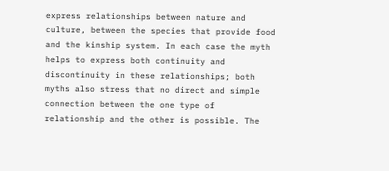express relationships between nature and culture, between the species that provide food and the kinship system. In each case the myth helps to express both continuity and discontinuity in these relationships; both myths also stress that no direct and simple connection between the one type of relationship and the other is possible. The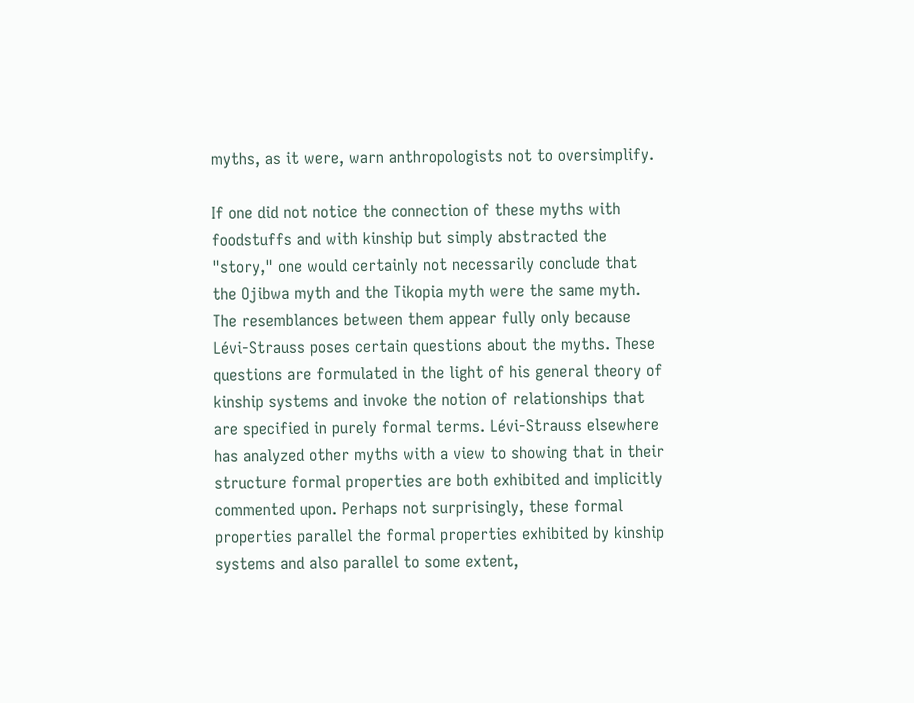myths, as it were, warn anthropologists not to oversimplify.

If one did not notice the connection of these myths with foodstuffs and with kinship but simply abstracted the "story," one would certainly not necessarily conclude that the Ojibwa myth and the Tikopia myth were the same myth. The resemblances between them appear fully only because Lévi-Strauss poses certain questions about the myths. These questions are formulated in the light of his general theory of kinship systems and invoke the notion of relationships that are specified in purely formal terms. Lévi-Strauss elsewhere has analyzed other myths with a view to showing that in their structure formal properties are both exhibited and implicitly commented upon. Perhaps not surprisingly, these formal properties parallel the formal properties exhibited by kinship systems and also parallel to some extent,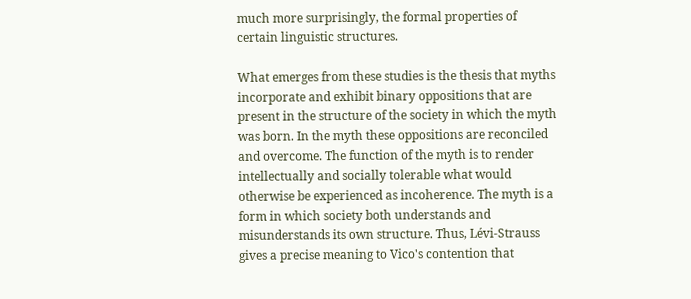much more surprisingly, the formal properties of certain linguistic structures.

What emerges from these studies is the thesis that myths incorporate and exhibit binary oppositions that are present in the structure of the society in which the myth was born. In the myth these oppositions are reconciled and overcome. The function of the myth is to render intellectually and socially tolerable what would otherwise be experienced as incoherence. The myth is a form in which society both understands and misunderstands its own structure. Thus, Lévi-Strauss gives a precise meaning to Vico's contention that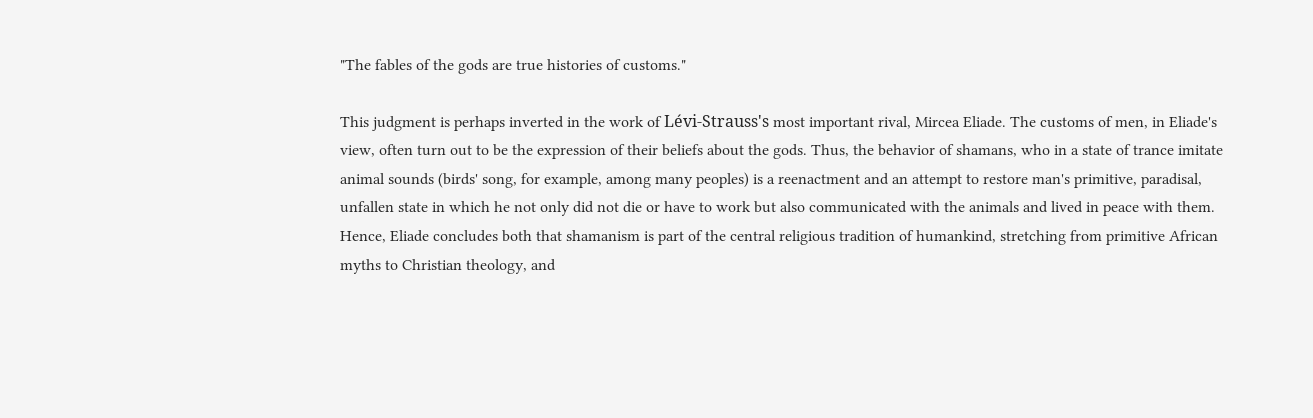"The fables of the gods are true histories of customs."

This judgment is perhaps inverted in the work of Lévi-Strauss's most important rival, Mircea Eliade. The customs of men, in Eliade's view, often turn out to be the expression of their beliefs about the gods. Thus, the behavior of shamans, who in a state of trance imitate animal sounds (birds' song, for example, among many peoples) is a reenactment and an attempt to restore man's primitive, paradisal, unfallen state in which he not only did not die or have to work but also communicated with the animals and lived in peace with them. Hence, Eliade concludes both that shamanism is part of the central religious tradition of humankind, stretching from primitive African myths to Christian theology, and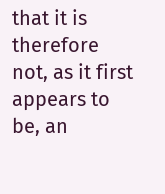that it is therefore not, as it first appears to be, an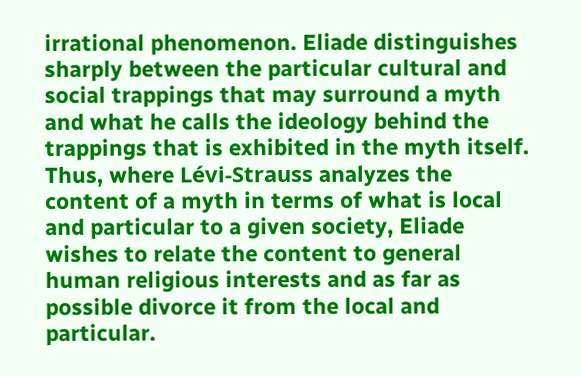irrational phenomenon. Eliade distinguishes sharply between the particular cultural and social trappings that may surround a myth and what he calls the ideology behind the trappings that is exhibited in the myth itself. Thus, where Lévi-Strauss analyzes the content of a myth in terms of what is local and particular to a given society, Eliade wishes to relate the content to general human religious interests and as far as possible divorce it from the local and particular.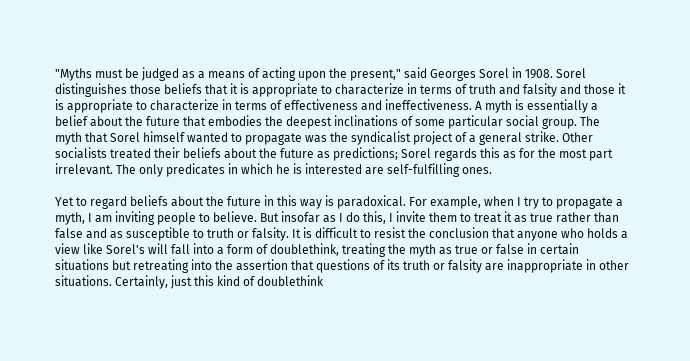"Myths must be judged as a means of acting upon the present," said Georges Sorel in 1908. Sorel distinguishes those beliefs that it is appropriate to characterize in terms of truth and falsity and those it is appropriate to characterize in terms of effectiveness and ineffectiveness. A myth is essentially a belief about the future that embodies the deepest inclinations of some particular social group. The myth that Sorel himself wanted to propagate was the syndicalist project of a general strike. Other socialists treated their beliefs about the future as predictions; Sorel regards this as for the most part irrelevant. The only predicates in which he is interested are self-fulfilling ones.

Yet to regard beliefs about the future in this way is paradoxical. For example, when I try to propagate a myth, I am inviting people to believe. But insofar as I do this, I invite them to treat it as true rather than false and as susceptible to truth or falsity. It is difficult to resist the conclusion that anyone who holds a view like Sorel's will fall into a form of doublethink, treating the myth as true or false in certain situations but retreating into the assertion that questions of its truth or falsity are inappropriate in other situations. Certainly, just this kind of doublethink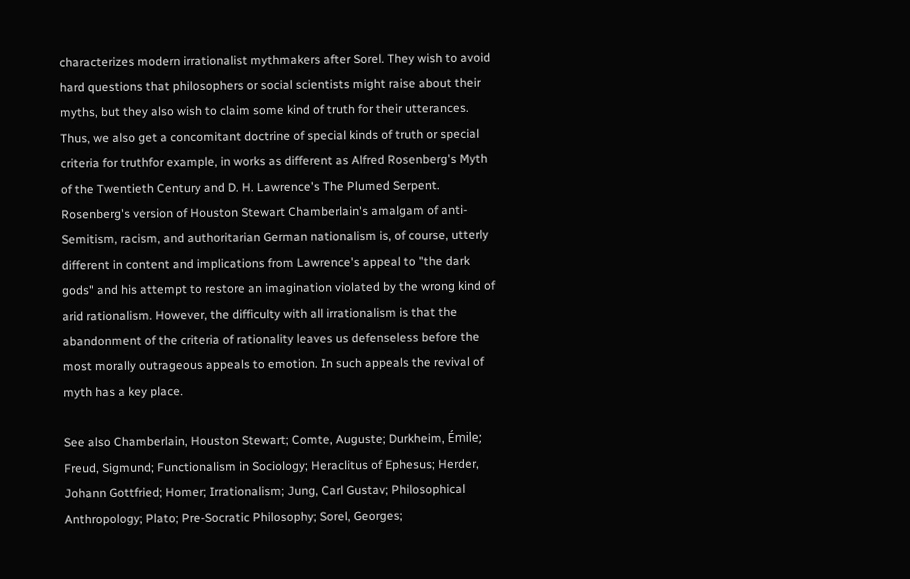characterizes modern irrationalist mythmakers after Sorel. They wish to avoid hard questions that philosophers or social scientists might raise about their myths, but they also wish to claim some kind of truth for their utterances. Thus, we also get a concomitant doctrine of special kinds of truth or special criteria for truthfor example, in works as different as Alfred Rosenberg's Myth of the Twentieth Century and D. H. Lawrence's The Plumed Serpent. Rosenberg's version of Houston Stewart Chamberlain's amalgam of anti-Semitism, racism, and authoritarian German nationalism is, of course, utterly different in content and implications from Lawrence's appeal to "the dark gods" and his attempt to restore an imagination violated by the wrong kind of arid rationalism. However, the difficulty with all irrationalism is that the abandonment of the criteria of rationality leaves us defenseless before the most morally outrageous appeals to emotion. In such appeals the revival of myth has a key place.

See also Chamberlain, Houston Stewart; Comte, Auguste; Durkheim, Émile; Freud, Sigmund; Functionalism in Sociology; Heraclitus of Ephesus; Herder, Johann Gottfried; Homer; Irrationalism; Jung, Carl Gustav; Philosophical Anthropology; Plato; Pre-Socratic Philosophy; Sorel, Georges;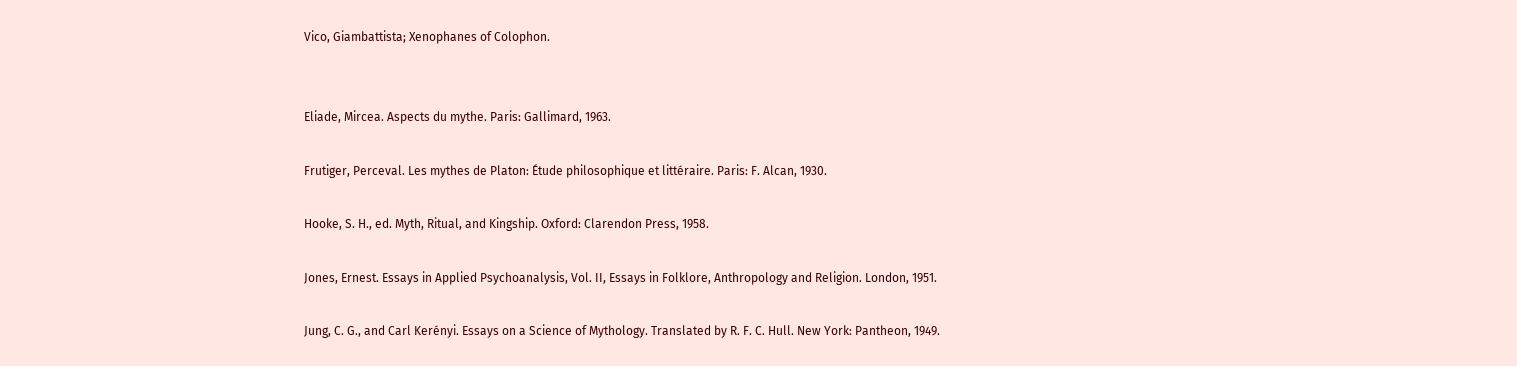Vico, Giambattista; Xenophanes of Colophon.


Eliade, Mircea. Aspects du mythe. Paris: Gallimard, 1963.

Frutiger, Perceval. Les mythes de Platon: Étude philosophique et littéraire. Paris: F. Alcan, 1930.

Hooke, S. H., ed. Myth, Ritual, and Kingship. Oxford: Clarendon Press, 1958.

Jones, Ernest. Essays in Applied Psychoanalysis, Vol. II, Essays in Folklore, Anthropology and Religion. London, 1951.

Jung, C. G., and Carl Kerényi. Essays on a Science of Mythology. Translated by R. F. C. Hull. New York: Pantheon, 1949.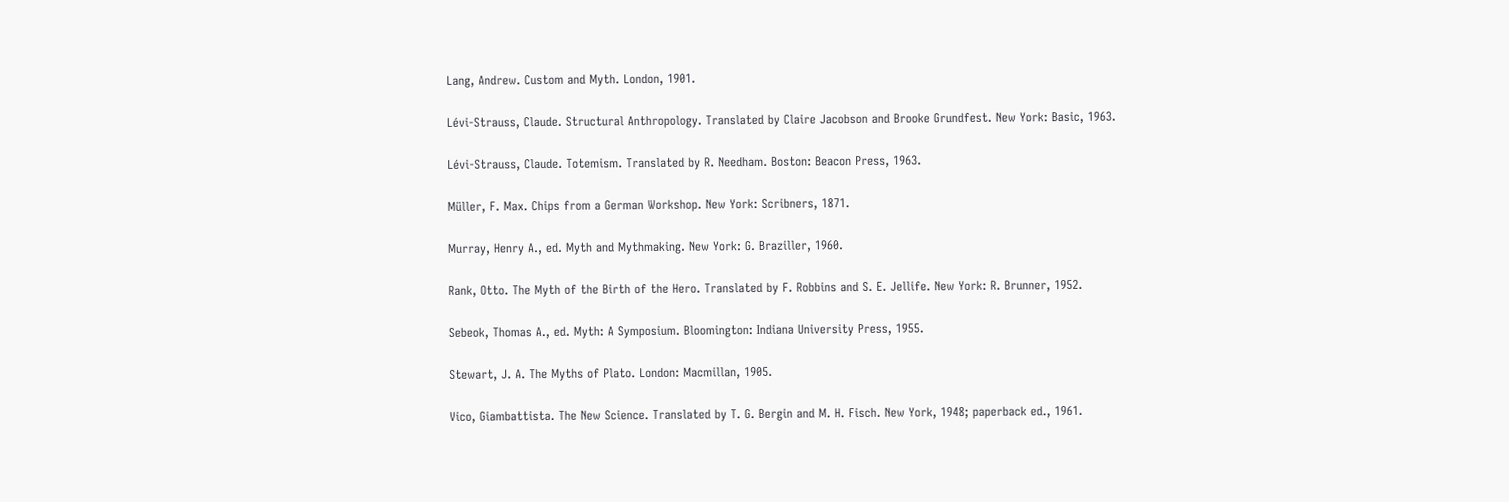Lang, Andrew. Custom and Myth. London, 1901.

Lévi-Strauss, Claude. Structural Anthropology. Translated by Claire Jacobson and Brooke Grundfest. New York: Basic, 1963.

Lévi-Strauss, Claude. Totemism. Translated by R. Needham. Boston: Beacon Press, 1963.

Müller, F. Max. Chips from a German Workshop. New York: Scribners, 1871.

Murray, Henry A., ed. Myth and Mythmaking. New York: G. Braziller, 1960.

Rank, Otto. The Myth of the Birth of the Hero. Translated by F. Robbins and S. E. Jellife. New York: R. Brunner, 1952.

Sebeok, Thomas A., ed. Myth: A Symposium. Bloomington: Indiana University Press, 1955.

Stewart, J. A. The Myths of Plato. London: Macmillan, 1905.

Vico, Giambattista. The New Science. Translated by T. G. Bergin and M. H. Fisch. New York, 1948; paperback ed., 1961.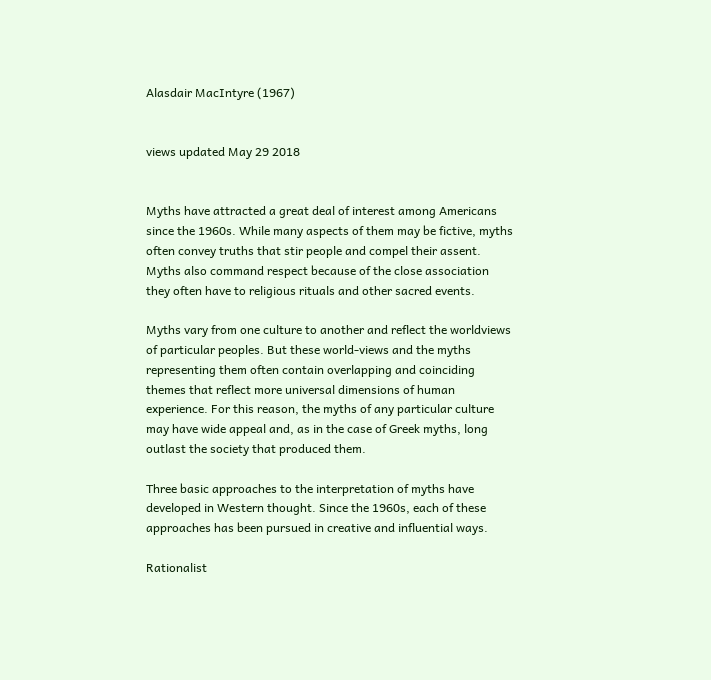Alasdair MacIntyre (1967)


views updated May 29 2018


Myths have attracted a great deal of interest among Americans since the 1960s. While many aspects of them may be fictive, myths often convey truths that stir people and compel their assent. Myths also command respect because of the close association they often have to religious rituals and other sacred events.

Myths vary from one culture to another and reflect the worldviews of particular peoples. But these world-views and the myths representing them often contain overlapping and coinciding themes that reflect more universal dimensions of human experience. For this reason, the myths of any particular culture may have wide appeal and, as in the case of Greek myths, long outlast the society that produced them.

Three basic approaches to the interpretation of myths have developed in Western thought. Since the 1960s, each of these approaches has been pursued in creative and influential ways.

Rationalist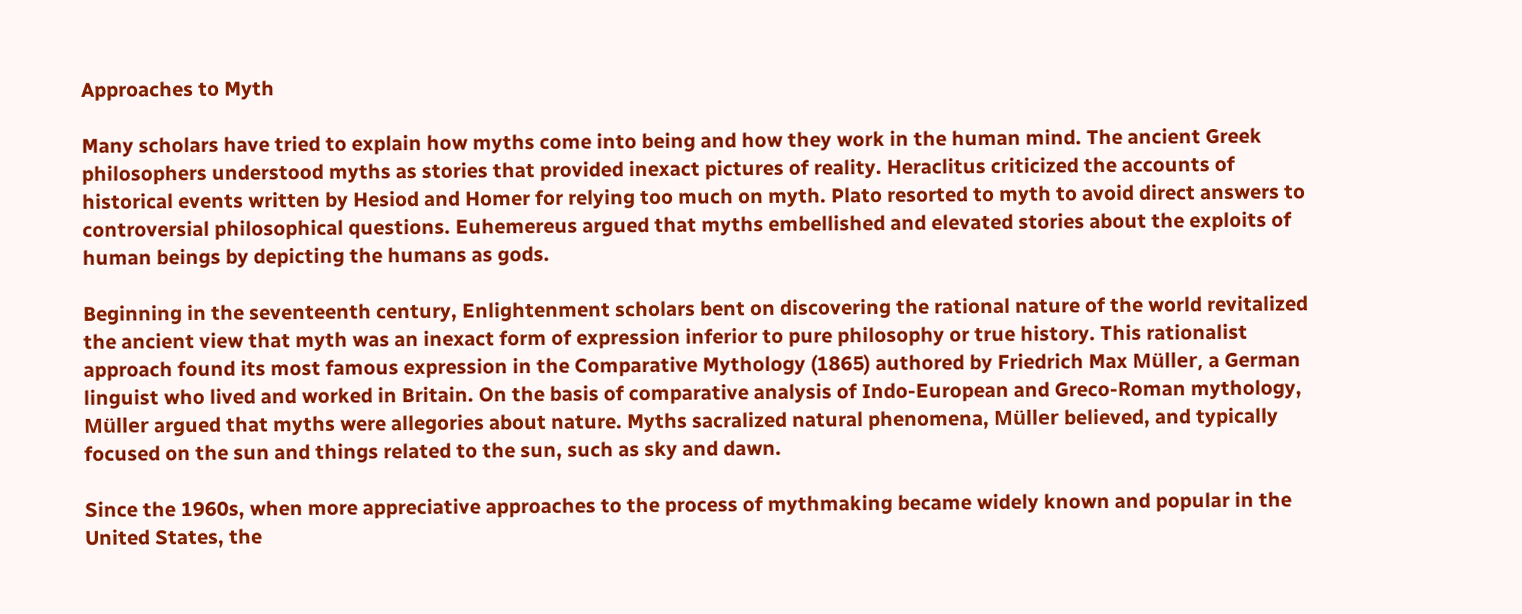Approaches to Myth

Many scholars have tried to explain how myths come into being and how they work in the human mind. The ancient Greek philosophers understood myths as stories that provided inexact pictures of reality. Heraclitus criticized the accounts of historical events written by Hesiod and Homer for relying too much on myth. Plato resorted to myth to avoid direct answers to controversial philosophical questions. Euhemereus argued that myths embellished and elevated stories about the exploits of human beings by depicting the humans as gods.

Beginning in the seventeenth century, Enlightenment scholars bent on discovering the rational nature of the world revitalized the ancient view that myth was an inexact form of expression inferior to pure philosophy or true history. This rationalist approach found its most famous expression in the Comparative Mythology (1865) authored by Friedrich Max Müller, a German linguist who lived and worked in Britain. On the basis of comparative analysis of Indo-European and Greco-Roman mythology, Müller argued that myths were allegories about nature. Myths sacralized natural phenomena, Müller believed, and typically focused on the sun and things related to the sun, such as sky and dawn.

Since the 1960s, when more appreciative approaches to the process of mythmaking became widely known and popular in the United States, the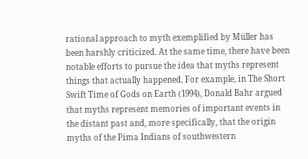rational approach to myth exemplified by Müller has been harshly criticized. At the same time, there have been notable efforts to pursue the idea that myths represent things that actually happened. For example, in The Short Swift Time of Gods on Earth (1994), Donald Bahr argued that myths represent memories of important events in the distant past and, more specifically, that the origin myths of the Pima Indians of southwestern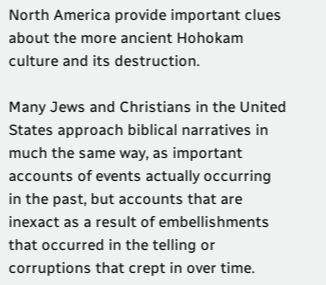North America provide important clues about the more ancient Hohokam culture and its destruction.

Many Jews and Christians in the United States approach biblical narratives in much the same way, as important accounts of events actually occurring in the past, but accounts that are inexact as a result of embellishments that occurred in the telling or corruptions that crept in over time.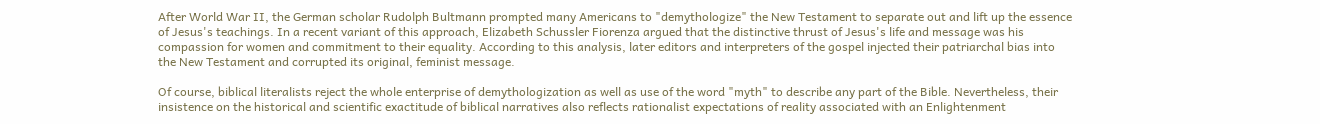After World War II, the German scholar Rudolph Bultmann prompted many Americans to "demythologize" the New Testament to separate out and lift up the essence of Jesus's teachings. In a recent variant of this approach, Elizabeth Schussler Fiorenza argued that the distinctive thrust of Jesus's life and message was his compassion for women and commitment to their equality. According to this analysis, later editors and interpreters of the gospel injected their patriarchal bias into the New Testament and corrupted its original, feminist message.

Of course, biblical literalists reject the whole enterprise of demythologization as well as use of the word "myth" to describe any part of the Bible. Nevertheless, their insistence on the historical and scientific exactitude of biblical narratives also reflects rationalist expectations of reality associated with an Enlightenment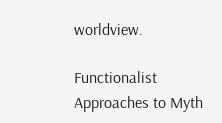worldview.

Functionalist Approaches to Myth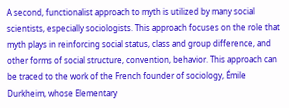A second, functionalist approach to myth is utilized by many social scientists, especially sociologists. This approach focuses on the role that myth plays in reinforcing social status, class and group difference, and other forms of social structure, convention, behavior. This approach can be traced to the work of the French founder of sociology, Émile Durkheim, whose Elementary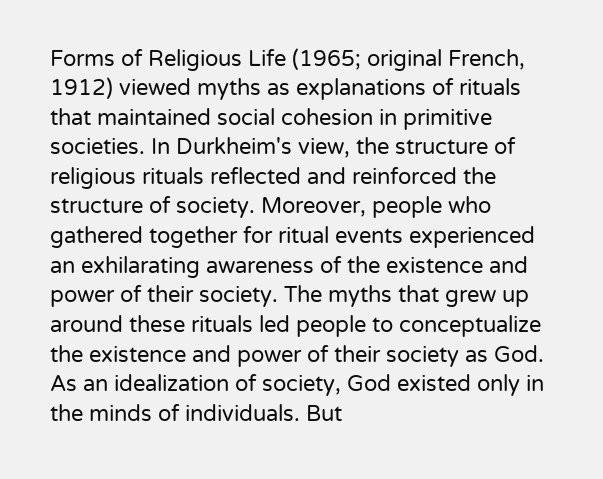Forms of Religious Life (1965; original French, 1912) viewed myths as explanations of rituals that maintained social cohesion in primitive societies. In Durkheim's view, the structure of religious rituals reflected and reinforced the structure of society. Moreover, people who gathered together for ritual events experienced an exhilarating awareness of the existence and power of their society. The myths that grew up around these rituals led people to conceptualize the existence and power of their society as God. As an idealization of society, God existed only in the minds of individuals. But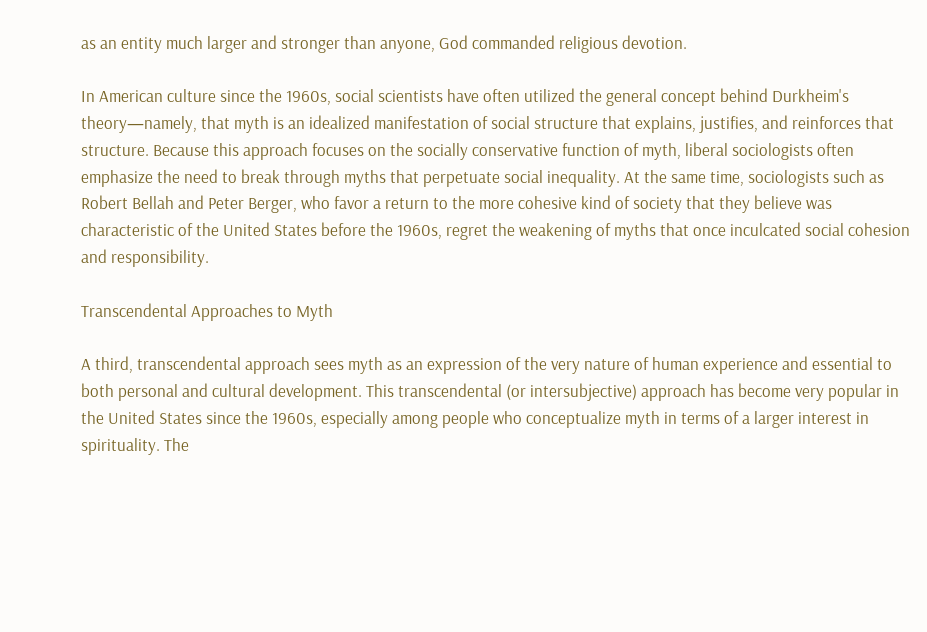as an entity much larger and stronger than anyone, God commanded religious devotion.

In American culture since the 1960s, social scientists have often utilized the general concept behind Durkheim's theory—namely, that myth is an idealized manifestation of social structure that explains, justifies, and reinforces that structure. Because this approach focuses on the socially conservative function of myth, liberal sociologists often emphasize the need to break through myths that perpetuate social inequality. At the same time, sociologists such as Robert Bellah and Peter Berger, who favor a return to the more cohesive kind of society that they believe was characteristic of the United States before the 1960s, regret the weakening of myths that once inculcated social cohesion and responsibility.

Transcendental Approaches to Myth

A third, transcendental approach sees myth as an expression of the very nature of human experience and essential to both personal and cultural development. This transcendental (or intersubjective) approach has become very popular in the United States since the 1960s, especially among people who conceptualize myth in terms of a larger interest in spirituality. The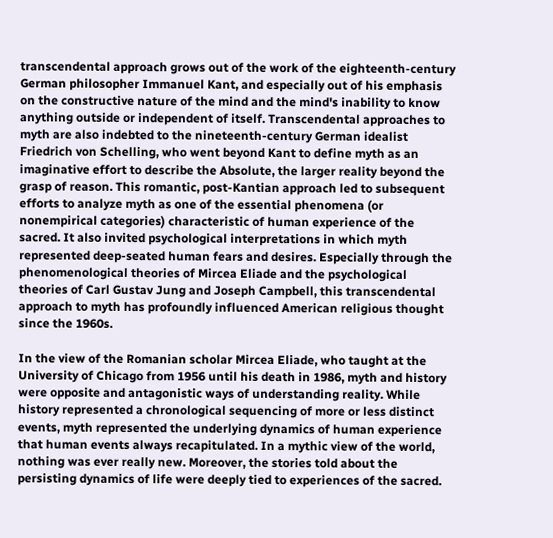transcendental approach grows out of the work of the eighteenth-century German philosopher Immanuel Kant, and especially out of his emphasis on the constructive nature of the mind and the mind's inability to know anything outside or independent of itself. Transcendental approaches to myth are also indebted to the nineteenth-century German idealist Friedrich von Schelling, who went beyond Kant to define myth as an imaginative effort to describe the Absolute, the larger reality beyond the grasp of reason. This romantic, post-Kantian approach led to subsequent efforts to analyze myth as one of the essential phenomena (or nonempirical categories) characteristic of human experience of the sacred. It also invited psychological interpretations in which myth represented deep-seated human fears and desires. Especially through the phenomenological theories of Mircea Eliade and the psychological theories of Carl Gustav Jung and Joseph Campbell, this transcendental approach to myth has profoundly influenced American religious thought since the 1960s.

In the view of the Romanian scholar Mircea Eliade, who taught at the University of Chicago from 1956 until his death in 1986, myth and history were opposite and antagonistic ways of understanding reality. While history represented a chronological sequencing of more or less distinct events, myth represented the underlying dynamics of human experience that human events always recapitulated. In a mythic view of the world, nothing was ever really new. Moreover, the stories told about the persisting dynamics of life were deeply tied to experiences of the sacred.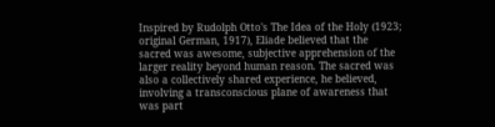Inspired by Rudolph Otto's The Idea of the Holy (1923; original German, 1917), Eliade believed that the sacred was awesome, subjective apprehension of the larger reality beyond human reason. The sacred was also a collectively shared experience, he believed, involving a transconscious plane of awareness that was part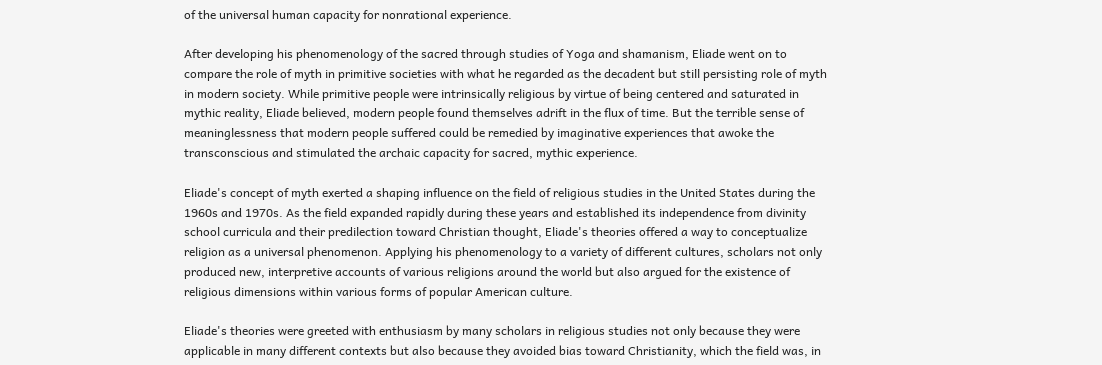of the universal human capacity for nonrational experience.

After developing his phenomenology of the sacred through studies of Yoga and shamanism, Eliade went on to compare the role of myth in primitive societies with what he regarded as the decadent but still persisting role of myth in modern society. While primitive people were intrinsically religious by virtue of being centered and saturated in mythic reality, Eliade believed, modern people found themselves adrift in the flux of time. But the terrible sense of meaninglessness that modern people suffered could be remedied by imaginative experiences that awoke the transconscious and stimulated the archaic capacity for sacred, mythic experience.

Eliade's concept of myth exerted a shaping influence on the field of religious studies in the United States during the 1960s and 1970s. As the field expanded rapidly during these years and established its independence from divinity school curricula and their predilection toward Christian thought, Eliade's theories offered a way to conceptualize religion as a universal phenomenon. Applying his phenomenology to a variety of different cultures, scholars not only produced new, interpretive accounts of various religions around the world but also argued for the existence of religious dimensions within various forms of popular American culture.

Eliade's theories were greeted with enthusiasm by many scholars in religious studies not only because they were applicable in many different contexts but also because they avoided bias toward Christianity, which the field was, in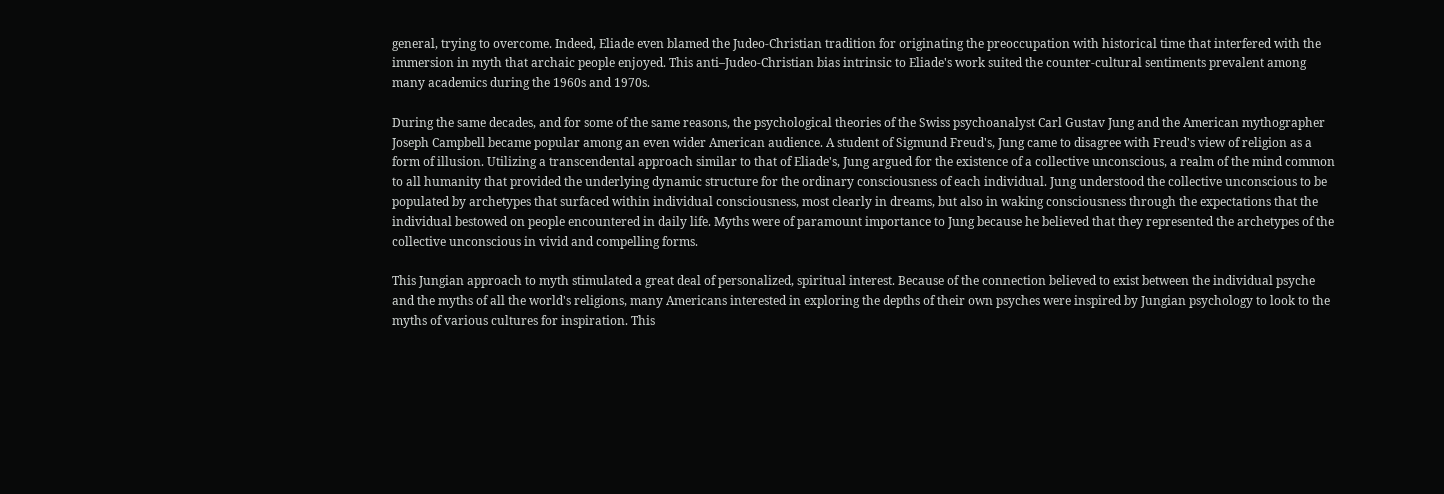general, trying to overcome. Indeed, Eliade even blamed the Judeo-Christian tradition for originating the preoccupation with historical time that interfered with the immersion in myth that archaic people enjoyed. This anti–Judeo-Christian bias intrinsic to Eliade's work suited the counter-cultural sentiments prevalent among many academics during the 1960s and 1970s.

During the same decades, and for some of the same reasons, the psychological theories of the Swiss psychoanalyst Carl Gustav Jung and the American mythographer Joseph Campbell became popular among an even wider American audience. A student of Sigmund Freud's, Jung came to disagree with Freud's view of religion as a form of illusion. Utilizing a transcendental approach similar to that of Eliade's, Jung argued for the existence of a collective unconscious, a realm of the mind common to all humanity that provided the underlying dynamic structure for the ordinary consciousness of each individual. Jung understood the collective unconscious to be populated by archetypes that surfaced within individual consciousness, most clearly in dreams, but also in waking consciousness through the expectations that the individual bestowed on people encountered in daily life. Myths were of paramount importance to Jung because he believed that they represented the archetypes of the collective unconscious in vivid and compelling forms.

This Jungian approach to myth stimulated a great deal of personalized, spiritual interest. Because of the connection believed to exist between the individual psyche and the myths of all the world's religions, many Americans interested in exploring the depths of their own psyches were inspired by Jungian psychology to look to the myths of various cultures for inspiration. This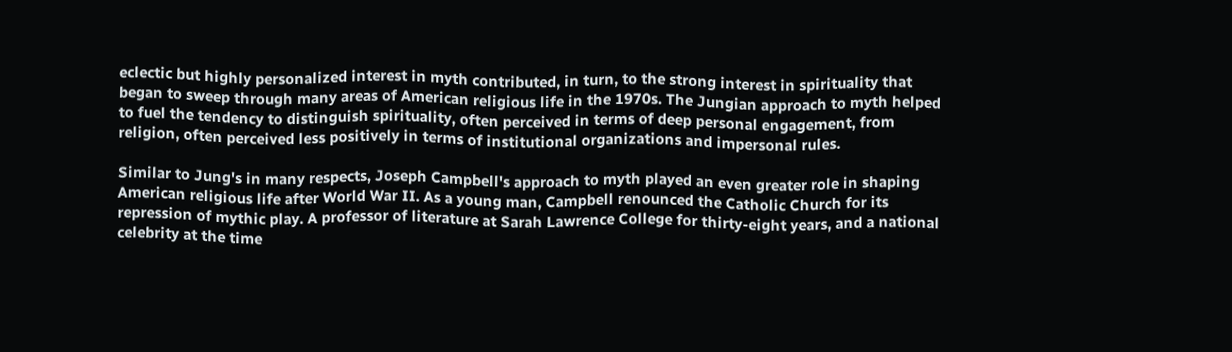eclectic but highly personalized interest in myth contributed, in turn, to the strong interest in spirituality that began to sweep through many areas of American religious life in the 1970s. The Jungian approach to myth helped to fuel the tendency to distinguish spirituality, often perceived in terms of deep personal engagement, from religion, often perceived less positively in terms of institutional organizations and impersonal rules.

Similar to Jung's in many respects, Joseph Campbell's approach to myth played an even greater role in shaping American religious life after World War II. As a young man, Campbell renounced the Catholic Church for its repression of mythic play. A professor of literature at Sarah Lawrence College for thirty-eight years, and a national celebrity at the time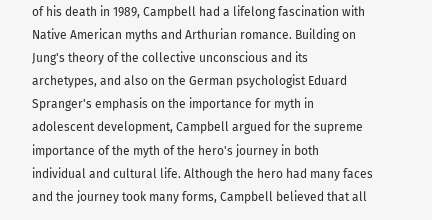of his death in 1989, Campbell had a lifelong fascination with Native American myths and Arthurian romance. Building on Jung's theory of the collective unconscious and its archetypes, and also on the German psychologist Eduard Spranger's emphasis on the importance for myth in adolescent development, Campbell argued for the supreme importance of the myth of the hero's journey in both individual and cultural life. Although the hero had many faces and the journey took many forms, Campbell believed that all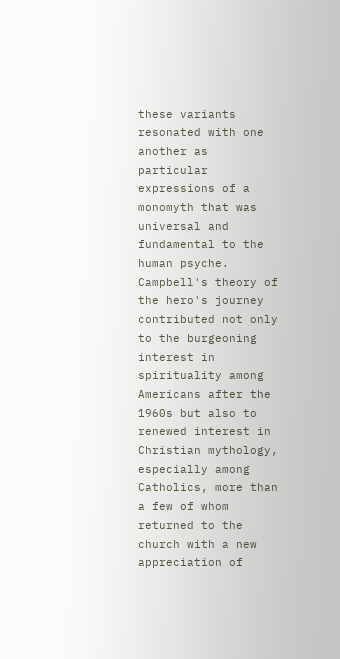these variants resonated with one another as particular expressions of a monomyth that was universal and fundamental to the human psyche. Campbell's theory of the hero's journey contributed not only to the burgeoning interest in spirituality among Americans after the 1960s but also to renewed interest in Christian mythology, especially among Catholics, more than a few of whom returned to the church with a new appreciation of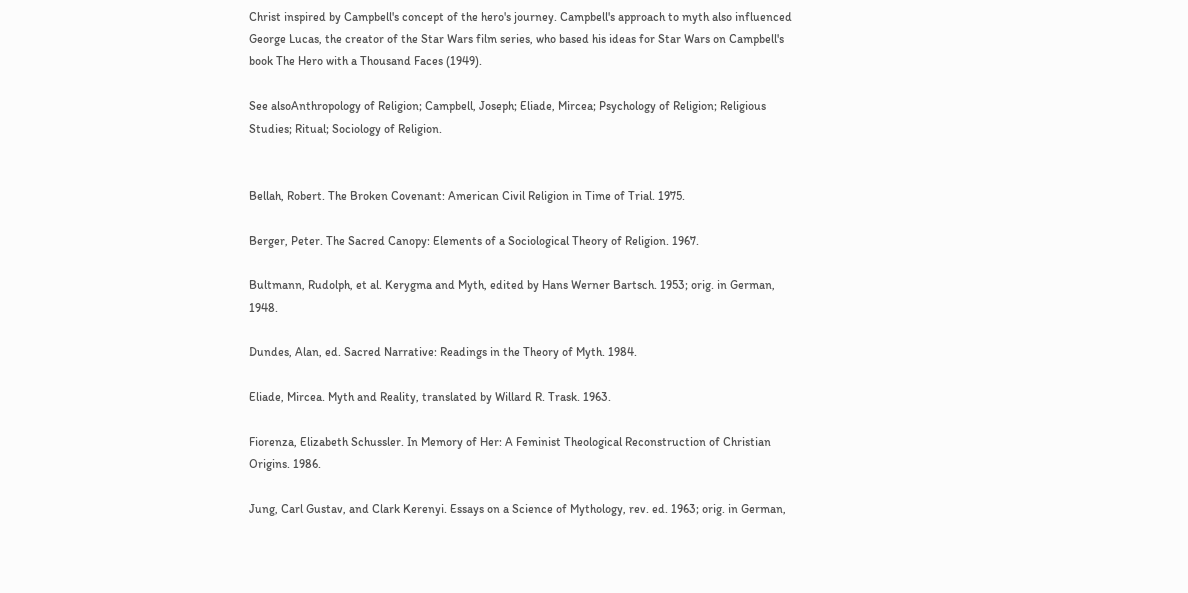Christ inspired by Campbell's concept of the hero's journey. Campbell's approach to myth also influenced George Lucas, the creator of the Star Wars film series, who based his ideas for Star Wars on Campbell's book The Hero with a Thousand Faces (1949).

See alsoAnthropology of Religion; Campbell, Joseph; Eliade, Mircea; Psychology of Religion; Religious Studies; Ritual; Sociology of Religion.


Bellah, Robert. The Broken Covenant: American Civil Religion in Time of Trial. 1975.

Berger, Peter. The Sacred Canopy: Elements of a Sociological Theory of Religion. 1967.

Bultmann, Rudolph, et al. Kerygma and Myth, edited by Hans Werner Bartsch. 1953; orig. in German, 1948.

Dundes, Alan, ed. Sacred Narrative: Readings in the Theory of Myth. 1984.

Eliade, Mircea. Myth and Reality, translated by Willard R. Trask. 1963.

Fiorenza, Elizabeth Schussler. In Memory of Her: A Feminist Theological Reconstruction of Christian Origins. 1986.

Jung, Carl Gustav, and Clark Kerenyi. Essays on a Science of Mythology, rev. ed. 1963; orig. in German,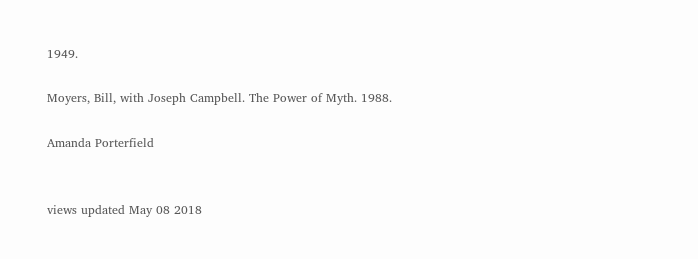1949.

Moyers, Bill, with Joseph Campbell. The Power of Myth. 1988.

Amanda Porterfield


views updated May 08 2018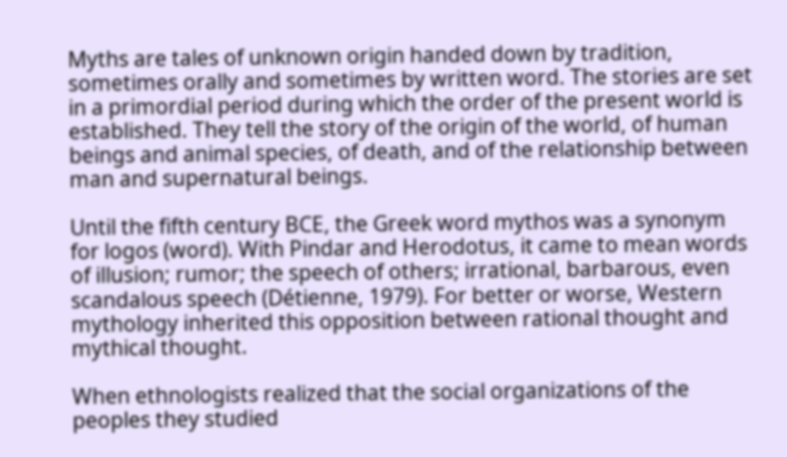Myths are tales of unknown origin handed down by tradition, sometimes orally and sometimes by written word. The stories are set in a primordial period during which the order of the present world is established. They tell the story of the origin of the world, of human beings and animal species, of death, and of the relationship between man and supernatural beings.

Until the fifth century BCE, the Greek word mythos was a synonym for logos (word). With Pindar and Herodotus, it came to mean words of illusion; rumor; the speech of others; irrational, barbarous, even scandalous speech (Détienne, 1979). For better or worse, Western mythology inherited this opposition between rational thought and mythical thought.

When ethnologists realized that the social organizations of the peoples they studied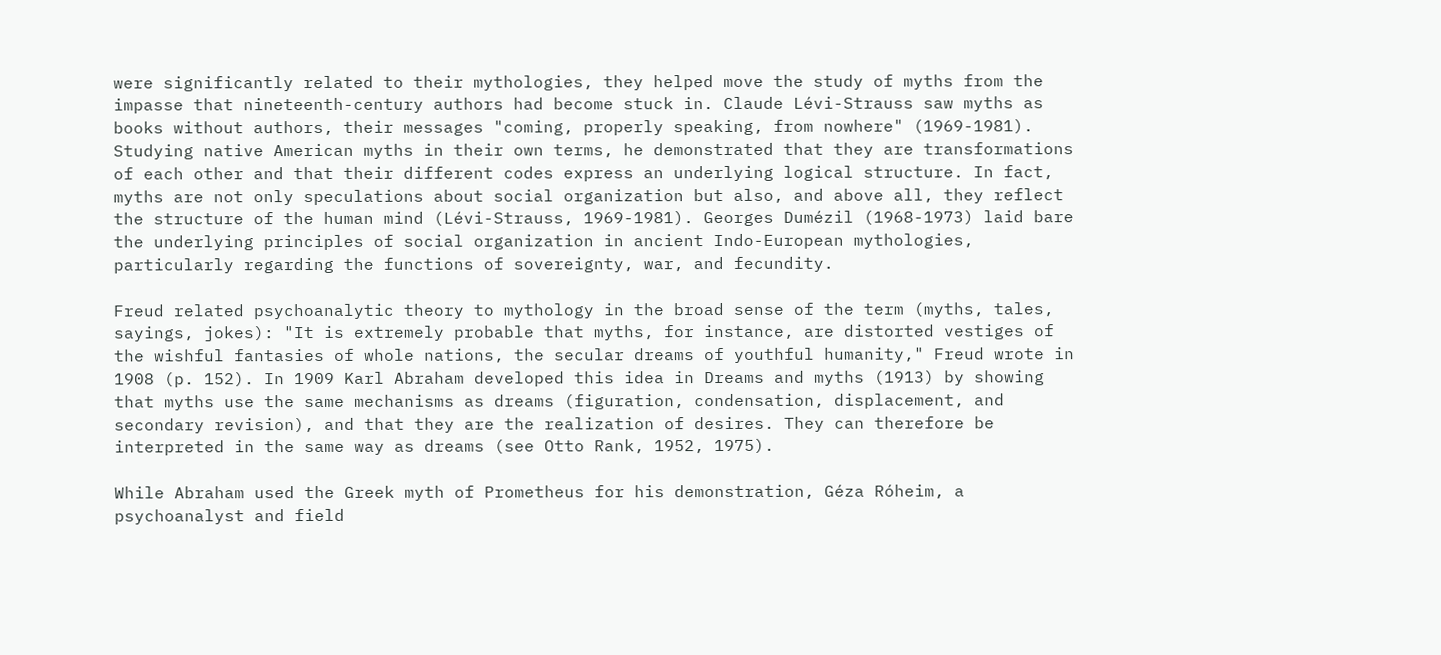were significantly related to their mythologies, they helped move the study of myths from the impasse that nineteenth-century authors had become stuck in. Claude Lévi-Strauss saw myths as books without authors, their messages "coming, properly speaking, from nowhere" (1969-1981). Studying native American myths in their own terms, he demonstrated that they are transformations of each other and that their different codes express an underlying logical structure. In fact, myths are not only speculations about social organization but also, and above all, they reflect the structure of the human mind (Lévi-Strauss, 1969-1981). Georges Dumézil (1968-1973) laid bare the underlying principles of social organization in ancient Indo-European mythologies, particularly regarding the functions of sovereignty, war, and fecundity.

Freud related psychoanalytic theory to mythology in the broad sense of the term (myths, tales, sayings, jokes): "It is extremely probable that myths, for instance, are distorted vestiges of the wishful fantasies of whole nations, the secular dreams of youthful humanity," Freud wrote in 1908 (p. 152). In 1909 Karl Abraham developed this idea in Dreams and myths (1913) by showing that myths use the same mechanisms as dreams (figuration, condensation, displacement, and secondary revision), and that they are the realization of desires. They can therefore be interpreted in the same way as dreams (see Otto Rank, 1952, 1975).

While Abraham used the Greek myth of Prometheus for his demonstration, Géza Róheim, a psychoanalyst and field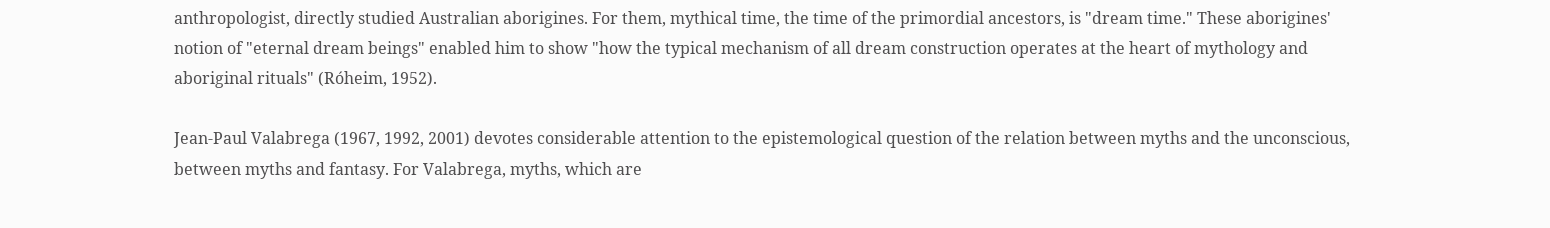anthropologist, directly studied Australian aborigines. For them, mythical time, the time of the primordial ancestors, is "dream time." These aborigines' notion of "eternal dream beings" enabled him to show "how the typical mechanism of all dream construction operates at the heart of mythology and aboriginal rituals" (Róheim, 1952).

Jean-Paul Valabrega (1967, 1992, 2001) devotes considerable attention to the epistemological question of the relation between myths and the unconscious, between myths and fantasy. For Valabrega, myths, which are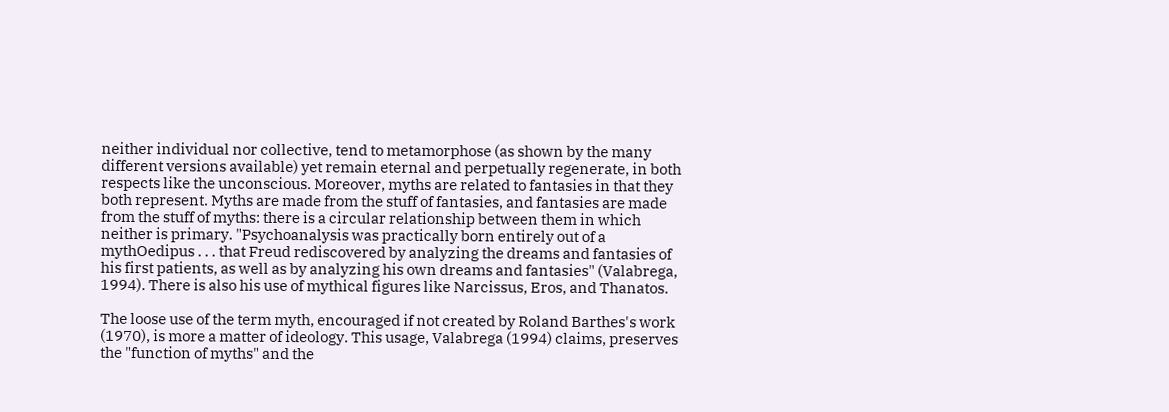neither individual nor collective, tend to metamorphose (as shown by the many different versions available) yet remain eternal and perpetually regenerate, in both respects like the unconscious. Moreover, myths are related to fantasies in that they both represent. Myths are made from the stuff of fantasies, and fantasies are made from the stuff of myths: there is a circular relationship between them in which neither is primary. "Psychoanalysis was practically born entirely out of a mythOedipus . . . that Freud rediscovered by analyzing the dreams and fantasies of his first patients, as well as by analyzing his own dreams and fantasies" (Valabrega, 1994). There is also his use of mythical figures like Narcissus, Eros, and Thanatos.

The loose use of the term myth, encouraged if not created by Roland Barthes's work (1970), is more a matter of ideology. This usage, Valabrega (1994) claims, preserves the "function of myths" and the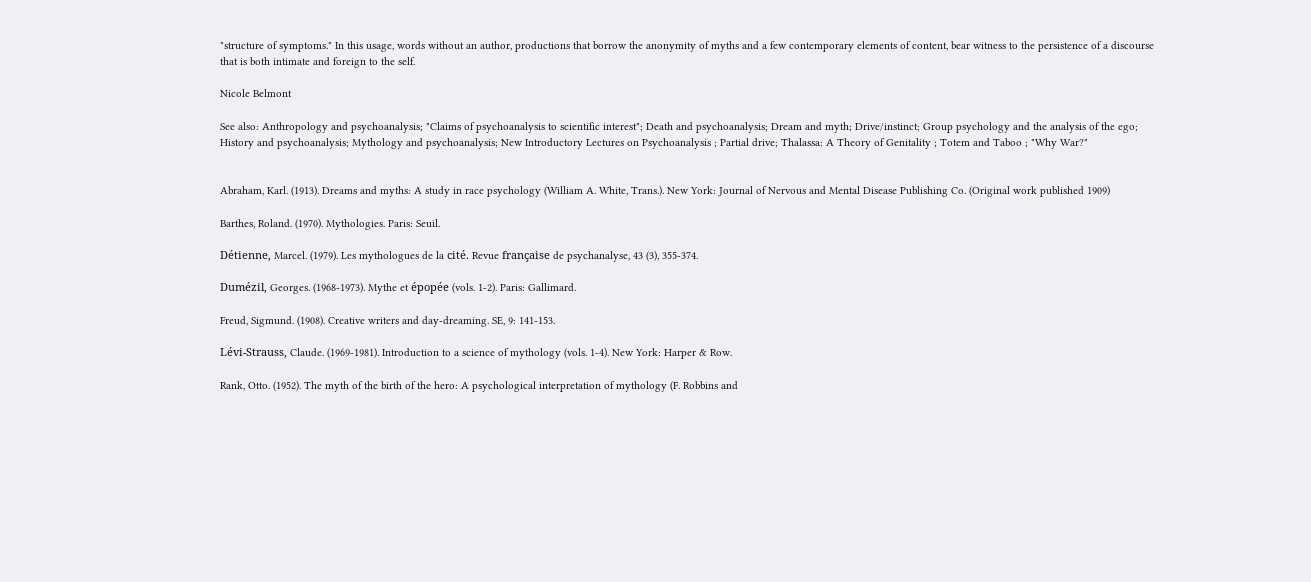"structure of symptoms." In this usage, words without an author, productions that borrow the anonymity of myths and a few contemporary elements of content, bear witness to the persistence of a discourse that is both intimate and foreign to the self.

Nicole Belmont

See also: Anthropology and psychoanalysis; "Claims of psychoanalysis to scientific interest"; Death and psychoanalysis; Dream and myth; Drive/instinct; Group psychology and the analysis of the ego; History and psychoanalysis; Mythology and psychoanalysis; New Introductory Lectures on Psychoanalysis ; Partial drive; Thalassa: A Theory of Genitality ; Totem and Taboo ; "Why War?"


Abraham, Karl. (1913). Dreams and myths: A study in race psychology (William A. White, Trans.). New York: Journal of Nervous and Mental Disease Publishing Co. (Original work published 1909)

Barthes, Roland. (1970). Mythologies. Paris: Seuil.

Détienne, Marcel. (1979). Les mythologues de la cité. Revue française de psychanalyse, 43 (3), 355-374.

Dumézil, Georges. (1968-1973). Mythe et épopée (vols. 1-2). Paris: Gallimard.

Freud, Sigmund. (1908). Creative writers and day-dreaming. SE, 9: 141-153.

Lévi-Strauss, Claude. (1969-1981). Introduction to a science of mythology (vols. 1-4). New York: Harper & Row.

Rank, Otto. (1952). The myth of the birth of the hero: A psychological interpretation of mythology (F. Robbins and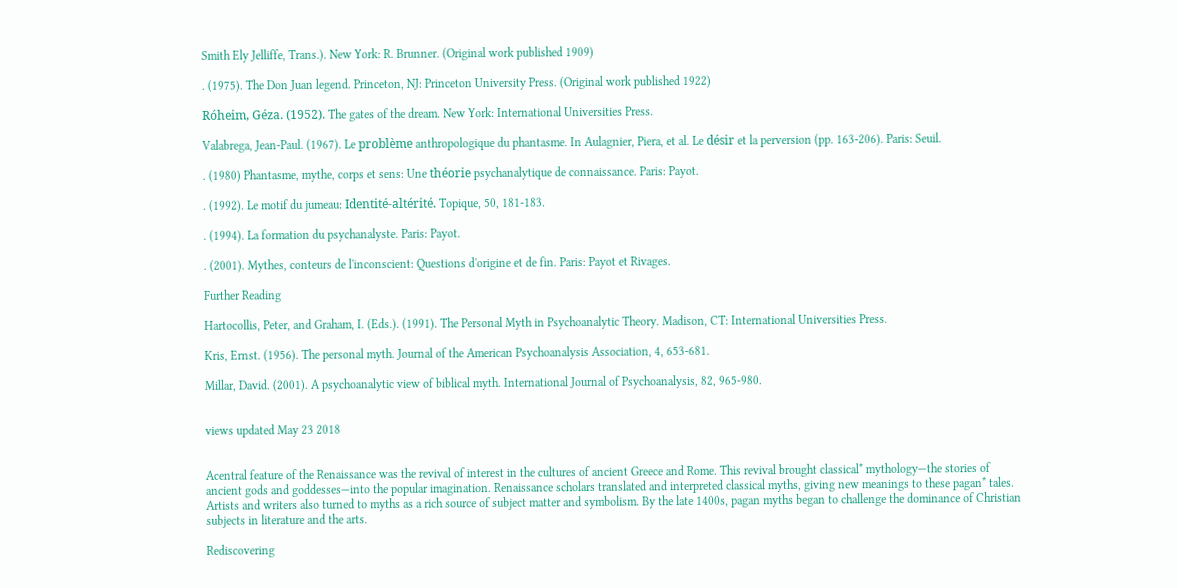Smith Ely Jelliffe, Trans.). New York: R. Brunner. (Original work published 1909)

. (1975). The Don Juan legend. Princeton, NJ: Princeton University Press. (Original work published 1922)

Róheim, Géza. (1952). The gates of the dream. New York: International Universities Press.

Valabrega, Jean-Paul. (1967). Le problème anthropologique du phantasme. In Aulagnier, Piera, et al. Le désir et la perversion (pp. 163-206). Paris: Seuil.

. (1980) Phantasme, mythe, corps et sens: Une théorie psychanalytique de connaissance. Paris: Payot.

. (1992). Le motif du jumeau: Identité-altérité. Topique, 50, 181-183.

. (1994). La formation du psychanalyste. Paris: Payot.

. (2001). Mythes, conteurs de l'inconscient: Questions d'origine et de fin. Paris: Payot et Rivages.

Further Reading

Hartocollis, Peter, and Graham, I. (Eds.). (1991). The Personal Myth in Psychoanalytic Theory. Madison, CT: International Universities Press.

Kris, Ernst. (1956). The personal myth. Journal of the American Psychoanalysis Association, 4, 653-681.

Millar, David. (2001). A psychoanalytic view of biblical myth. International Journal of Psychoanalysis, 82, 965-980.


views updated May 23 2018


Acentral feature of the Renaissance was the revival of interest in the cultures of ancient Greece and Rome. This revival brought classical* mythology—the stories of ancient gods and goddesses—into the popular imagination. Renaissance scholars translated and interpreted classical myths, giving new meanings to these pagan* tales. Artists and writers also turned to myths as a rich source of subject matter and symbolism. By the late 1400s, pagan myths began to challenge the dominance of Christian subjects in literature and the arts.

Rediscovering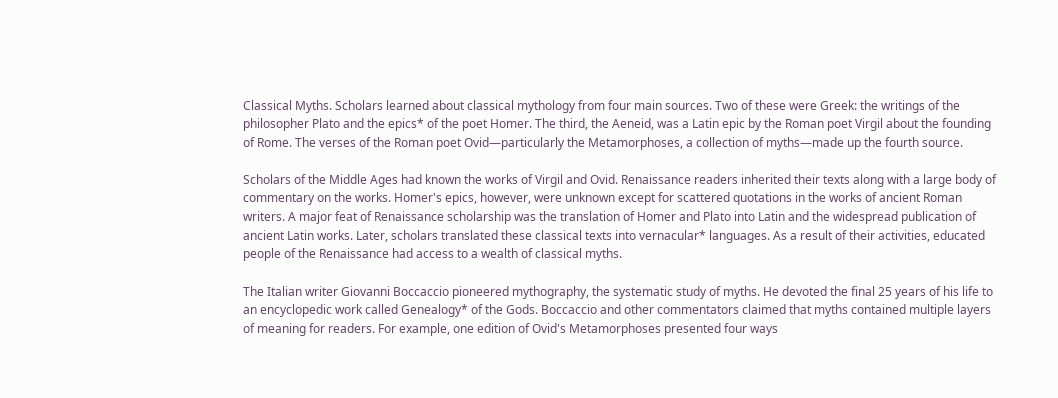Classical Myths. Scholars learned about classical mythology from four main sources. Two of these were Greek: the writings of the philosopher Plato and the epics* of the poet Homer. The third, the Aeneid, was a Latin epic by the Roman poet Virgil about the founding of Rome. The verses of the Roman poet Ovid—particularly the Metamorphoses, a collection of myths—made up the fourth source.

Scholars of the Middle Ages had known the works of Virgil and Ovid. Renaissance readers inherited their texts along with a large body of commentary on the works. Homer's epics, however, were unknown except for scattered quotations in the works of ancient Roman writers. A major feat of Renaissance scholarship was the translation of Homer and Plato into Latin and the widespread publication of ancient Latin works. Later, scholars translated these classical texts into vernacular* languages. As a result of their activities, educated people of the Renaissance had access to a wealth of classical myths.

The Italian writer Giovanni Boccaccio pioneered mythography, the systematic study of myths. He devoted the final 25 years of his life to an encyclopedic work called Genealogy* of the Gods. Boccaccio and other commentators claimed that myths contained multiple layers of meaning for readers. For example, one edition of Ovid's Metamorphoses presented four ways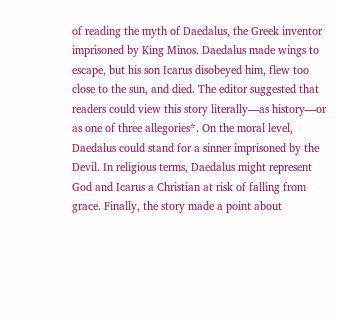of reading the myth of Daedalus, the Greek inventor imprisoned by King Minos. Daedalus made wings to escape, but his son Icarus disobeyed him, flew too close to the sun, and died. The editor suggested that readers could view this story literally—as history—or as one of three allegories*. On the moral level, Daedalus could stand for a sinner imprisoned by the Devil. In religious terms, Daedalus might represent God and Icarus a Christian at risk of falling from grace. Finally, the story made a point about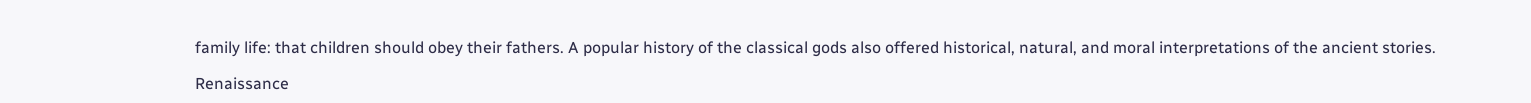family life: that children should obey their fathers. A popular history of the classical gods also offered historical, natural, and moral interpretations of the ancient stories.

Renaissance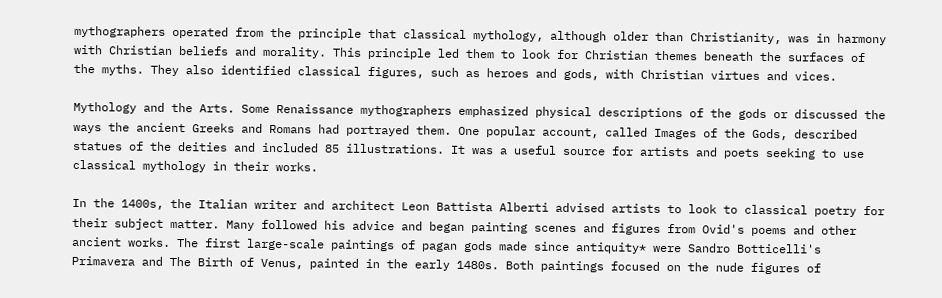mythographers operated from the principle that classical mythology, although older than Christianity, was in harmony with Christian beliefs and morality. This principle led them to look for Christian themes beneath the surfaces of the myths. They also identified classical figures, such as heroes and gods, with Christian virtues and vices.

Mythology and the Arts. Some Renaissance mythographers emphasized physical descriptions of the gods or discussed the ways the ancient Greeks and Romans had portrayed them. One popular account, called Images of the Gods, described statues of the deities and included 85 illustrations. It was a useful source for artists and poets seeking to use classical mythology in their works.

In the 1400s, the Italian writer and architect Leon Battista Alberti advised artists to look to classical poetry for their subject matter. Many followed his advice and began painting scenes and figures from Ovid's poems and other ancient works. The first large-scale paintings of pagan gods made since antiquity* were Sandro Botticelli's Primavera and The Birth of Venus, painted in the early 1480s. Both paintings focused on the nude figures of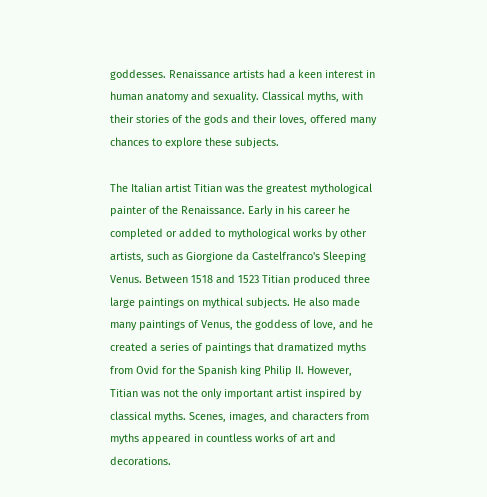goddesses. Renaissance artists had a keen interest in human anatomy and sexuality. Classical myths, with their stories of the gods and their loves, offered many chances to explore these subjects.

The Italian artist Titian was the greatest mythological painter of the Renaissance. Early in his career he completed or added to mythological works by other artists, such as Giorgione da Castelfranco's Sleeping Venus. Between 1518 and 1523 Titian produced three large paintings on mythical subjects. He also made many paintings of Venus, the goddess of love, and he created a series of paintings that dramatized myths from Ovid for the Spanish king Philip II. However, Titian was not the only important artist inspired by classical myths. Scenes, images, and characters from myths appeared in countless works of art and decorations.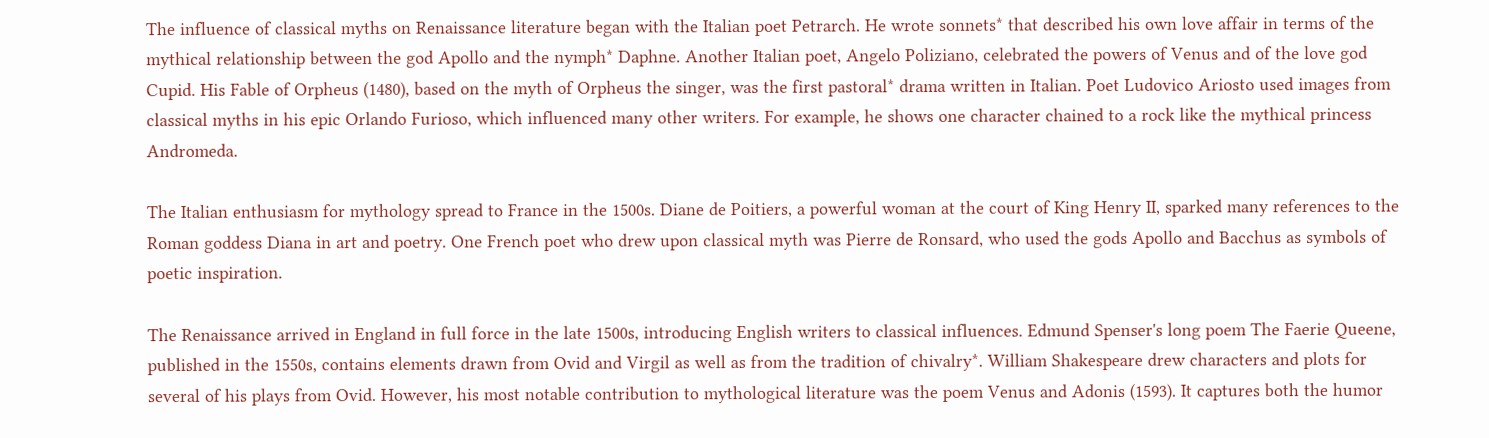The influence of classical myths on Renaissance literature began with the Italian poet Petrarch. He wrote sonnets* that described his own love affair in terms of the mythical relationship between the god Apollo and the nymph* Daphne. Another Italian poet, Angelo Poliziano, celebrated the powers of Venus and of the love god Cupid. His Fable of Orpheus (1480), based on the myth of Orpheus the singer, was the first pastoral* drama written in Italian. Poet Ludovico Ariosto used images from classical myths in his epic Orlando Furioso, which influenced many other writers. For example, he shows one character chained to a rock like the mythical princess Andromeda.

The Italian enthusiasm for mythology spread to France in the 1500s. Diane de Poitiers, a powerful woman at the court of King Henry II, sparked many references to the Roman goddess Diana in art and poetry. One French poet who drew upon classical myth was Pierre de Ronsard, who used the gods Apollo and Bacchus as symbols of poetic inspiration.

The Renaissance arrived in England in full force in the late 1500s, introducing English writers to classical influences. Edmund Spenser's long poem The Faerie Queene, published in the 1550s, contains elements drawn from Ovid and Virgil as well as from the tradition of chivalry*. William Shakespeare drew characters and plots for several of his plays from Ovid. However, his most notable contribution to mythological literature was the poem Venus and Adonis (1593). It captures both the humor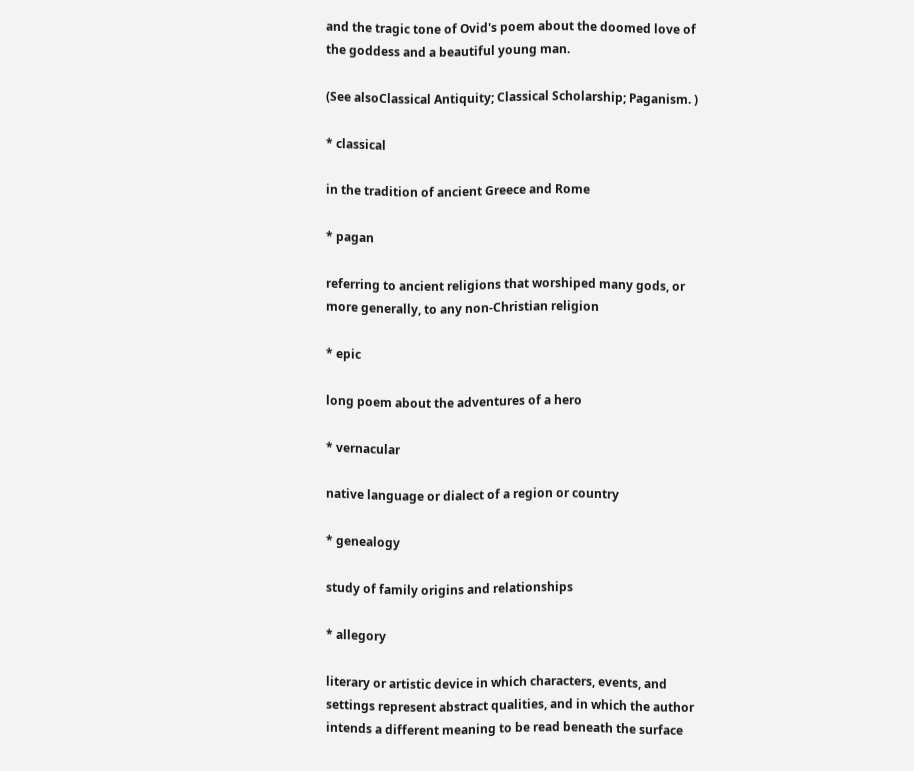and the tragic tone of Ovid's poem about the doomed love of the goddess and a beautiful young man.

(See alsoClassical Antiquity; Classical Scholarship; Paganism. )

* classical

in the tradition of ancient Greece and Rome

* pagan

referring to ancient religions that worshiped many gods, or more generally, to any non-Christian religion

* epic

long poem about the adventures of a hero

* vernacular

native language or dialect of a region or country

* genealogy

study of family origins and relationships

* allegory

literary or artistic device in which characters, events, and settings represent abstract qualities, and in which the author intends a different meaning to be read beneath the surface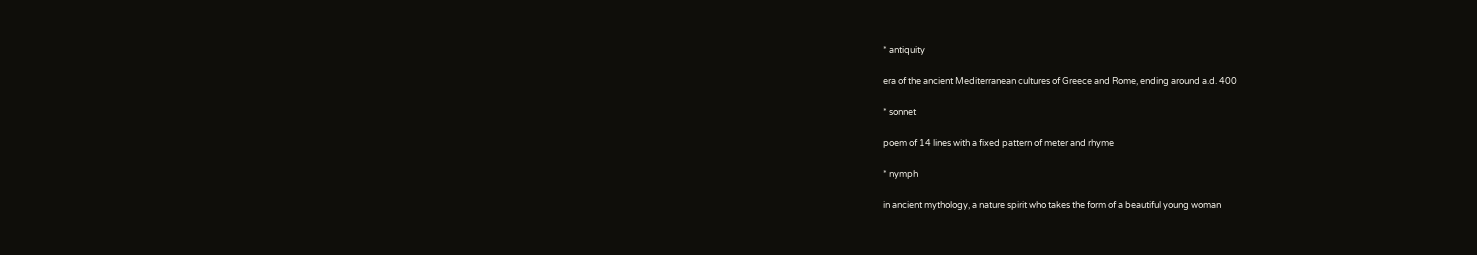* antiquity

era of the ancient Mediterranean cultures of Greece and Rome, ending around a.d. 400

* sonnet

poem of 14 lines with a fixed pattern of meter and rhyme

* nymph

in ancient mythology, a nature spirit who takes the form of a beautiful young woman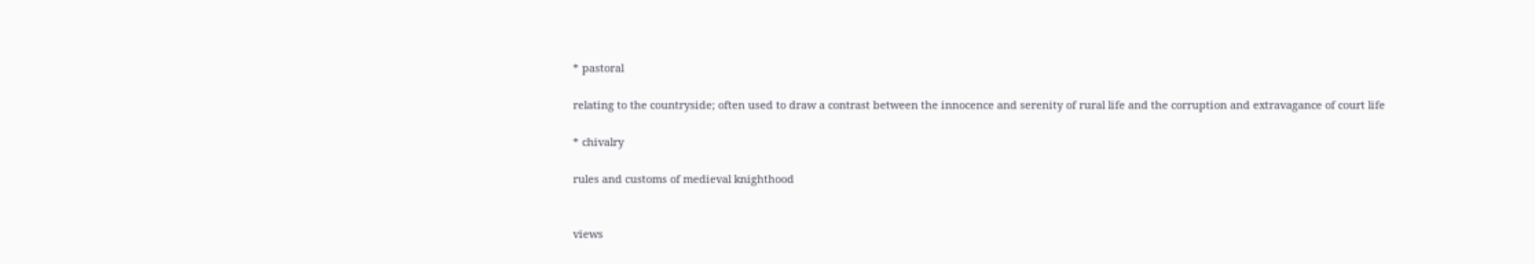* pastoral

relating to the countryside; often used to draw a contrast between the innocence and serenity of rural life and the corruption and extravagance of court life

* chivalry

rules and customs of medieval knighthood


views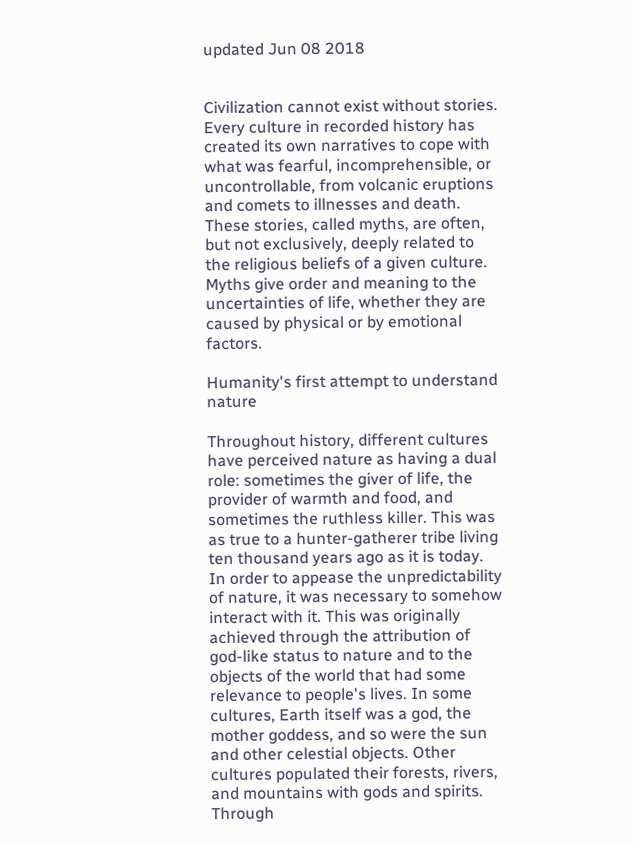updated Jun 08 2018


Civilization cannot exist without stories. Every culture in recorded history has created its own narratives to cope with what was fearful, incomprehensible, or uncontrollable, from volcanic eruptions and comets to illnesses and death. These stories, called myths, are often, but not exclusively, deeply related to the religious beliefs of a given culture. Myths give order and meaning to the uncertainties of life, whether they are caused by physical or by emotional factors.

Humanity's first attempt to understand nature

Throughout history, different cultures have perceived nature as having a dual role: sometimes the giver of life, the provider of warmth and food, and sometimes the ruthless killer. This was as true to a hunter-gatherer tribe living ten thousand years ago as it is today. In order to appease the unpredictability of nature, it was necessary to somehow interact with it. This was originally achieved through the attribution of god-like status to nature and to the objects of the world that had some relevance to people's lives. In some cultures, Earth itself was a god, the mother goddess, and so were the sun and other celestial objects. Other cultures populated their forests, rivers, and mountains with gods and spirits. Through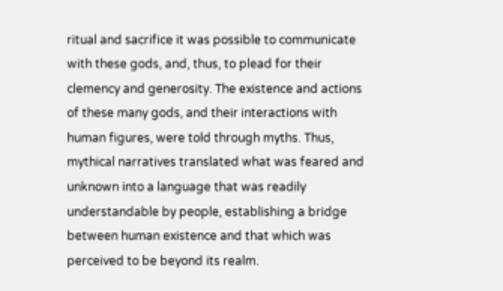ritual and sacrifice it was possible to communicate with these gods, and, thus, to plead for their clemency and generosity. The existence and actions of these many gods, and their interactions with human figures, were told through myths. Thus, mythical narratives translated what was feared and unknown into a language that was readily understandable by people, establishing a bridge between human existence and that which was perceived to be beyond its realm.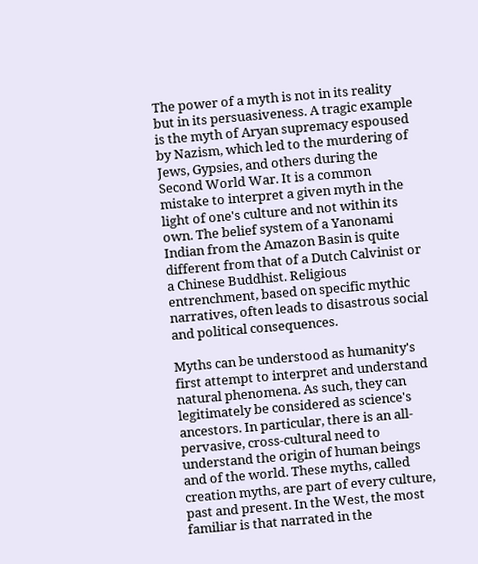The power of a myth is not in its reality but in its persuasiveness. A tragic example is the myth of Aryan supremacy espoused by Nazism, which led to the murdering of Jews, Gypsies, and others during the Second World War. It is a common mistake to interpret a given myth in the light of one's culture and not within its own. The belief system of a Yanonami Indian from the Amazon Basin is quite different from that of a Dutch Calvinist or a Chinese Buddhist. Religious entrenchment, based on specific mythic narratives, often leads to disastrous social and political consequences.

Myths can be understood as humanity's first attempt to interpret and understand natural phenomena. As such, they can legitimately be considered as science's ancestors. In particular, there is an all-pervasive, cross-cultural need to understand the origin of human beings and of the world. These myths, called creation myths, are part of every culture, past and present. In the West, the most familiar is that narrated in the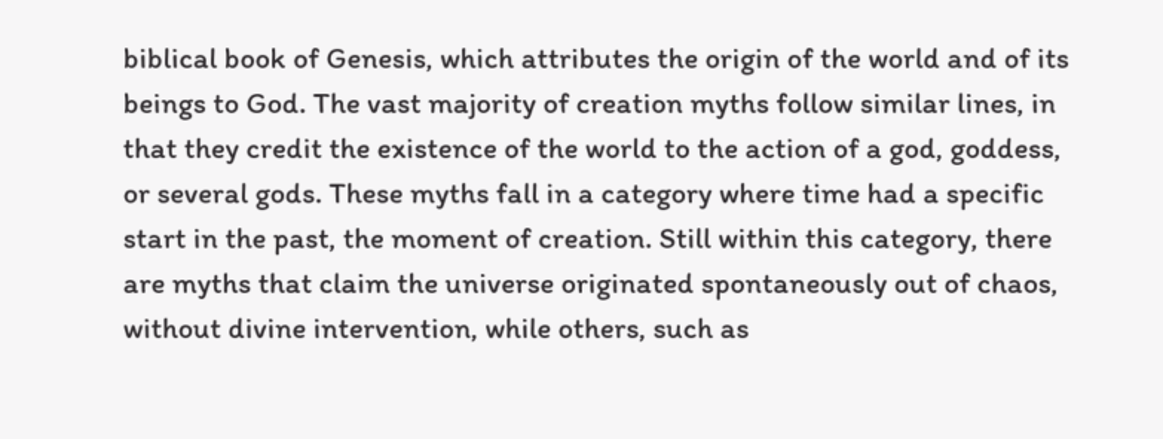biblical book of Genesis, which attributes the origin of the world and of its beings to God. The vast majority of creation myths follow similar lines, in that they credit the existence of the world to the action of a god, goddess, or several gods. These myths fall in a category where time had a specific start in the past, the moment of creation. Still within this category, there are myths that claim the universe originated spontaneously out of chaos, without divine intervention, while others, such as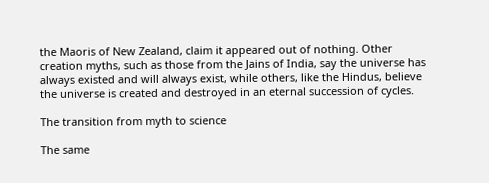the Maoris of New Zealand, claim it appeared out of nothing. Other creation myths, such as those from the Jains of India, say the universe has always existed and will always exist, while others, like the Hindus, believe the universe is created and destroyed in an eternal succession of cycles.

The transition from myth to science

The same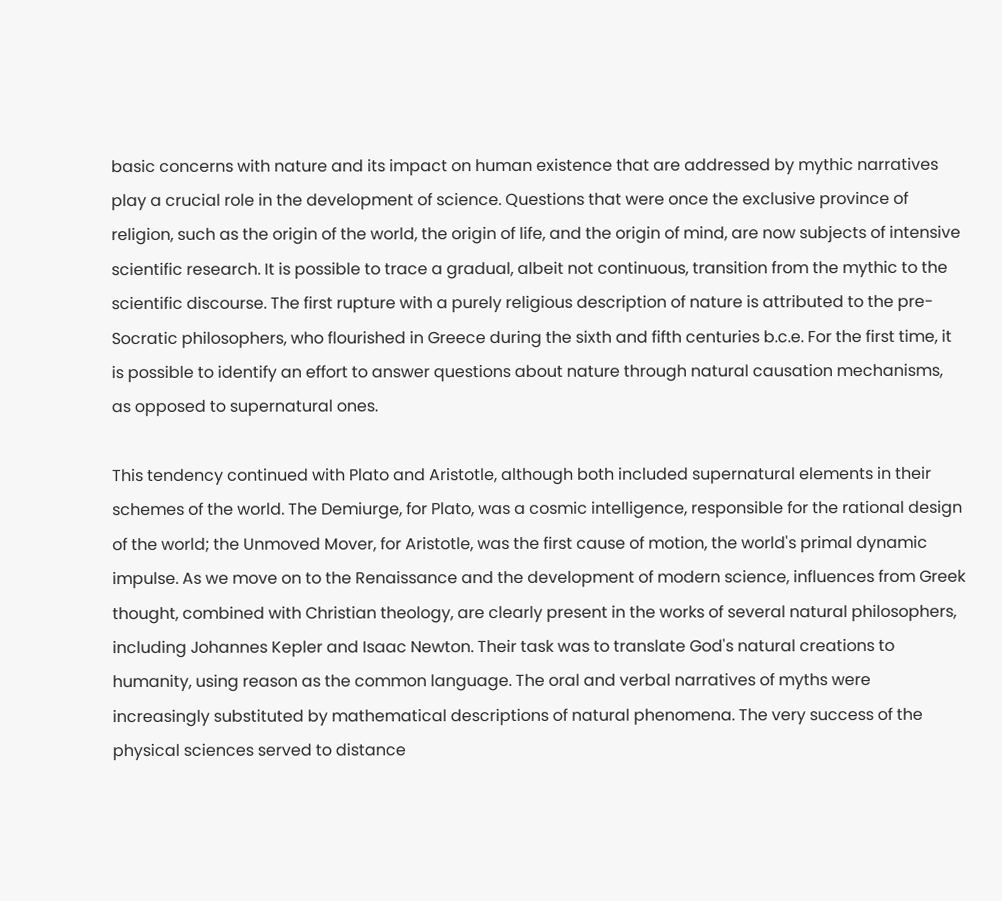basic concerns with nature and its impact on human existence that are addressed by mythic narratives play a crucial role in the development of science. Questions that were once the exclusive province of religion, such as the origin of the world, the origin of life, and the origin of mind, are now subjects of intensive scientific research. It is possible to trace a gradual, albeit not continuous, transition from the mythic to the scientific discourse. The first rupture with a purely religious description of nature is attributed to the pre-Socratic philosophers, who flourished in Greece during the sixth and fifth centuries b.c.e. For the first time, it is possible to identify an effort to answer questions about nature through natural causation mechanisms, as opposed to supernatural ones.

This tendency continued with Plato and Aristotle, although both included supernatural elements in their schemes of the world. The Demiurge, for Plato, was a cosmic intelligence, responsible for the rational design of the world; the Unmoved Mover, for Aristotle, was the first cause of motion, the world's primal dynamic impulse. As we move on to the Renaissance and the development of modern science, influences from Greek thought, combined with Christian theology, are clearly present in the works of several natural philosophers, including Johannes Kepler and Isaac Newton. Their task was to translate God's natural creations to humanity, using reason as the common language. The oral and verbal narratives of myths were increasingly substituted by mathematical descriptions of natural phenomena. The very success of the physical sciences served to distance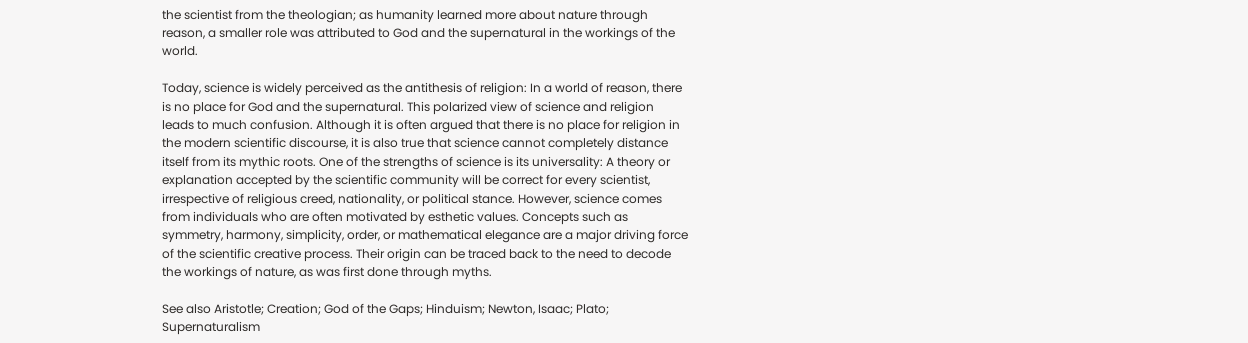the scientist from the theologian; as humanity learned more about nature through reason, a smaller role was attributed to God and the supernatural in the workings of the world.

Today, science is widely perceived as the antithesis of religion: In a world of reason, there is no place for God and the supernatural. This polarized view of science and religion leads to much confusion. Although it is often argued that there is no place for religion in the modern scientific discourse, it is also true that science cannot completely distance itself from its mythic roots. One of the strengths of science is its universality: A theory or explanation accepted by the scientific community will be correct for every scientist, irrespective of religious creed, nationality, or political stance. However, science comes from individuals who are often motivated by esthetic values. Concepts such as symmetry, harmony, simplicity, order, or mathematical elegance are a major driving force of the scientific creative process. Their origin can be traced back to the need to decode the workings of nature, as was first done through myths.

See also Aristotle; Creation; God of the Gaps; Hinduism; Newton, Isaac; Plato; Supernaturalism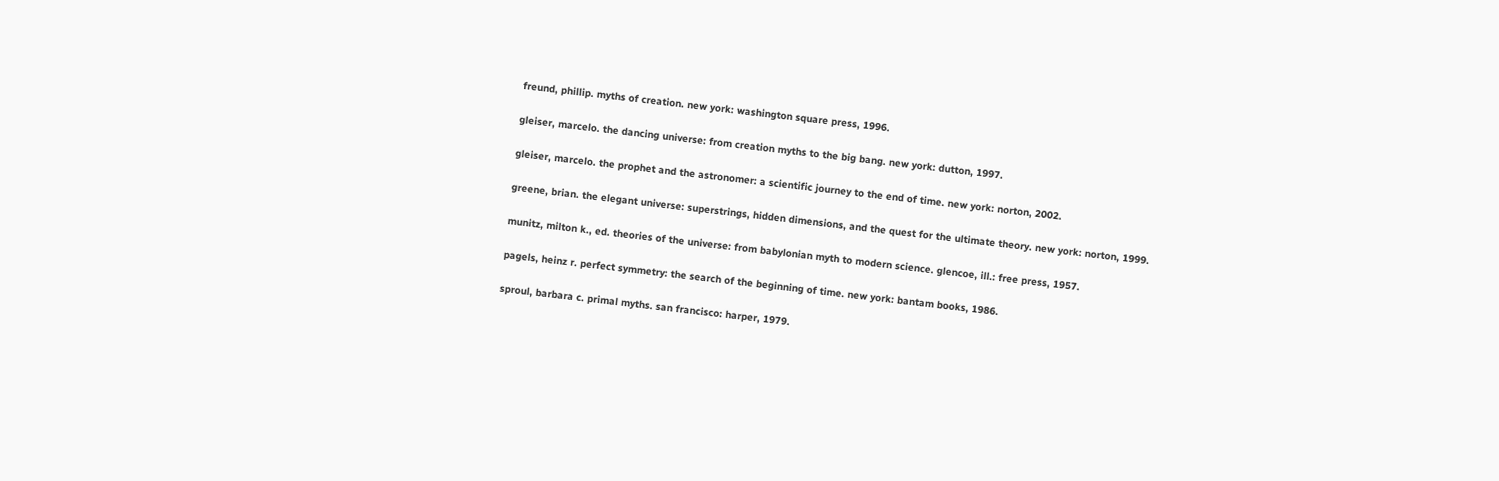freund, phillip. myths of creation. new york: washington square press, 1996.

gleiser, marcelo. the dancing universe: from creation myths to the big bang. new york: dutton, 1997.

gleiser, marcelo. the prophet and the astronomer: a scientific journey to the end of time. new york: norton, 2002.

greene, brian. the elegant universe: superstrings, hidden dimensions, and the quest for the ultimate theory. new york: norton, 1999.

munitz, milton k., ed. theories of the universe: from babylonian myth to modern science. glencoe, ill.: free press, 1957.

pagels, heinz r. perfect symmetry: the search of the beginning of time. new york: bantam books, 1986.

sproul, barbara c. primal myths. san francisco: harper, 1979.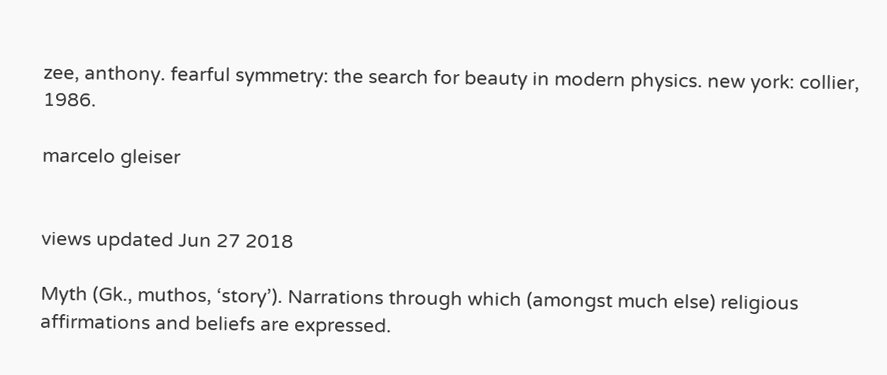zee, anthony. fearful symmetry: the search for beauty in modern physics. new york: collier, 1986.

marcelo gleiser


views updated Jun 27 2018

Myth (Gk., muthos, ‘story’). Narrations through which (amongst much else) religious affirmations and beliefs are expressed.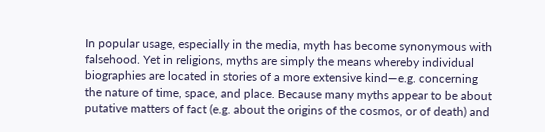In popular usage, especially in the media, myth has become synonymous with falsehood. Yet in religions, myths are simply the means whereby individual biographies are located in stories of a more extensive kind—e.g. concerning the nature of time, space, and place. Because many myths appear to be about putative matters of fact (e.g. about the origins of the cosmos, or of death) and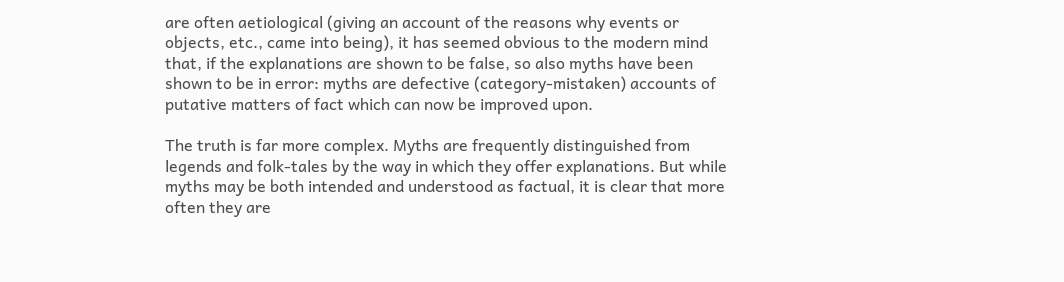are often aetiological (giving an account of the reasons why events or objects, etc., came into being), it has seemed obvious to the modern mind that, if the explanations are shown to be false, so also myths have been shown to be in error: myths are defective (category-mistaken) accounts of putative matters of fact which can now be improved upon.

The truth is far more complex. Myths are frequently distinguished from legends and folk-tales by the way in which they offer explanations. But while myths may be both intended and understood as factual, it is clear that more often they are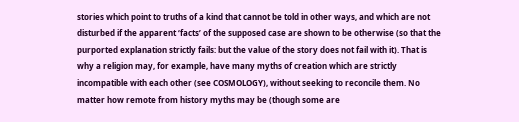stories which point to truths of a kind that cannot be told in other ways, and which are not disturbed if the apparent ‘facts’ of the supposed case are shown to be otherwise (so that the purported explanation strictly fails: but the value of the story does not fail with it). That is why a religion may, for example, have many myths of creation which are strictly incompatible with each other (see COSMOLOGY), without seeking to reconcile them. No matter how remote from history myths may be (though some are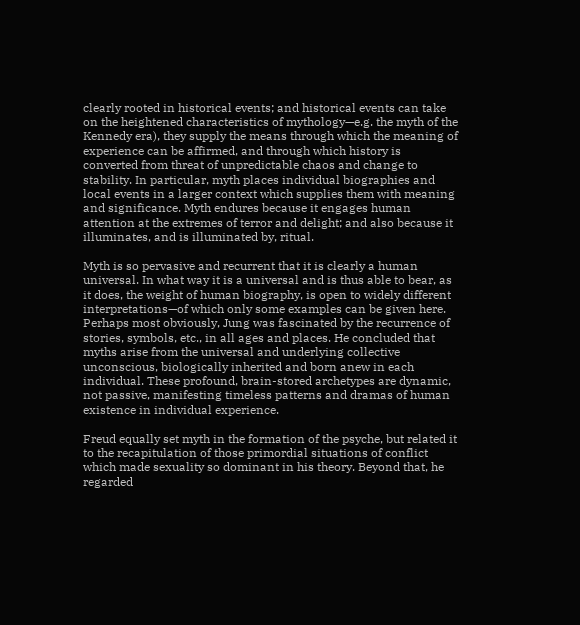clearly rooted in historical events; and historical events can take on the heightened characteristics of mythology—e.g. the myth of the Kennedy era), they supply the means through which the meaning of experience can be affirmed, and through which history is converted from threat of unpredictable chaos and change to stability. In particular, myth places individual biographies and local events in a larger context which supplies them with meaning and significance. Myth endures because it engages human attention at the extremes of terror and delight; and also because it illuminates, and is illuminated by, ritual.

Myth is so pervasive and recurrent that it is clearly a human universal. In what way it is a universal and is thus able to bear, as it does, the weight of human biography, is open to widely different interpretations—of which only some examples can be given here. Perhaps most obviously, Jung was fascinated by the recurrence of stories, symbols, etc., in all ages and places. He concluded that myths arise from the universal and underlying collective unconscious, biologically inherited and born anew in each individual. These profound, brain-stored archetypes are dynamic, not passive, manifesting timeless patterns and dramas of human existence in individual experience.

Freud equally set myth in the formation of the psyche, but related it to the recapitulation of those primordial situations of conflict which made sexuality so dominant in his theory. Beyond that, he regarded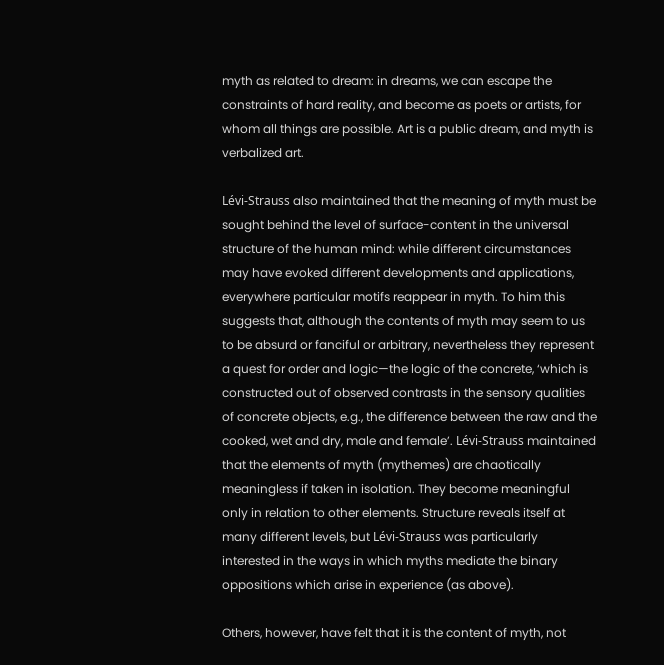myth as related to dream: in dreams, we can escape the constraints of hard reality, and become as poets or artists, for whom all things are possible. Art is a public dream, and myth is verbalized art.

Lévi-Strauss also maintained that the meaning of myth must be sought behind the level of surface-content in the universal structure of the human mind: while different circumstances may have evoked different developments and applications, everywhere particular motifs reappear in myth. To him this suggests that, although the contents of myth may seem to us to be absurd or fanciful or arbitrary, nevertheless they represent a quest for order and logic—the logic of the concrete, ‘which is constructed out of observed contrasts in the sensory qualities of concrete objects, e.g., the difference between the raw and the cooked, wet and dry, male and female’. Lévi-Strauss maintained that the elements of myth (mythemes) are chaotically meaningless if taken in isolation. They become meaningful only in relation to other elements. Structure reveals itself at many different levels, but Lévi-Strauss was particularly interested in the ways in which myths mediate the binary oppositions which arise in experience (as above).

Others, however, have felt that it is the content of myth, not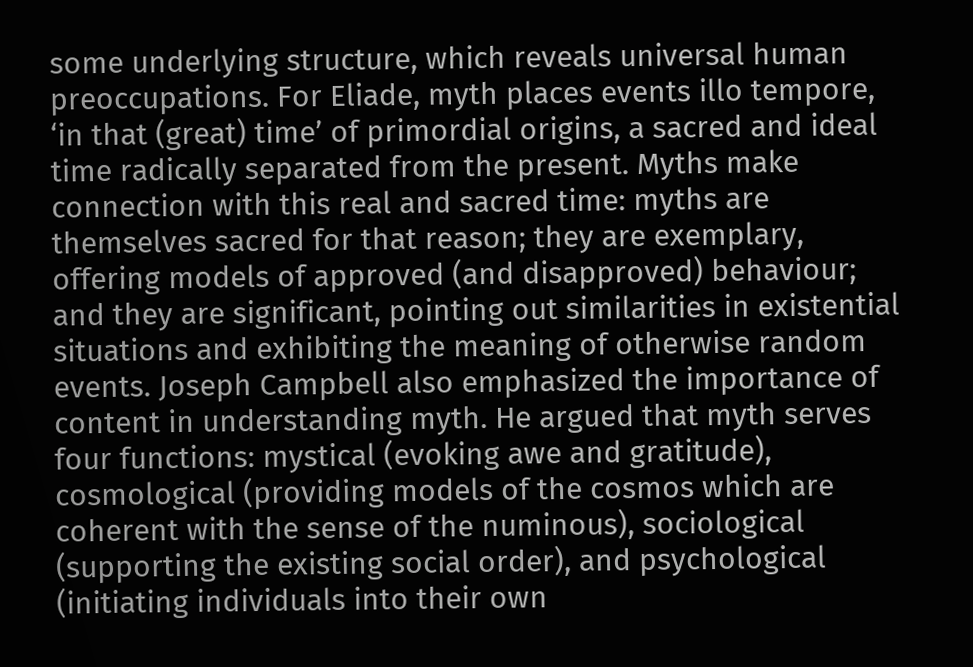some underlying structure, which reveals universal human preoccupations. For Eliade, myth places events illo tempore, ‘in that (great) time’ of primordial origins, a sacred and ideal time radically separated from the present. Myths make connection with this real and sacred time: myths are themselves sacred for that reason; they are exemplary, offering models of approved (and disapproved) behaviour; and they are significant, pointing out similarities in existential situations and exhibiting the meaning of otherwise random events. Joseph Campbell also emphasized the importance of content in understanding myth. He argued that myth serves four functions: mystical (evoking awe and gratitude), cosmological (providing models of the cosmos which are coherent with the sense of the numinous), sociological (supporting the existing social order), and psychological (initiating individuals into their own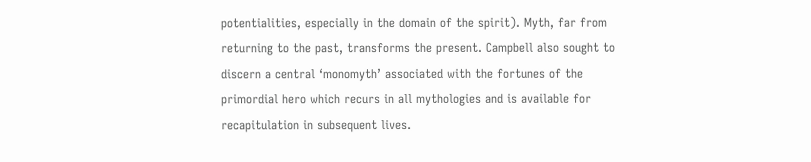potentialities, especially in the domain of the spirit). Myth, far from returning to the past, transforms the present. Campbell also sought to discern a central ‘monomyth’ associated with the fortunes of the primordial hero which recurs in all mythologies and is available for recapitulation in subsequent lives.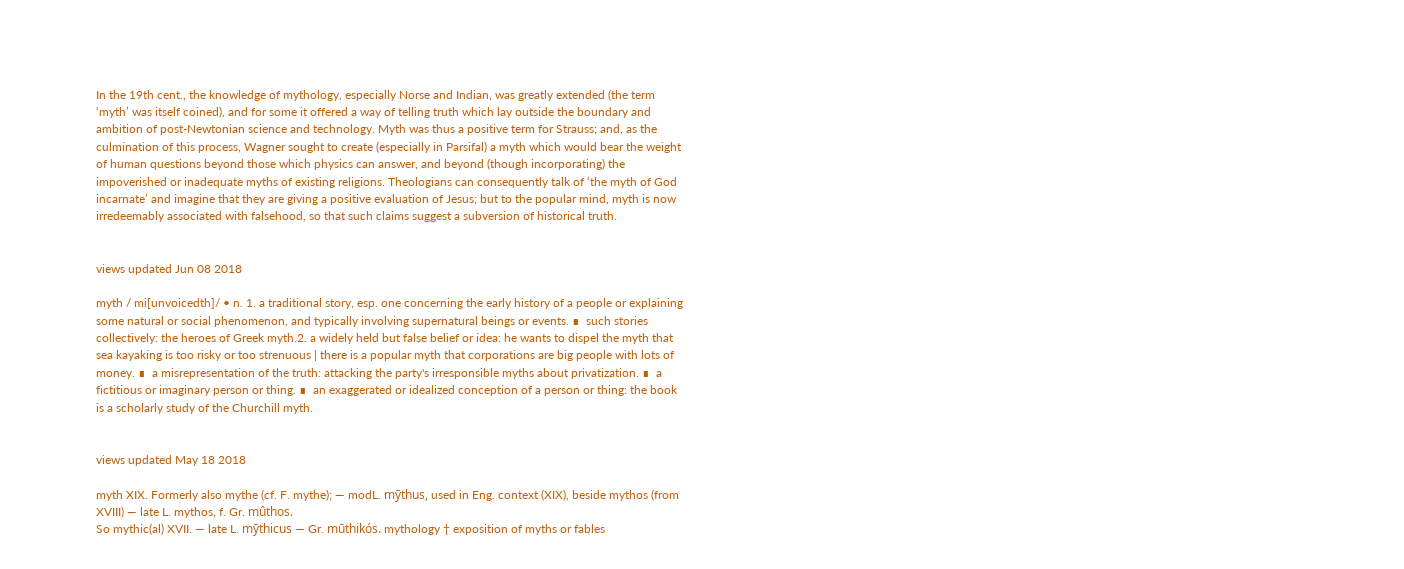In the 19th cent., the knowledge of mythology, especially Norse and Indian, was greatly extended (the term ‘myth’ was itself coined), and for some it offered a way of telling truth which lay outside the boundary and ambition of post-Newtonian science and technology. Myth was thus a positive term for Strauss; and, as the culmination of this process, Wagner sought to create (especially in Parsifal) a myth which would bear the weight of human questions beyond those which physics can answer, and beyond (though incorporating) the impoverished or inadequate myths of existing religions. Theologians can consequently talk of ‘the myth of God incarnate’ and imagine that they are giving a positive evaluation of Jesus; but to the popular mind, myth is now irredeemably associated with falsehood, so that such claims suggest a subversion of historical truth.


views updated Jun 08 2018

myth / mi[unvoicedth]/ • n. 1. a traditional story, esp. one concerning the early history of a people or explaining some natural or social phenomenon, and typically involving supernatural beings or events. ∎  such stories collectively: the heroes of Greek myth.2. a widely held but false belief or idea: he wants to dispel the myth that sea kayaking is too risky or too strenuous | there is a popular myth that corporations are big people with lots of money. ∎  a misrepresentation of the truth: attacking the party's irresponsible myths about privatization. ∎  a fictitious or imaginary person or thing. ∎  an exaggerated or idealized conception of a person or thing: the book is a scholarly study of the Churchill myth.


views updated May 18 2018

myth XIX. Formerly also mythe (cf. F. mythe); — modL. mȳthus, used in Eng. context (XIX), beside mythos (from XVIII) — late L. mythos, f. Gr. mûthos.
So mythic(al) XVII. — late L. mȳthicus — Gr. mūthikós. mythology † exposition of myths or fables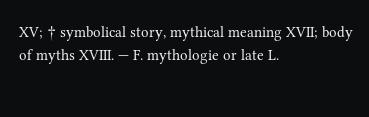XV; † symbolical story, mythical meaning XVII; body of myths XVIII. — F. mythologie or late L.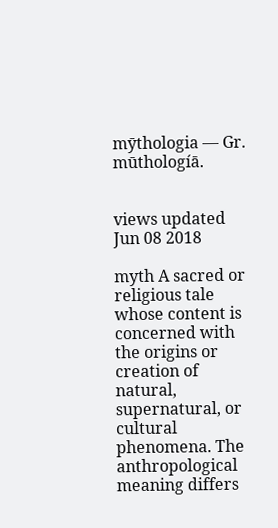mȳthologia — Gr. mūthologíā.


views updated Jun 08 2018

myth A sacred or religious tale whose content is concerned with the origins or creation of natural, supernatural, or cultural phenomena. The anthropological meaning differs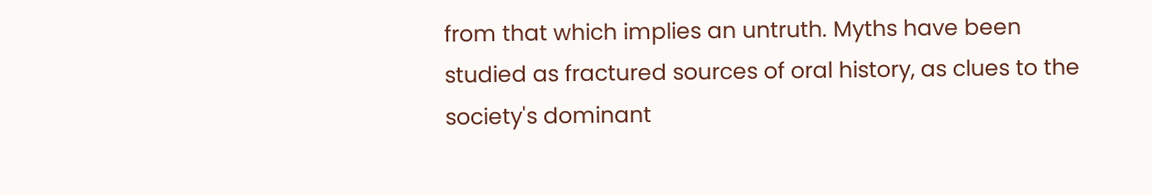from that which implies an untruth. Myths have been studied as fractured sources of oral history, as clues to the society's dominant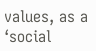values, as a ‘social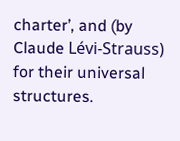charter’, and (by Claude Lévi-Strauss) for their universal structures.